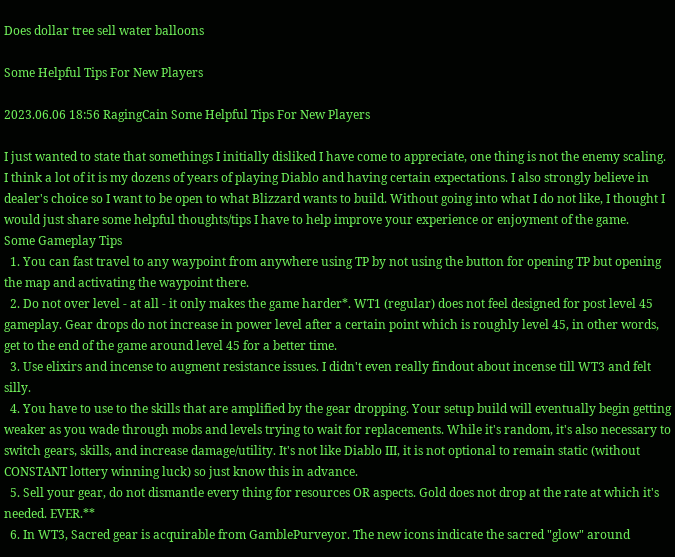Does dollar tree sell water balloons

Some Helpful Tips For New Players

2023.06.06 18:56 RagingCain Some Helpful Tips For New Players

I just wanted to state that somethings I initially disliked I have come to appreciate, one thing is not the enemy scaling. I think a lot of it is my dozens of years of playing Diablo and having certain expectations. I also strongly believe in dealer's choice so I want to be open to what Blizzard wants to build. Without going into what I do not like, I thought I would just share some helpful thoughts/tips I have to help improve your experience or enjoyment of the game.
Some Gameplay Tips
  1. You can fast travel to any waypoint from anywhere using TP by not using the button for opening TP but opening the map and activating the waypoint there.
  2. Do not over level - at all - it only makes the game harder*. WT1 (regular) does not feel designed for post level 45 gameplay. Gear drops do not increase in power level after a certain point which is roughly level 45, in other words, get to the end of the game around level 45 for a better time.
  3. Use elixirs and incense to augment resistance issues. I didn't even really findout about incense till WT3 and felt silly.
  4. You have to use to the skills that are amplified by the gear dropping. Your setup build will eventually begin getting weaker as you wade through mobs and levels trying to wait for replacements. While it's random, it's also necessary to switch gears, skills, and increase damage/utility. It's not like Diablo III, it is not optional to remain static (without CONSTANT lottery winning luck) so just know this in advance.
  5. Sell your gear, do not dismantle every thing for resources OR aspects. Gold does not drop at the rate at which it's needed. EVER.**
  6. In WT3, Sacred gear is acquirable from GamblePurveyor. The new icons indicate the sacred "glow" around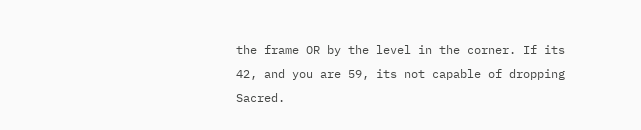the frame OR by the level in the corner. If its 42, and you are 59, its not capable of dropping Sacred.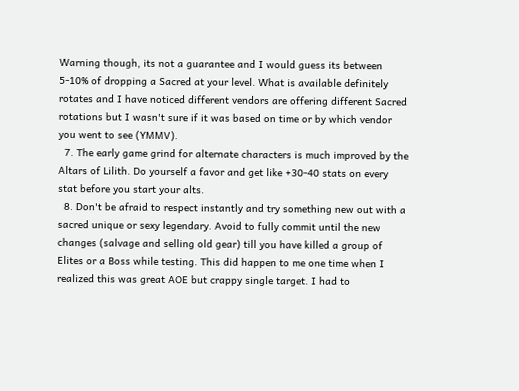Warning though, its not a guarantee and I would guess its between 5-10% of dropping a Sacred at your level. What is available definitely rotates and I have noticed different vendors are offering different Sacred rotations but I wasn't sure if it was based on time or by which vendor you went to see (YMMV).
  7. The early game grind for alternate characters is much improved by the Altars of Lilith. Do yourself a favor and get like +30-40 stats on every stat before you start your alts.
  8. Don't be afraid to respect instantly and try something new out with a sacred unique or sexy legendary. Avoid to fully commit until the new changes (salvage and selling old gear) till you have killed a group of Elites or a Boss while testing. This did happen to me one time when I realized this was great AOE but crappy single target. I had to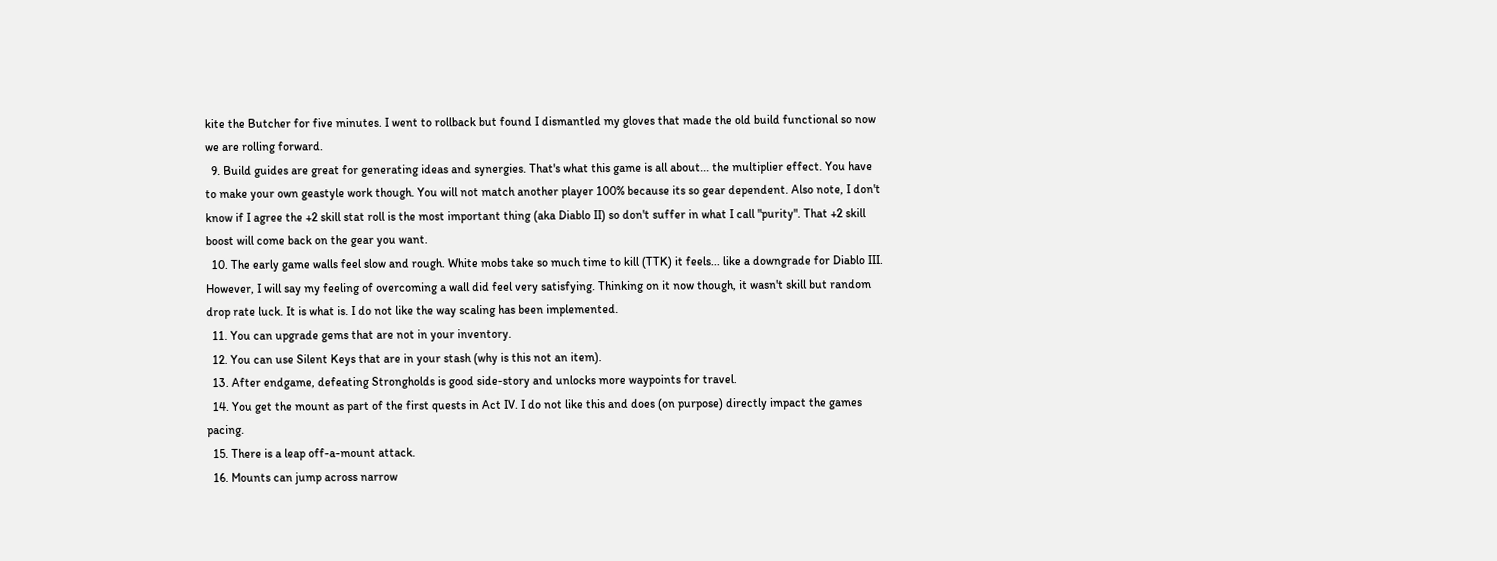kite the Butcher for five minutes. I went to rollback but found I dismantled my gloves that made the old build functional so now we are rolling forward.
  9. Build guides are great for generating ideas and synergies. That's what this game is all about... the multiplier effect. You have to make your own geastyle work though. You will not match another player 100% because its so gear dependent. Also note, I don't know if I agree the +2 skill stat roll is the most important thing (aka Diablo II) so don't suffer in what I call "purity". That +2 skill boost will come back on the gear you want.
  10. The early game walls feel slow and rough. White mobs take so much time to kill (TTK) it feels... like a downgrade for Diablo III. However, I will say my feeling of overcoming a wall did feel very satisfying. Thinking on it now though, it wasn't skill but random drop rate luck. It is what is. I do not like the way scaling has been implemented.
  11. You can upgrade gems that are not in your inventory.
  12. You can use Silent Keys that are in your stash (why is this not an item).
  13. After endgame, defeating Strongholds is good side-story and unlocks more waypoints for travel.
  14. You get the mount as part of the first quests in Act IV. I do not like this and does (on purpose) directly impact the games pacing.
  15. There is a leap off-a-mount attack.
  16. Mounts can jump across narrow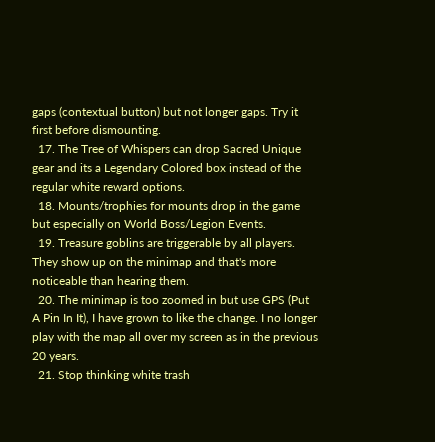gaps (contextual button) but not longer gaps. Try it first before dismounting.
  17. The Tree of Whispers can drop Sacred Unique gear and its a Legendary Colored box instead of the regular white reward options.
  18. Mounts/trophies for mounts drop in the game but especially on World Boss/Legion Events.
  19. Treasure goblins are triggerable by all players. They show up on the minimap and that's more noticeable than hearing them.
  20. The minimap is too zoomed in but use GPS (Put A Pin In It), I have grown to like the change. I no longer play with the map all over my screen as in the previous 20 years.
  21. Stop thinking white trash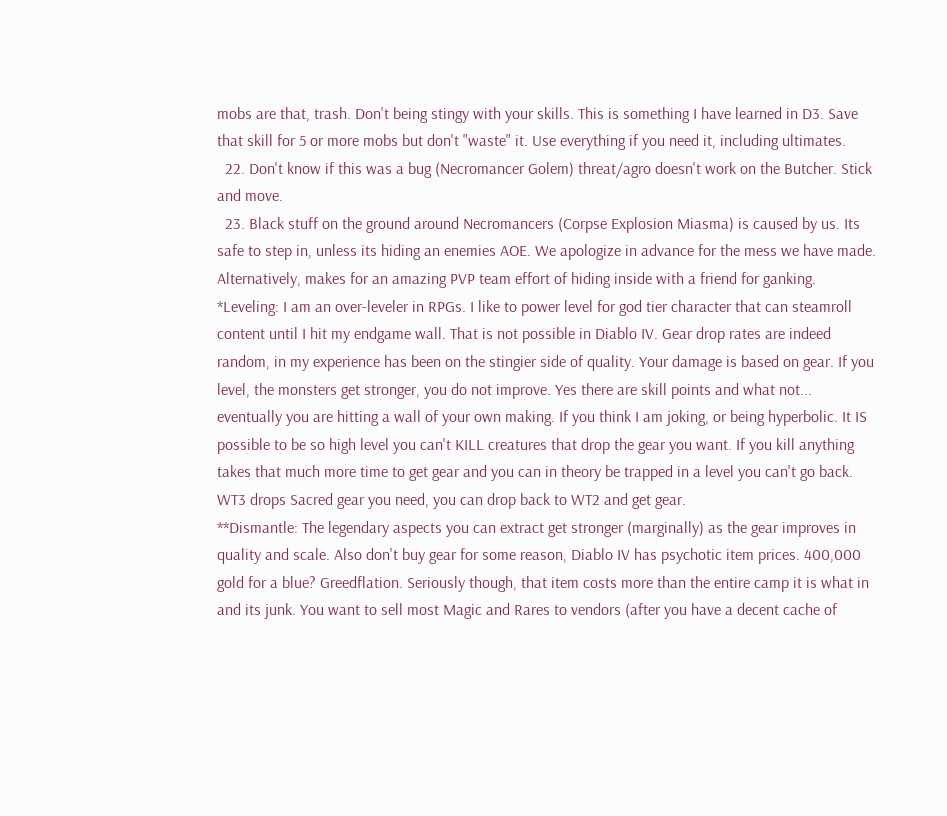mobs are that, trash. Don't being stingy with your skills. This is something I have learned in D3. Save that skill for 5 or more mobs but don't "waste" it. Use everything if you need it, including ultimates.
  22. Don't know if this was a bug (Necromancer Golem) threat/agro doesn't work on the Butcher. Stick and move.
  23. Black stuff on the ground around Necromancers (Corpse Explosion Miasma) is caused by us. Its safe to step in, unless its hiding an enemies AOE. We apologize in advance for the mess we have made. Alternatively, makes for an amazing PVP team effort of hiding inside with a friend for ganking.
*Leveling: I am an over-leveler in RPGs. I like to power level for god tier character that can steamroll content until I hit my endgame wall. That is not possible in Diablo IV. Gear drop rates are indeed random, in my experience has been on the stingier side of quality. Your damage is based on gear. If you level, the monsters get stronger, you do not improve. Yes there are skill points and what not... eventually you are hitting a wall of your own making. If you think I am joking, or being hyperbolic. It IS possible to be so high level you can't KILL creatures that drop the gear you want. If you kill anything takes that much more time to get gear and you can in theory be trapped in a level you can't go back. WT3 drops Sacred gear you need, you can drop back to WT2 and get gear.
**Dismantle: The legendary aspects you can extract get stronger (marginally) as the gear improves in quality and scale. Also don't buy gear for some reason, Diablo IV has psychotic item prices. 400,000 gold for a blue? Greedflation. Seriously though, that item costs more than the entire camp it is what in and its junk. You want to sell most Magic and Rares to vendors (after you have a decent cache of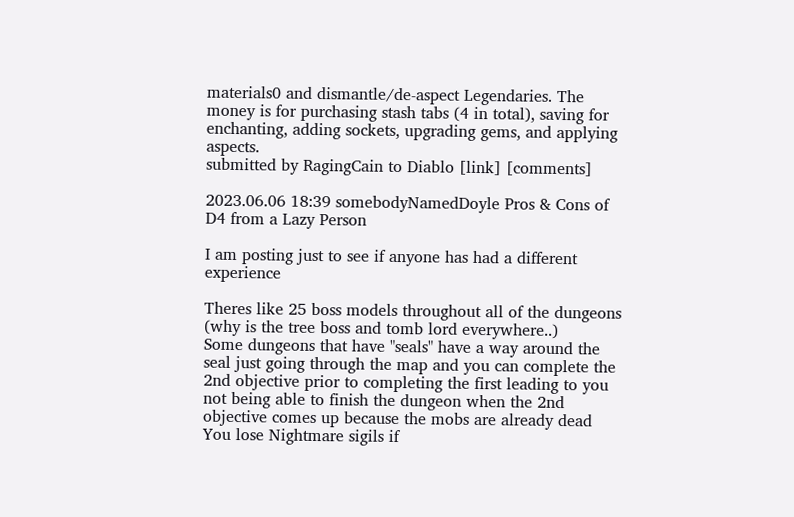materials0 and dismantle/de-aspect Legendaries. The money is for purchasing stash tabs (4 in total), saving for enchanting, adding sockets, upgrading gems, and applying aspects.
submitted by RagingCain to Diablo [link] [comments]

2023.06.06 18:39 somebodyNamedDoyle Pros & Cons of D4 from a Lazy Person

I am posting just to see if anyone has had a different experience

Theres like 25 boss models throughout all of the dungeons (why is the tree boss and tomb lord everywhere..)
Some dungeons that have "seals" have a way around the seal just going through the map and you can complete the 2nd objective prior to completing the first leading to you not being able to finish the dungeon when the 2nd objective comes up because the mobs are already dead
You lose Nightmare sigils if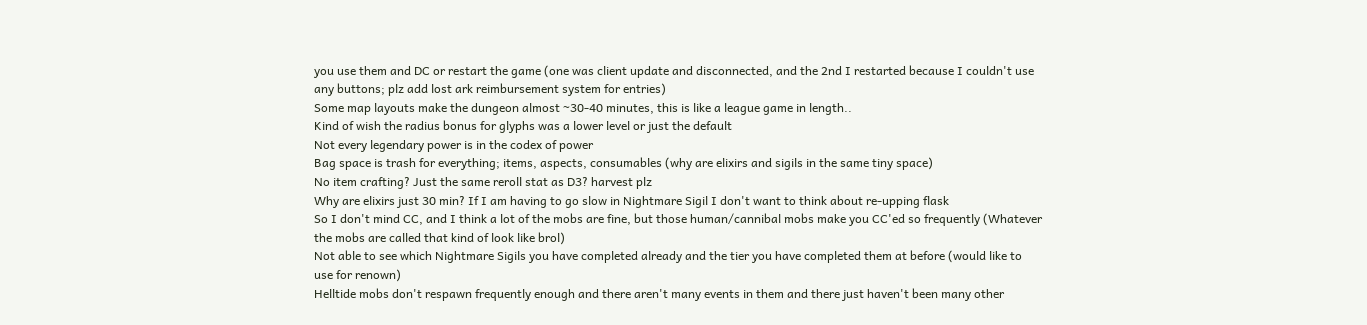you use them and DC or restart the game (one was client update and disconnected, and the 2nd I restarted because I couldn't use any buttons; plz add lost ark reimbursement system for entries)
Some map layouts make the dungeon almost ~30-40 minutes, this is like a league game in length..
Kind of wish the radius bonus for glyphs was a lower level or just the default
Not every legendary power is in the codex of power
Bag space is trash for everything; items, aspects, consumables (why are elixirs and sigils in the same tiny space)
No item crafting? Just the same reroll stat as D3? harvest plz
Why are elixirs just 30 min? If I am having to go slow in Nightmare Sigil I don't want to think about re-upping flask
So I don't mind CC, and I think a lot of the mobs are fine, but those human/cannibal mobs make you CC'ed so frequently (Whatever the mobs are called that kind of look like brol)
Not able to see which Nightmare Sigils you have completed already and the tier you have completed them at before (would like to use for renown)
Helltide mobs don't respawn frequently enough and there aren't many events in them and there just haven't been many other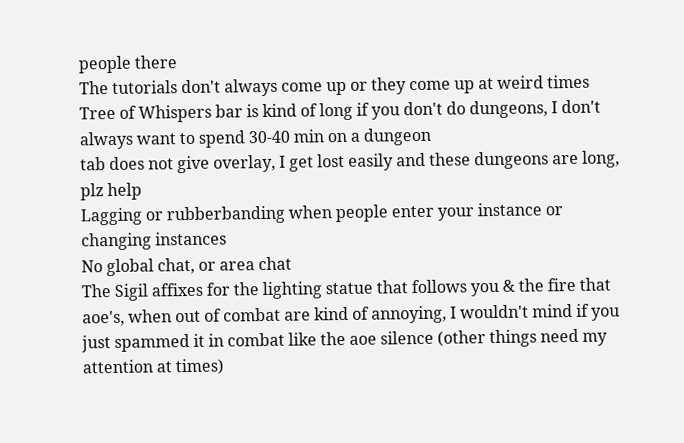people there
The tutorials don't always come up or they come up at weird times
Tree of Whispers bar is kind of long if you don't do dungeons, I don't always want to spend 30-40 min on a dungeon
tab does not give overlay, I get lost easily and these dungeons are long, plz help
Lagging or rubberbanding when people enter your instance or changing instances
No global chat, or area chat
The Sigil affixes for the lighting statue that follows you & the fire that aoe's, when out of combat are kind of annoying, I wouldn't mind if you just spammed it in combat like the aoe silence (other things need my attention at times)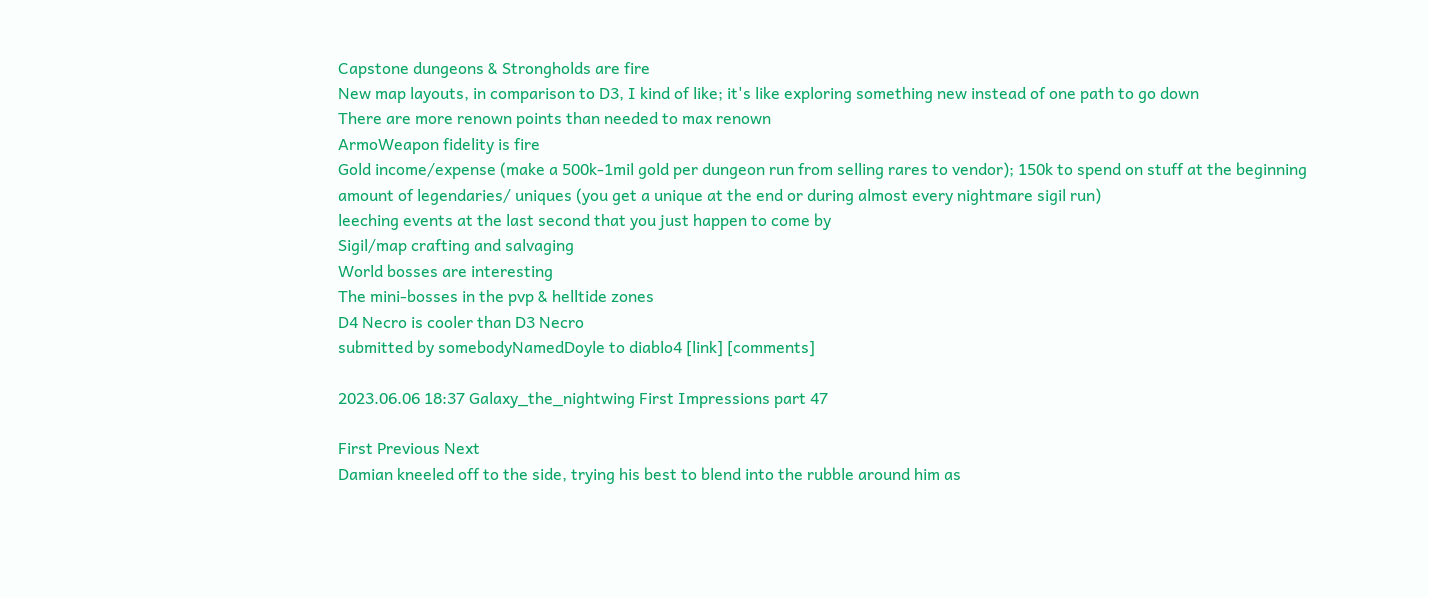Capstone dungeons & Strongholds are fire
New map layouts, in comparison to D3, I kind of like; it's like exploring something new instead of one path to go down
There are more renown points than needed to max renown
ArmoWeapon fidelity is fire
Gold income/expense (make a 500k-1mil gold per dungeon run from selling rares to vendor); 150k to spend on stuff at the beginning
amount of legendaries/ uniques (you get a unique at the end or during almost every nightmare sigil run)
leeching events at the last second that you just happen to come by
Sigil/map crafting and salvaging
World bosses are interesting
The mini-bosses in the pvp & helltide zones
D4 Necro is cooler than D3 Necro
submitted by somebodyNamedDoyle to diablo4 [link] [comments]

2023.06.06 18:37 Galaxy_the_nightwing First Impressions part 47

First Previous Next
Damian kneeled off to the side, trying his best to blend into the rubble around him as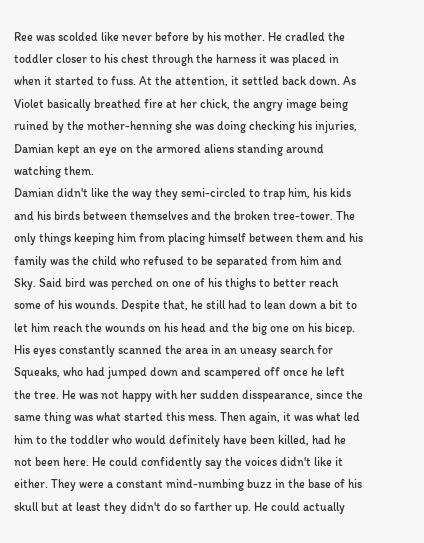Ree was scolded like never before by his mother. He cradled the toddler closer to his chest through the harness it was placed in when it started to fuss. At the attention, it settled back down. As Violet basically breathed fire at her chick, the angry image being ruined by the mother-henning she was doing checking his injuries, Damian kept an eye on the armored aliens standing around watching them.
Damian didn't like the way they semi-circled to trap him, his kids and his birds between themselves and the broken tree-tower. The only things keeping him from placing himself between them and his family was the child who refused to be separated from him and Sky. Said bird was perched on one of his thighs to better reach some of his wounds. Despite that, he still had to lean down a bit to let him reach the wounds on his head and the big one on his bicep.
His eyes constantly scanned the area in an uneasy search for Squeaks, who had jumped down and scampered off once he left the tree. He was not happy with her sudden disspearance, since the same thing was what started this mess. Then again, it was what led him to the toddler who would definitely have been killed, had he not been here. He could confidently say the voices didn't like it either. They were a constant mind-numbing buzz in the base of his skull but at least they didn't do so farther up. He could actually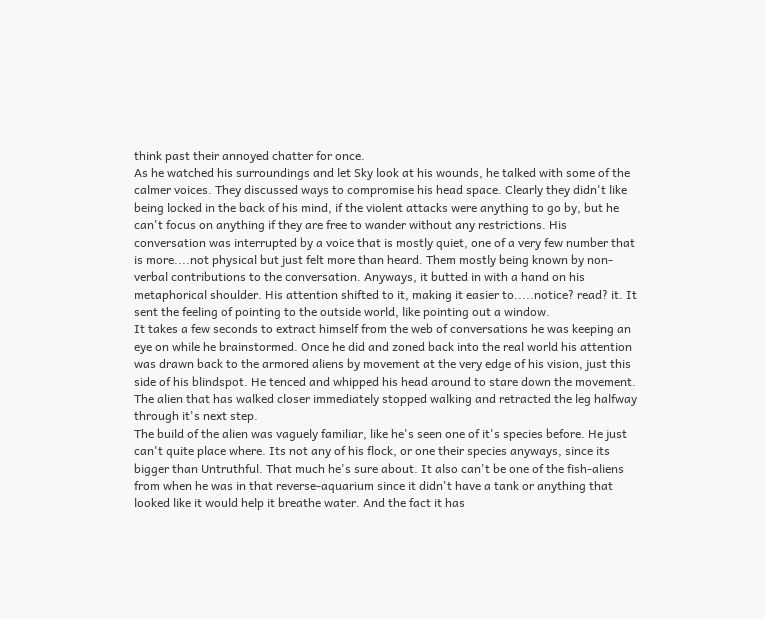think past their annoyed chatter for once.
As he watched his surroundings and let Sky look at his wounds, he talked with some of the calmer voices. They discussed ways to compromise his head space. Clearly they didn't like being locked in the back of his mind, if the violent attacks were anything to go by, but he can't focus on anything if they are free to wander without any restrictions. His conversation was interrupted by a voice that is mostly quiet, one of a very few number that is more....not physical but just felt more than heard. Them mostly being known by non-verbal contributions to the conversation. Anyways, it butted in with a hand on his metaphorical shoulder. His attention shifted to it, making it easier to.....notice? read? it. It sent the feeling of pointing to the outside world, like pointing out a window.
It takes a few seconds to extract himself from the web of conversations he was keeping an eye on while he brainstormed. Once he did and zoned back into the real world his attention was drawn back to the armored aliens by movement at the very edge of his vision, just this side of his blindspot. He tenced and whipped his head around to stare down the movement. The alien that has walked closer immediately stopped walking and retracted the leg halfway through it's next step.
The build of the alien was vaguely familiar, like he's seen one of it's species before. He just can't quite place where. Its not any of his flock, or one their species anyways, since its bigger than Untruthful. That much he's sure about. It also can't be one of the fish-aliens from when he was in that reverse-aquarium since it didn't have a tank or anything that looked like it would help it breathe water. And the fact it has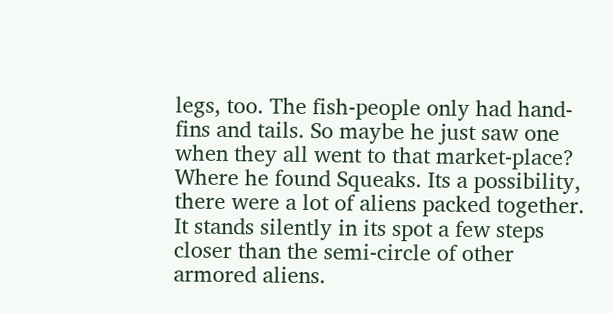legs, too. The fish-people only had hand-fins and tails. So maybe he just saw one when they all went to that market-place? Where he found Squeaks. Its a possibility, there were a lot of aliens packed together.
It stands silently in its spot a few steps closer than the semi-circle of other armored aliens.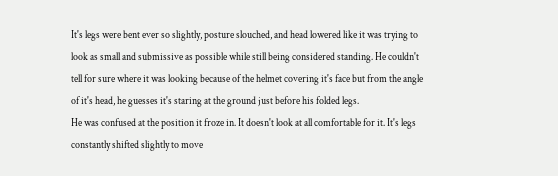It's legs were bent ever so slightly, posture slouched, and head lowered like it was trying to look as small and submissive as possible while still being considered standing. He couldn't tell for sure where it was looking because of the helmet covering it's face but from the angle of it's head, he guesses it's staring at the ground just before his folded legs.
He was confused at the position it froze in. It doesn't look at all comfortable for it. It's legs constantly shifted slightly to move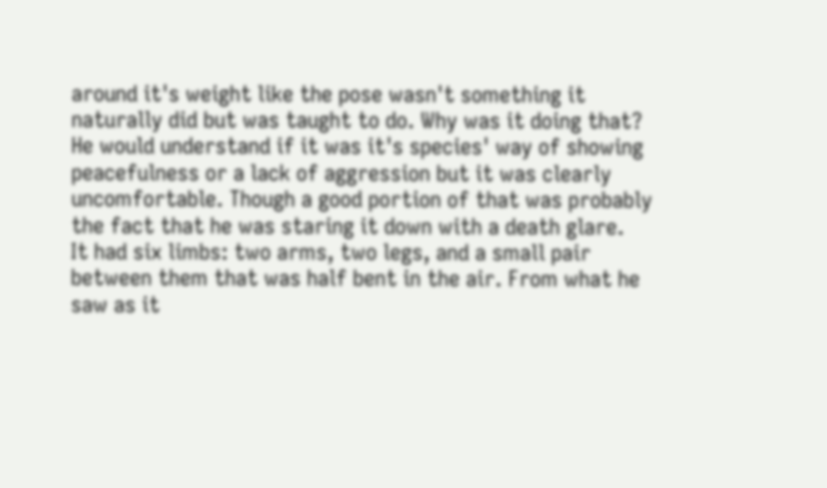around it's weight like the pose wasn't something it naturally did but was taught to do. Why was it doing that? He would understand if it was it's species' way of showing peacefulness or a lack of aggression but it was clearly uncomfortable. Though a good portion of that was probably the fact that he was staring it down with a death glare.
It had six limbs: two arms, two legs, and a small pair between them that was half bent in the air. From what he saw as it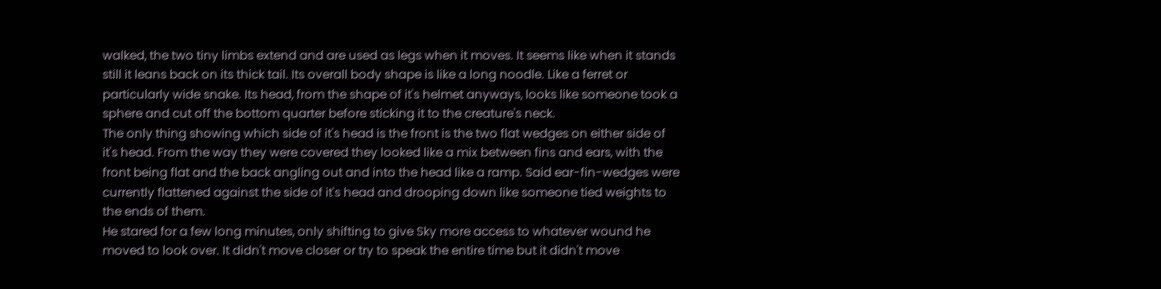walked, the two tiny limbs extend and are used as legs when it moves. It seems like when it stands still it leans back on its thick tail. Its overall body shape is like a long noodle. Like a ferret or particularly wide snake. Its head, from the shape of it's helmet anyways, looks like someone took a sphere and cut off the bottom quarter before sticking it to the creature's neck.
The only thing showing which side of it's head is the front is the two flat wedges on either side of it's head. From the way they were covered they looked like a mix between fins and ears, with the front being flat and the back angling out and into the head like a ramp. Said ear-fin-wedges were currently flattened against the side of it's head and drooping down like someone tied weights to the ends of them.
He stared for a few long minutes, only shifting to give Sky more access to whatever wound he moved to look over. It didn't move closer or try to speak the entire time but it didn't move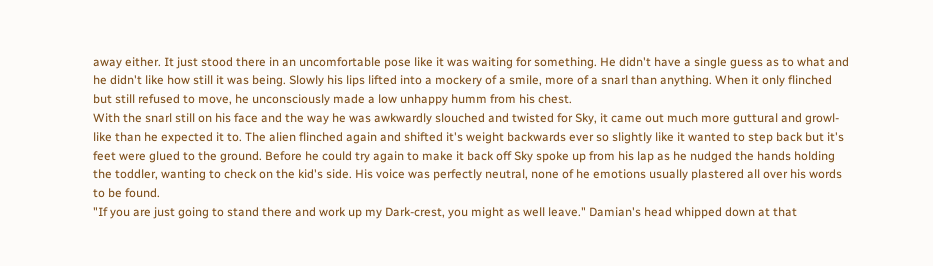away either. It just stood there in an uncomfortable pose like it was waiting for something. He didn't have a single guess as to what and he didn't like how still it was being. Slowly his lips lifted into a mockery of a smile, more of a snarl than anything. When it only flinched but still refused to move, he unconsciously made a low unhappy humm from his chest.
With the snarl still on his face and the way he was awkwardly slouched and twisted for Sky, it came out much more guttural and growl-like than he expected it to. The alien flinched again and shifted it's weight backwards ever so slightly like it wanted to step back but it's feet were glued to the ground. Before he could try again to make it back off Sky spoke up from his lap as he nudged the hands holding the toddler, wanting to check on the kid's side. His voice was perfectly neutral, none of he emotions usually plastered all over his words to be found.
"If you are just going to stand there and work up my Dark-crest, you might as well leave." Damian's head whipped down at that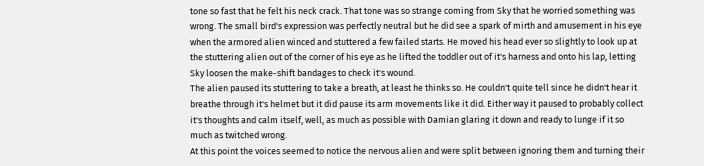tone so fast that he felt his neck crack. That tone was so strange coming from Sky that he worried something was wrong. The small bird's expression was perfectly neutral but he did see a spark of mirth and amusement in his eye when the armored alien winced and stuttered a few failed starts. He moved his head ever so slightly to look up at the stuttering alien out of the corner of his eye as he lifted the toddler out of it's harness and onto his lap, letting Sky loosen the make-shift bandages to check it's wound.
The alien paused its stuttering to take a breath, at least he thinks so. He couldn't quite tell since he didn't hear it breathe through it's helmet but it did pause its arm movements like it did. Either way it paused to probably collect it's thoughts and calm itself, well, as much as possible with Damian glaring it down and ready to lunge if it so much as twitched wrong.
At this point the voices seemed to notice the nervous alien and were split between ignoring them and turning their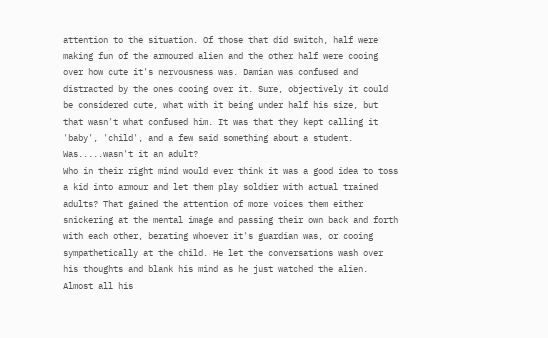attention to the situation. Of those that did switch, half were making fun of the armoured alien and the other half were cooing over how cute it's nervousness was. Damian was confused and distracted by the ones cooing over it. Sure, objectively it could be considered cute, what with it being under half his size, but that wasn't what confused him. It was that they kept calling it 'baby', 'child', and a few said something about a student. Was.....wasn't it an adult?
Who in their right mind would ever think it was a good idea to toss a kid into armour and let them play soldier with actual trained adults? That gained the attention of more voices them either snickering at the mental image and passing their own back and forth with each other, berating whoever it's guardian was, or cooing sympathetically at the child. He let the conversations wash over his thoughts and blank his mind as he just watched the alien. Almost all his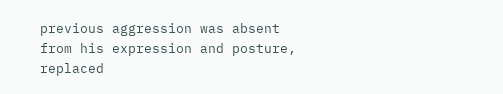previous aggression was absent from his expression and posture, replaced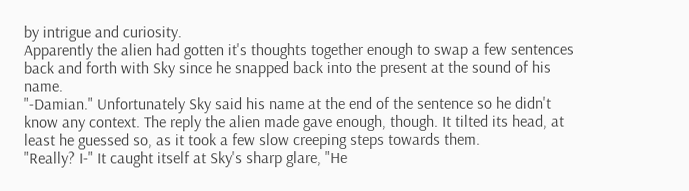by intrigue and curiosity.
Apparently the alien had gotten it's thoughts together enough to swap a few sentences back and forth with Sky since he snapped back into the present at the sound of his name.
"-Damian." Unfortunately Sky said his name at the end of the sentence so he didn't know any context. The reply the alien made gave enough, though. It tilted its head, at least he guessed so, as it took a few slow creeping steps towards them.
"Really? I-" It caught itself at Sky's sharp glare, "He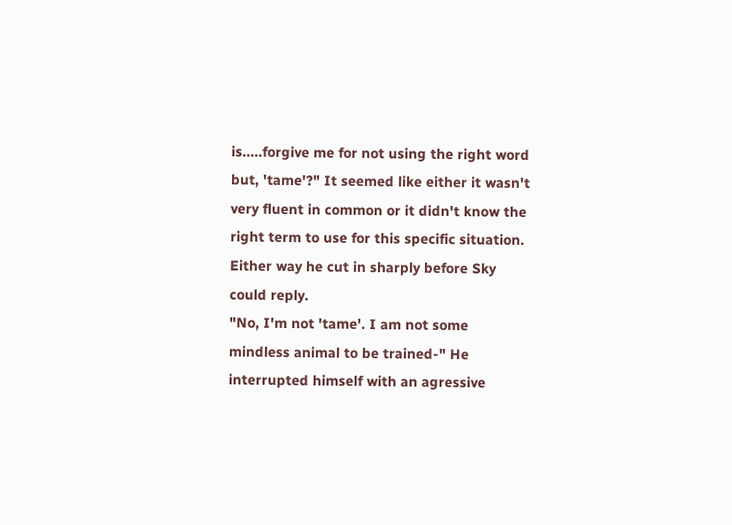is.....forgive me for not using the right word but, 'tame'?" It seemed like either it wasn't very fluent in common or it didn't know the right term to use for this specific situation. Either way he cut in sharply before Sky could reply.
"No, I'm not 'tame'. I am not some mindless animal to be trained-" He interrupted himself with an agressive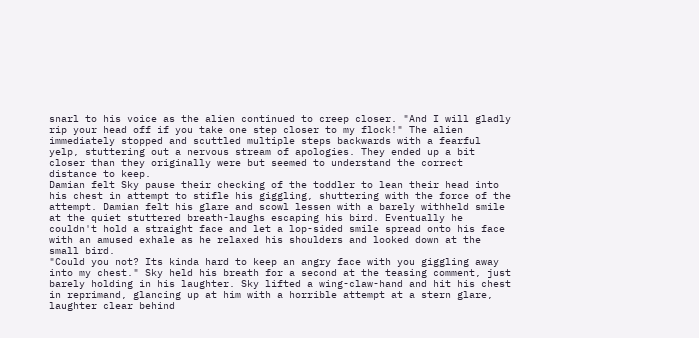snarl to his voice as the alien continued to creep closer. "And I will gladly rip your head off if you take one step closer to my flock!" The alien immediately stopped and scuttled multiple steps backwards with a fearful yelp, stuttering out a nervous stream of apologies. They ended up a bit closer than they originally were but seemed to understand the correct distance to keep.
Damian felt Sky pause their checking of the toddler to lean their head into his chest in attempt to stifle his giggling, shuttering with the force of the attempt. Damian felt his glare and scowl lessen with a barely withheld smile at the quiet stuttered breath-laughs escaping his bird. Eventually he couldn't hold a straight face and let a lop-sided smile spread onto his face with an amused exhale as he relaxed his shoulders and looked down at the small bird.
"Could you not? Its kinda hard to keep an angry face with you giggling away into my chest." Sky held his breath for a second at the teasing comment, just barely holding in his laughter. Sky lifted a wing-claw-hand and hit his chest in reprimand, glancing up at him with a horrible attempt at a stern glare, laughter clear behind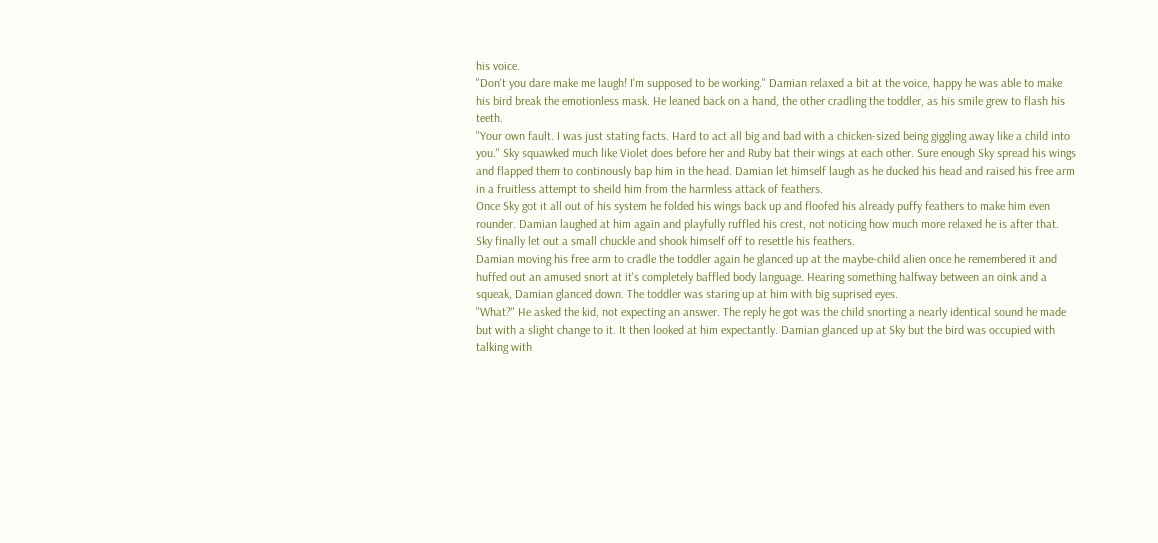his voice.
"Don't you dare make me laugh! I'm supposed to be working." Damian relaxed a bit at the voice, happy he was able to make his bird break the emotionless mask. He leaned back on a hand, the other cradling the toddler, as his smile grew to flash his teeth.
"Your own fault. I was just stating facts. Hard to act all big and bad with a chicken-sized being giggling away like a child into you." Sky squawked much like Violet does before her and Ruby bat their wings at each other. Sure enough Sky spread his wings and flapped them to continously bap him in the head. Damian let himself laugh as he ducked his head and raised his free arm in a fruitless attempt to sheild him from the harmless attack of feathers.
Once Sky got it all out of his system he folded his wings back up and floofed his already puffy feathers to make him even rounder. Damian laughed at him again and playfully ruffled his crest, not noticing how much more relaxed he is after that. Sky finally let out a small chuckle and shook himself off to resettle his feathers.
Damian moving his free arm to cradle the toddler again he glanced up at the maybe-child alien once he remembered it and huffed out an amused snort at it's completely baffled body language. Hearing something halfway between an oink and a squeak, Damian glanced down. The toddler was staring up at him with big suprised eyes.
"What?" He asked the kid, not expecting an answer. The reply he got was the child snorting a nearly identical sound he made but with a slight change to it. It then looked at him expectantly. Damian glanced up at Sky but the bird was occupied with talking with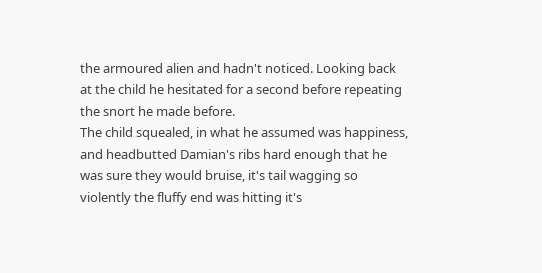the armoured alien and hadn't noticed. Looking back at the child he hesitated for a second before repeating the snort he made before.
The child squealed, in what he assumed was happiness, and headbutted Damian's ribs hard enough that he was sure they would bruise, it's tail wagging so violently the fluffy end was hitting it's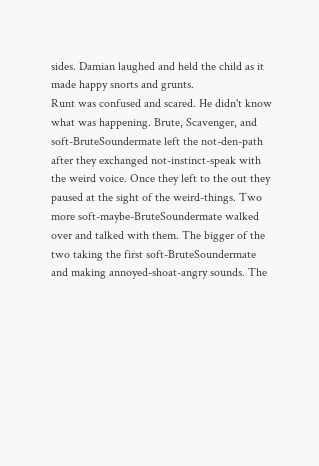sides. Damian laughed and held the child as it made happy snorts and grunts.
Runt was confused and scared. He didn't know what was happening. Brute, Scavenger, and soft-BruteSoundermate left the not-den-path after they exchanged not-instinct-speak with the weird voice. Once they left to the out they paused at the sight of the weird-things. Two more soft-maybe-BruteSoundermate walked over and talked with them. The bigger of the two taking the first soft-BruteSoundermate and making annoyed-shoat-angry sounds. The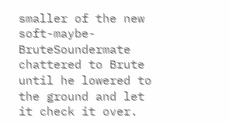smaller of the new soft-maybe-BruteSoundermate chattered to Brute until he lowered to the ground and let it check it over.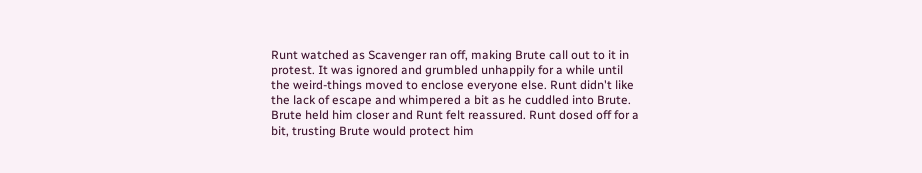Runt watched as Scavenger ran off, making Brute call out to it in protest. It was ignored and grumbled unhappily for a while until the weird-things moved to enclose everyone else. Runt didn't like the lack of escape and whimpered a bit as he cuddled into Brute. Brute held him closer and Runt felt reassured. Runt dosed off for a bit, trusting Brute would protect him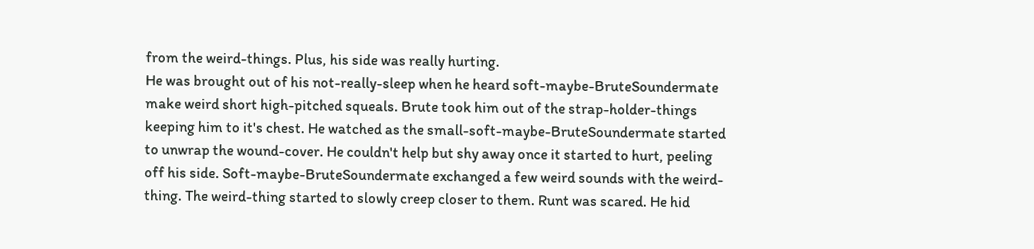from the weird-things. Plus, his side was really hurting.
He was brought out of his not-really-sleep when he heard soft-maybe-BruteSoundermate make weird short high-pitched squeals. Brute took him out of the strap-holder-things keeping him to it's chest. He watched as the small-soft-maybe-BruteSoundermate started to unwrap the wound-cover. He couldn't help but shy away once it started to hurt, peeling off his side. Soft-maybe-BruteSoundermate exchanged a few weird sounds with the weird-thing. The weird-thing started to slowly creep closer to them. Runt was scared. He hid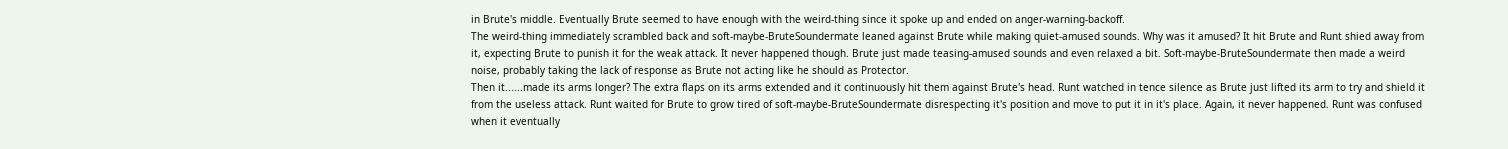in Brute's middle. Eventually Brute seemed to have enough with the weird-thing since it spoke up and ended on anger-warning-backoff.
The weird-thing immediately scrambled back and soft-maybe-BruteSoundermate leaned against Brute while making quiet-amused sounds. Why was it amused? It hit Brute and Runt shied away from it, expecting Brute to punish it for the weak attack. It never happened though. Brute just made teasing-amused sounds and even relaxed a bit. Soft-maybe-BruteSoundermate then made a weird noise, probably taking the lack of response as Brute not acting like he should as Protector.
Then it......made its arms longer? The extra flaps on its arms extended and it continuously hit them against Brute's head. Runt watched in tence silence as Brute just lifted its arm to try and shield it from the useless attack. Runt waited for Brute to grow tired of soft-maybe-BruteSoundermate disrespecting it's position and move to put it in it's place. Again, it never happened. Runt was confused when it eventually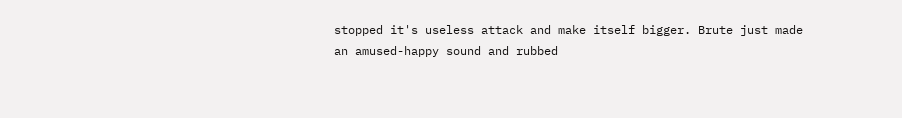stopped it's useless attack and make itself bigger. Brute just made an amused-happy sound and rubbed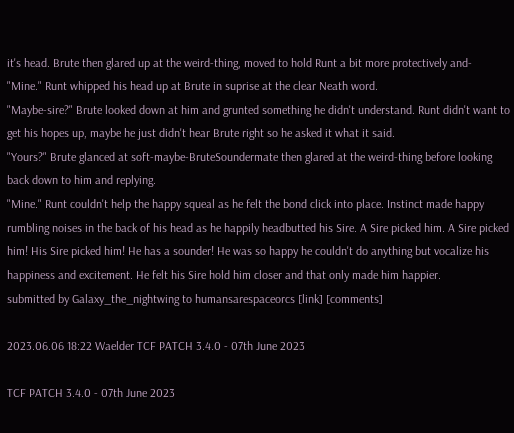it's head. Brute then glared up at the weird-thing, moved to hold Runt a bit more protectively and-
"Mine." Runt whipped his head up at Brute in suprise at the clear Neath word.
"Maybe-sire?" Brute looked down at him and grunted something he didn't understand. Runt didn't want to get his hopes up, maybe he just didn't hear Brute right so he asked it what it said.
"Yours?" Brute glanced at soft-maybe-BruteSoundermate then glared at the weird-thing before looking back down to him and replying.
"Mine." Runt couldn't help the happy squeal as he felt the bond click into place. Instinct made happy rumbling noises in the back of his head as he happily headbutted his Sire. A Sire picked him. A Sire picked him! His Sire picked him! He has a sounder! He was so happy he couldn't do anything but vocalize his happiness and excitement. He felt his Sire hold him closer and that only made him happier.
submitted by Galaxy_the_nightwing to humansarespaceorcs [link] [comments]

2023.06.06 18:22 Waelder TCF PATCH 3.4.0 - 07th June 2023

TCF PATCH 3.4.0 - 07th June 2023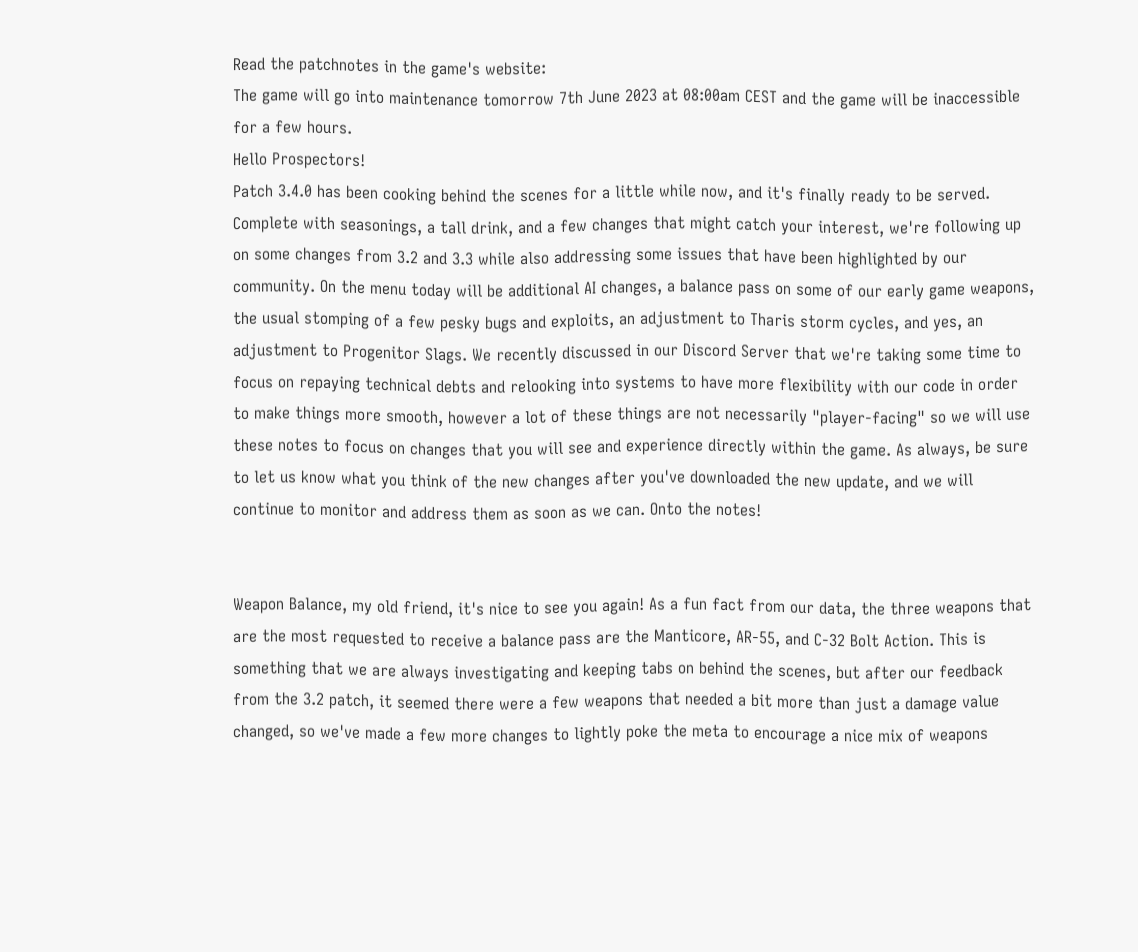Read the patchnotes in the game's website:
The game will go into maintenance tomorrow 7th June 2023 at 08:00am CEST and the game will be inaccessible for a few hours.
Hello Prospectors!
Patch 3.4.0 has been cooking behind the scenes for a little while now, and it's finally ready to be served. Complete with seasonings, a tall drink, and a few changes that might catch your interest, we're following up on some changes from 3.2 and 3.3 while also addressing some issues that have been highlighted by our community. On the menu today will be additional AI changes, a balance pass on some of our early game weapons, the usual stomping of a few pesky bugs and exploits, an adjustment to Tharis storm cycles, and yes, an adjustment to Progenitor Slags. We recently discussed in our Discord Server that we're taking some time to focus on repaying technical debts and relooking into systems to have more flexibility with our code in order to make things more smooth, however a lot of these things are not necessarily "player-facing" so we will use these notes to focus on changes that you will see and experience directly within the game. As always, be sure to let us know what you think of the new changes after you've downloaded the new update, and we will continue to monitor and address them as soon as we can. Onto the notes!


Weapon Balance, my old friend, it's nice to see you again! As a fun fact from our data, the three weapons that are the most requested to receive a balance pass are the Manticore, AR-55, and C-32 Bolt Action. This is something that we are always investigating and keeping tabs on behind the scenes, but after our feedback from the 3.2 patch, it seemed there were a few weapons that needed a bit more than just a damage value changed, so we've made a few more changes to lightly poke the meta to encourage a nice mix of weapons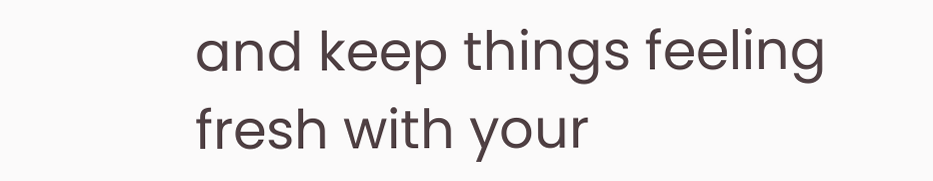and keep things feeling fresh with your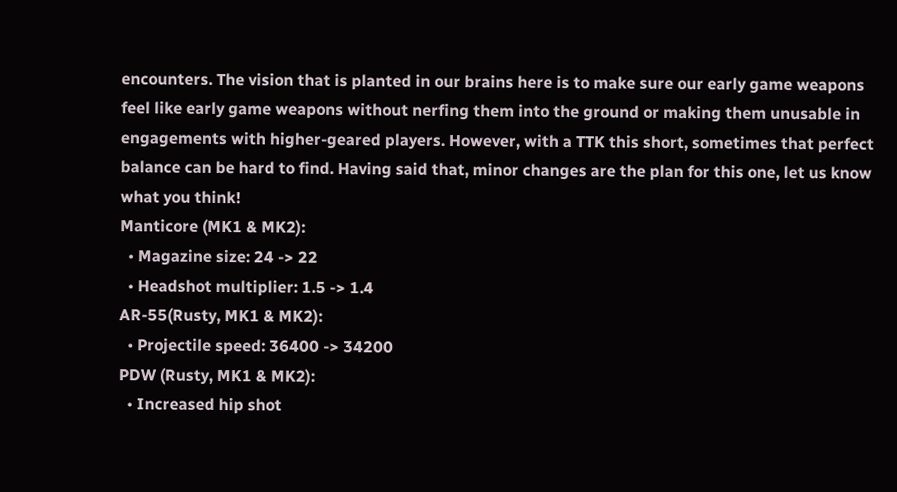encounters. The vision that is planted in our brains here is to make sure our early game weapons feel like early game weapons without nerfing them into the ground or making them unusable in engagements with higher-geared players. However, with a TTK this short, sometimes that perfect balance can be hard to find. Having said that, minor changes are the plan for this one, let us know what you think!
Manticore (MK1 & MK2):
  • Magazine size: 24 -> 22
  • Headshot multiplier: 1.5 -> 1.4
AR-55(Rusty, MK1 & MK2):
  • Projectile speed: 36400 -> 34200
PDW (Rusty, MK1 & MK2):
  • Increased hip shot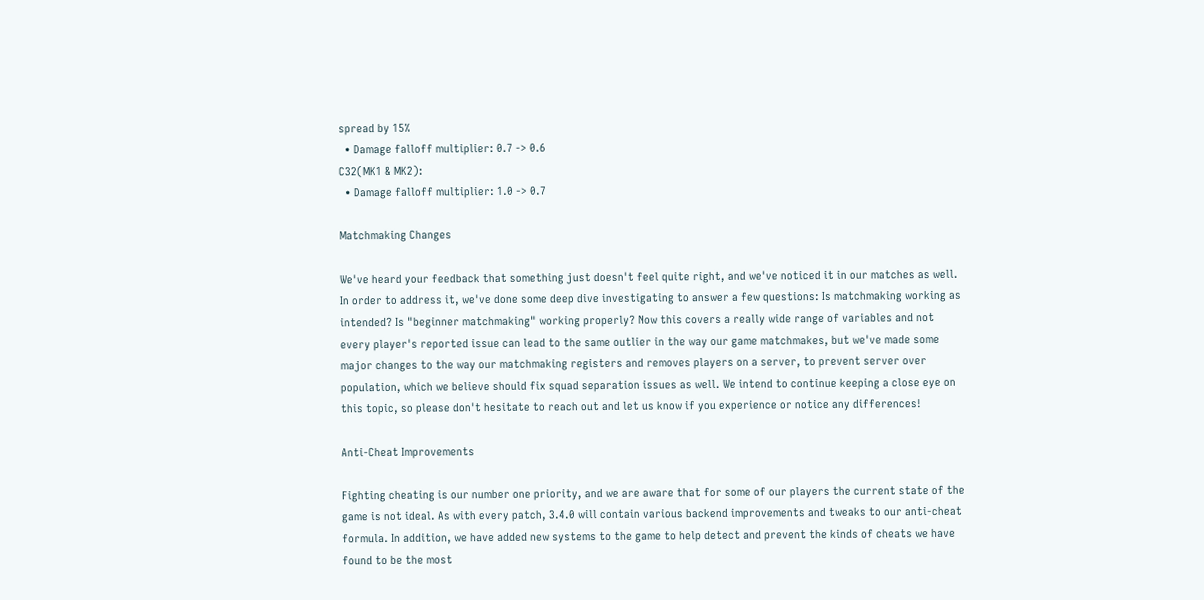spread by 15%
  • Damage falloff multiplier: 0.7 -> 0.6
C32(MK1 & MK2):
  • Damage falloff multiplier: 1.0 -> 0.7

Matchmaking Changes

We've heard your feedback that something just doesn't feel quite right, and we've noticed it in our matches as well. In order to address it, we've done some deep dive investigating to answer a few questions: Is matchmaking working as intended? Is "beginner matchmaking" working properly? Now this covers a really wide range of variables and not every player's reported issue can lead to the same outlier in the way our game matchmakes, but we've made some major changes to the way our matchmaking registers and removes players on a server, to prevent server over population, which we believe should fix squad separation issues as well. We intend to continue keeping a close eye on this topic, so please don't hesitate to reach out and let us know if you experience or notice any differences!

Anti-Cheat Improvements

Fighting cheating is our number one priority, and we are aware that for some of our players the current state of the game is not ideal. As with every patch, 3.4.0 will contain various backend improvements and tweaks to our anti-cheat formula. In addition, we have added new systems to the game to help detect and prevent the kinds of cheats we have found to be the most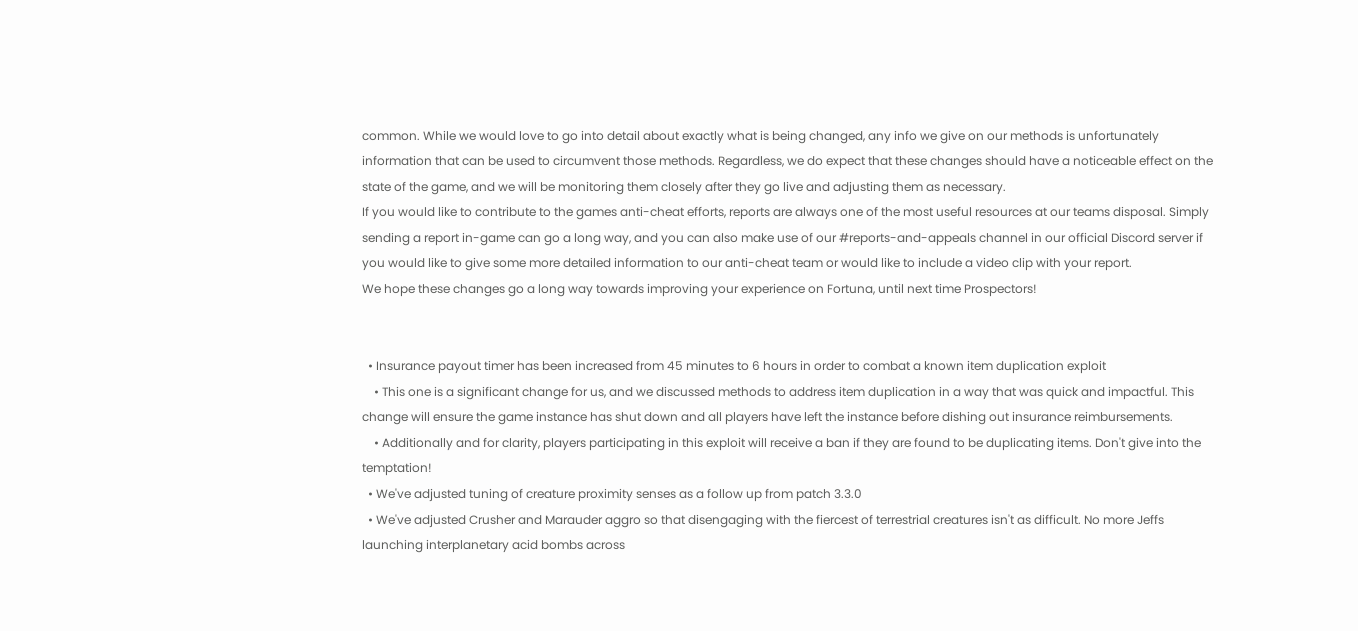common. While we would love to go into detail about exactly what is being changed, any info we give on our methods is unfortunately information that can be used to circumvent those methods. Regardless, we do expect that these changes should have a noticeable effect on the state of the game, and we will be monitoring them closely after they go live and adjusting them as necessary.
If you would like to contribute to the games anti-cheat efforts, reports are always one of the most useful resources at our teams disposal. Simply sending a report in-game can go a long way, and you can also make use of our #reports-and-appeals channel in our official Discord server if you would like to give some more detailed information to our anti-cheat team or would like to include a video clip with your report.
We hope these changes go a long way towards improving your experience on Fortuna, until next time Prospectors!


  • Insurance payout timer has been increased from 45 minutes to 6 hours in order to combat a known item duplication exploit
    • This one is a significant change for us, and we discussed methods to address item duplication in a way that was quick and impactful. This change will ensure the game instance has shut down and all players have left the instance before dishing out insurance reimbursements.
    • Additionally and for clarity, players participating in this exploit will receive a ban if they are found to be duplicating items. Don't give into the temptation!
  • We've adjusted tuning of creature proximity senses as a follow up from patch 3.3.0
  • We've adjusted Crusher and Marauder aggro so that disengaging with the fiercest of terrestrial creatures isn't as difficult. No more Jeffs launching interplanetary acid bombs across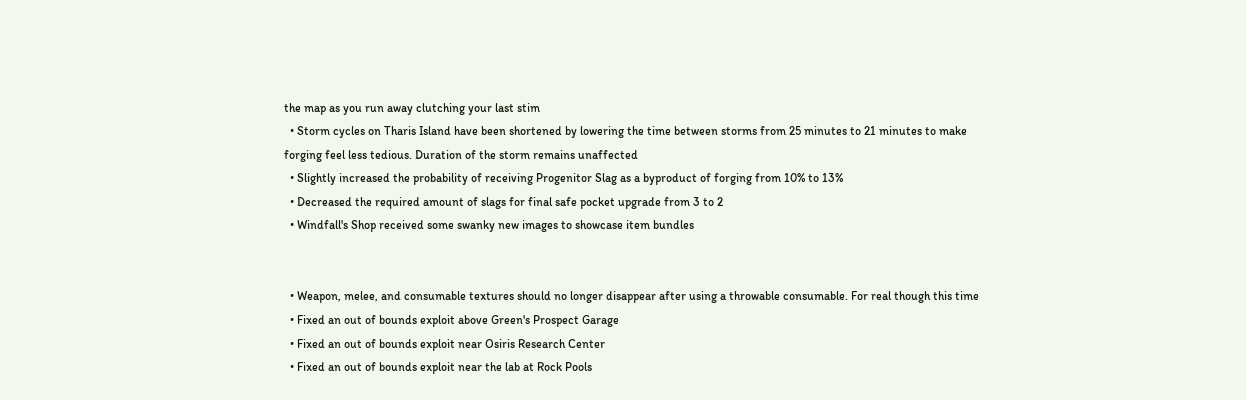the map as you run away clutching your last stim
  • Storm cycles on Tharis Island have been shortened by lowering the time between storms from 25 minutes to 21 minutes to make forging feel less tedious. Duration of the storm remains unaffected
  • Slightly increased the probability of receiving Progenitor Slag as a byproduct of forging from 10% to 13%
  • Decreased the required amount of slags for final safe pocket upgrade from 3 to 2
  • Windfall's Shop received some swanky new images to showcase item bundles


  • Weapon, melee, and consumable textures should no longer disappear after using a throwable consumable. For real though this time
  • Fixed an out of bounds exploit above Green's Prospect Garage
  • Fixed an out of bounds exploit near Osiris Research Center
  • Fixed an out of bounds exploit near the lab at Rock Pools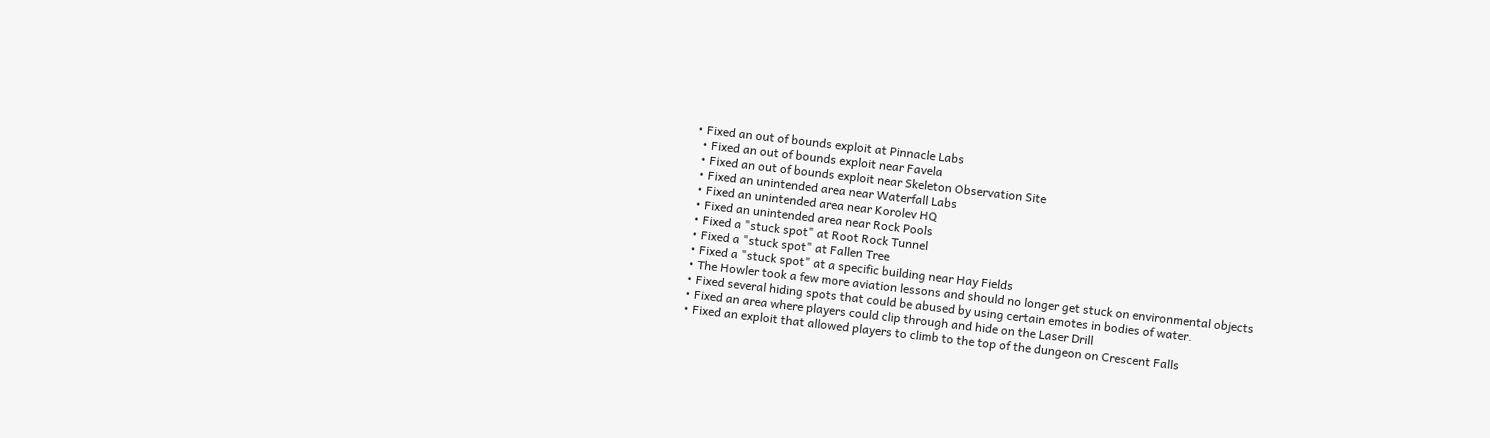• Fixed an out of bounds exploit at Pinnacle Labs
  • Fixed an out of bounds exploit near Favela
  • Fixed an out of bounds exploit near Skeleton Observation Site
  • Fixed an unintended area near Waterfall Labs
  • Fixed an unintended area near Korolev HQ
  • Fixed an unintended area near Rock Pools
  • Fixed a "stuck spot" at Root Rock Tunnel
  • Fixed a "stuck spot" at Fallen Tree
  • Fixed a "stuck spot" at a specific building near Hay Fields
  • The Howler took a few more aviation lessons and should no longer get stuck on environmental objects
  • Fixed several hiding spots that could be abused by using certain emotes in bodies of water.
  • Fixed an area where players could clip through and hide on the Laser Drill
  • Fixed an exploit that allowed players to climb to the top of the dungeon on Crescent Falls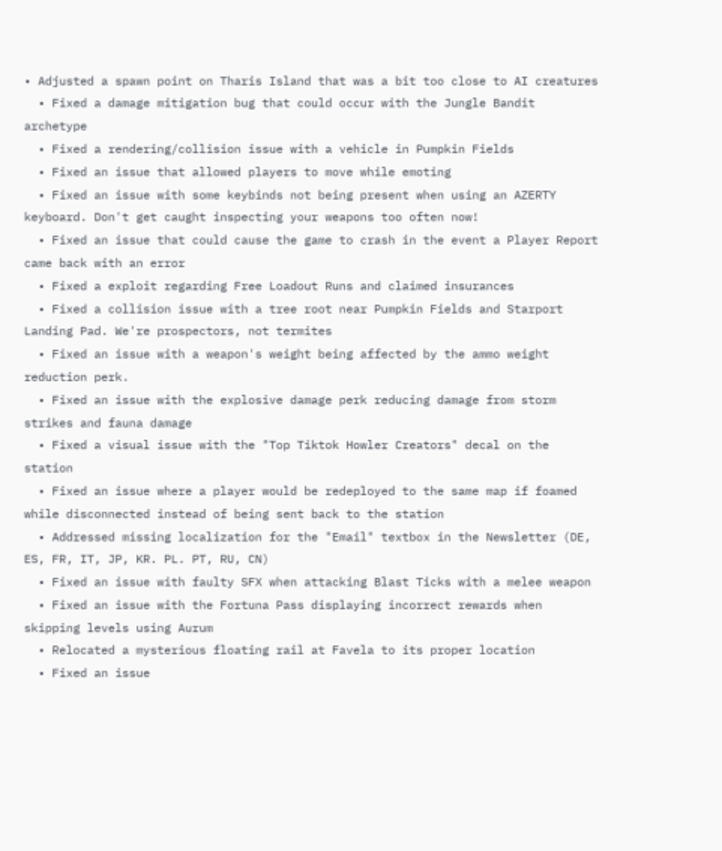• Adjusted a spawn point on Tharis Island that was a bit too close to AI creatures
  • Fixed a damage mitigation bug that could occur with the Jungle Bandit archetype
  • Fixed a rendering/collision issue with a vehicle in Pumpkin Fields
  • Fixed an issue that allowed players to move while emoting
  • Fixed an issue with some keybinds not being present when using an AZERTY keyboard. Don't get caught inspecting your weapons too often now!
  • Fixed an issue that could cause the game to crash in the event a Player Report came back with an error
  • Fixed a exploit regarding Free Loadout Runs and claimed insurances
  • Fixed a collision issue with a tree root near Pumpkin Fields and Starport Landing Pad. We're prospectors, not termites
  • Fixed an issue with a weapon's weight being affected by the ammo weight reduction perk.
  • Fixed an issue with the explosive damage perk reducing damage from storm strikes and fauna damage
  • Fixed a visual issue with the "Top Tiktok Howler Creators" decal on the station
  • Fixed an issue where a player would be redeployed to the same map if foamed while disconnected instead of being sent back to the station
  • Addressed missing localization for the "Email" textbox in the Newsletter (DE, ES, FR, IT, JP, KR. PL. PT, RU, CN)
  • Fixed an issue with faulty SFX when attacking Blast Ticks with a melee weapon
  • Fixed an issue with the Fortuna Pass displaying incorrect rewards when skipping levels using Aurum
  • Relocated a mysterious floating rail at Favela to its proper location
  • Fixed an issue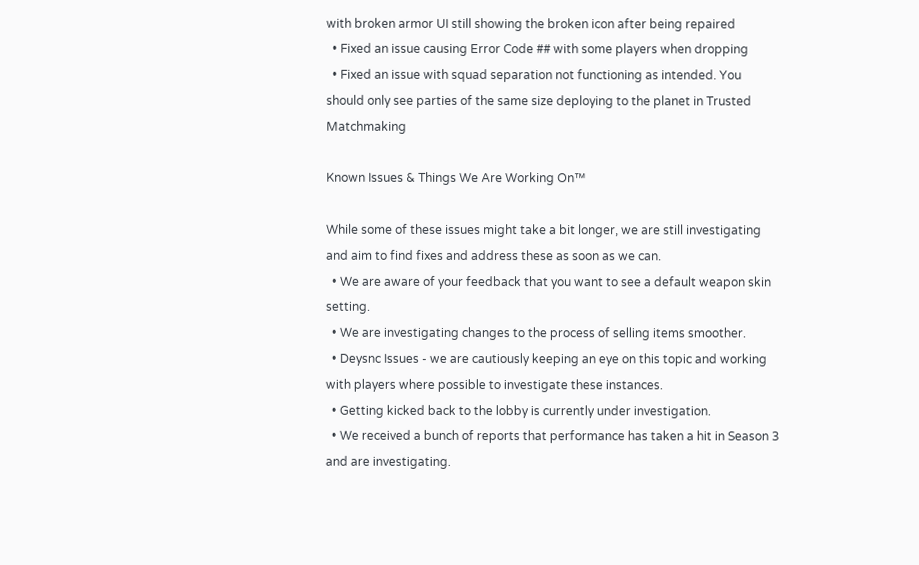with broken armor UI still showing the broken icon after being repaired
  • Fixed an issue causing Error Code ## with some players when dropping
  • Fixed an issue with squad separation not functioning as intended. You should only see parties of the same size deploying to the planet in Trusted Matchmaking

Known Issues & Things We Are Working On™

While some of these issues might take a bit longer, we are still investigating and aim to find fixes and address these as soon as we can.
  • We are aware of your feedback that you want to see a default weapon skin setting.
  • We are investigating changes to the process of selling items smoother.
  • Deysnc Issues - we are cautiously keeping an eye on this topic and working with players where possible to investigate these instances.
  • Getting kicked back to the lobby is currently under investigation.
  • We received a bunch of reports that performance has taken a hit in Season 3 and are investigating.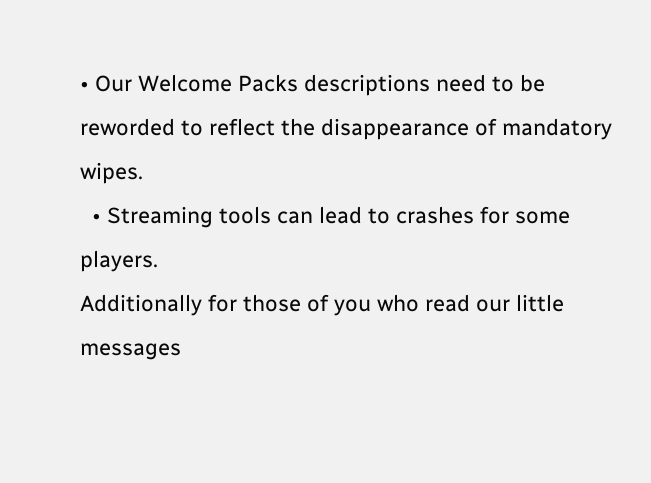• Our Welcome Packs descriptions need to be reworded to reflect the disappearance of mandatory wipes.
  • Streaming tools can lead to crashes for some players.
Additionally for those of you who read our little messages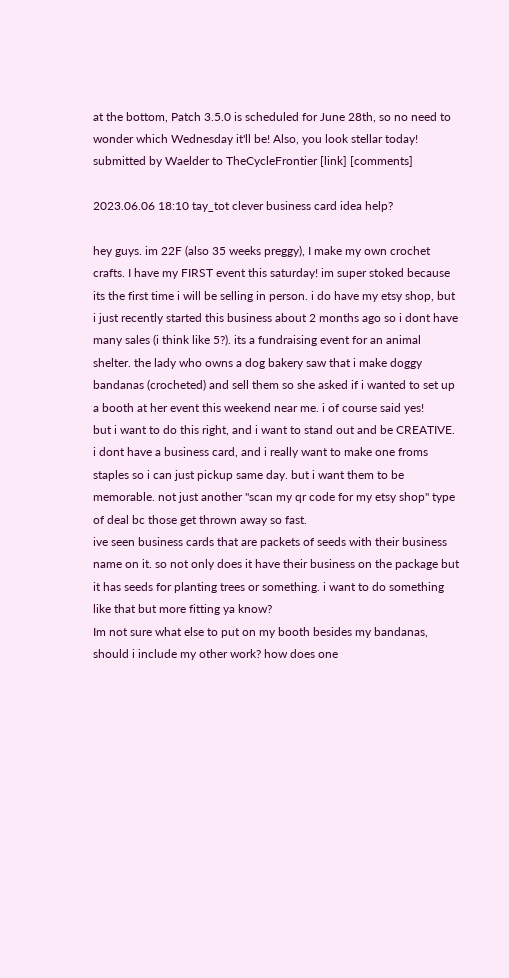at the bottom, Patch 3.5.0 is scheduled for June 28th, so no need to wonder which Wednesday it'll be! Also, you look stellar today!
submitted by Waelder to TheCycleFrontier [link] [comments]

2023.06.06 18:10 tay_tot clever business card idea help?

hey guys. im 22F (also 35 weeks preggy), I make my own crochet crafts. I have my FIRST event this saturday! im super stoked because its the first time i will be selling in person. i do have my etsy shop, but i just recently started this business about 2 months ago so i dont have many sales (i think like 5?). its a fundraising event for an animal shelter. the lady who owns a dog bakery saw that i make doggy bandanas (crocheted) and sell them so she asked if i wanted to set up a booth at her event this weekend near me. i of course said yes!
but i want to do this right, and i want to stand out and be CREATIVE.
i dont have a business card, and i really want to make one froms staples so i can just pickup same day. but i want them to be memorable. not just another "scan my qr code for my etsy shop" type of deal bc those get thrown away so fast.
ive seen business cards that are packets of seeds with their business name on it. so not only does it have their business on the package but it has seeds for planting trees or something. i want to do something like that but more fitting ya know?
Im not sure what else to put on my booth besides my bandanas, should i include my other work? how does one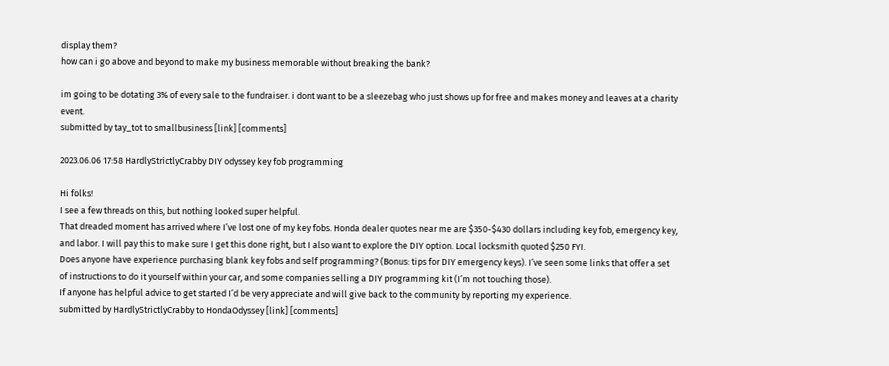display them?
how can i go above and beyond to make my business memorable without breaking the bank?

im going to be dotating 3% of every sale to the fundraiser. i dont want to be a sleezebag who just shows up for free and makes money and leaves at a charity event.
submitted by tay_tot to smallbusiness [link] [comments]

2023.06.06 17:58 HardlyStrictlyCrabby DIY odyssey key fob programming

Hi folks!
I see a few threads on this, but nothing looked super helpful.
That dreaded moment has arrived where I’ve lost one of my key fobs. Honda dealer quotes near me are $350-$430 dollars including key fob, emergency key, and labor. I will pay this to make sure I get this done right, but I also want to explore the DIY option. Local locksmith quoted $250 FYI.
Does anyone have experience purchasing blank key fobs and self programming? (Bonus: tips for DIY emergency keys). I’ve seen some links that offer a set of instructions to do it yourself within your car, and some companies selling a DIY programming kit (I’m not touching those).
If anyone has helpful advice to get started I’d be very appreciate and will give back to the community by reporting my experience.
submitted by HardlyStrictlyCrabby to HondaOdyssey [link] [comments]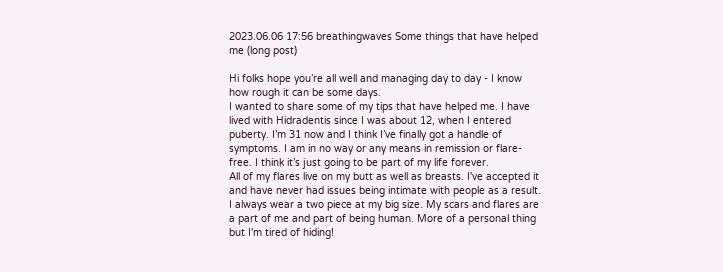2023.06.06 17:56 breathingwaves Some things that have helped me (long post)

Hi folks hope you’re all well and managing day to day - I know how rough it can be some days.
I wanted to share some of my tips that have helped me. I have lived with Hidradentis since I was about 12, when I entered puberty. I’m 31 now and I think I’ve finally got a handle of symptoms. I am in no way or any means in remission or flare-free. I think it’s just going to be part of my life forever.
All of my flares live on my butt as well as breasts. I've accepted it and have never had issues being intimate with people as a result. I always wear a two piece at my big size. My scars and flares are a part of me and part of being human. More of a personal thing but I'm tired of hiding!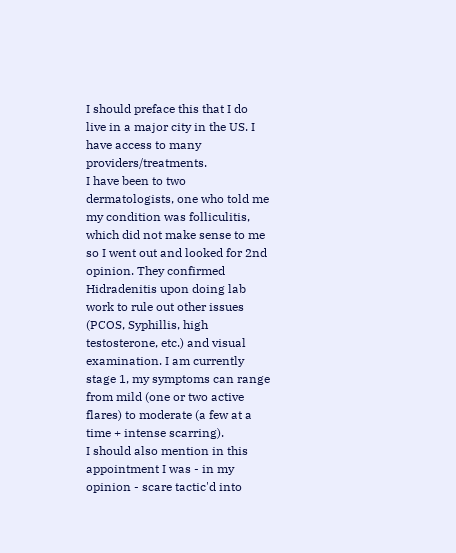I should preface this that I do live in a major city in the US. I have access to many providers/treatments.
I have been to two dermatologists, one who told me my condition was folliculitis, which did not make sense to me so I went out and looked for 2nd opinion. They confirmed Hidradenitis upon doing lab work to rule out other issues (PCOS, Syphillis, high testosterone, etc.) and visual examination. I am currently stage 1, my symptoms can range from mild (one or two active flares) to moderate (a few at a time + intense scarring).
I should also mention in this appointment I was - in my opinion - scare tactic'd into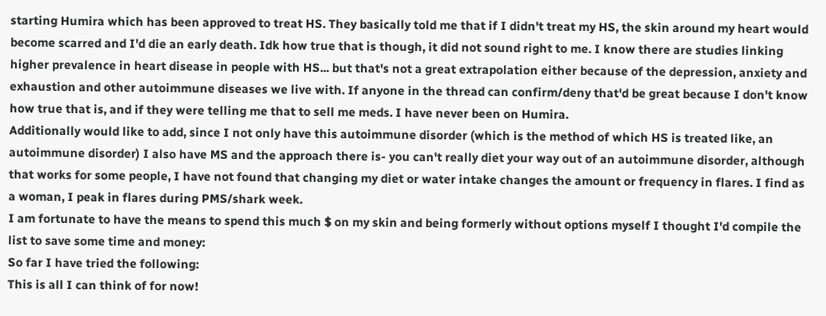starting Humira which has been approved to treat HS. They basically told me that if I didn't treat my HS, the skin around my heart would become scarred and I'd die an early death. Idk how true that is though, it did not sound right to me. I know there are studies linking higher prevalence in heart disease in people with HS... but that's not a great extrapolation either because of the depression, anxiety and exhaustion and other autoimmune diseases we live with. If anyone in the thread can confirm/deny that'd be great because I don't know how true that is, and if they were telling me that to sell me meds. I have never been on Humira.
Additionally would like to add, since I not only have this autoimmune disorder (which is the method of which HS is treated like, an autoimmune disorder) I also have MS and the approach there is- you can't really diet your way out of an autoimmune disorder, although that works for some people, I have not found that changing my diet or water intake changes the amount or frequency in flares. I find as a woman, I peak in flares during PMS/shark week.
I am fortunate to have the means to spend this much $ on my skin and being formerly without options myself I thought I'd compile the list to save some time and money:
So far I have tried the following:
This is all I can think of for now!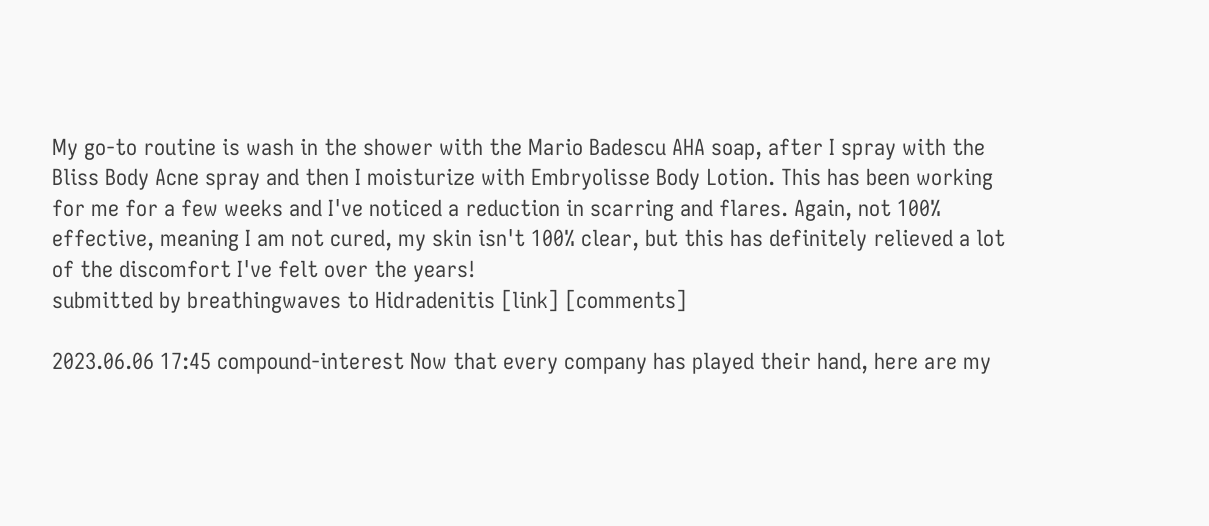My go-to routine is wash in the shower with the Mario Badescu AHA soap, after I spray with the Bliss Body Acne spray and then I moisturize with Embryolisse Body Lotion. This has been working for me for a few weeks and I've noticed a reduction in scarring and flares. Again, not 100% effective, meaning I am not cured, my skin isn't 100% clear, but this has definitely relieved a lot of the discomfort I've felt over the years!
submitted by breathingwaves to Hidradenitis [link] [comments]

2023.06.06 17:45 compound-interest Now that every company has played their hand, here are my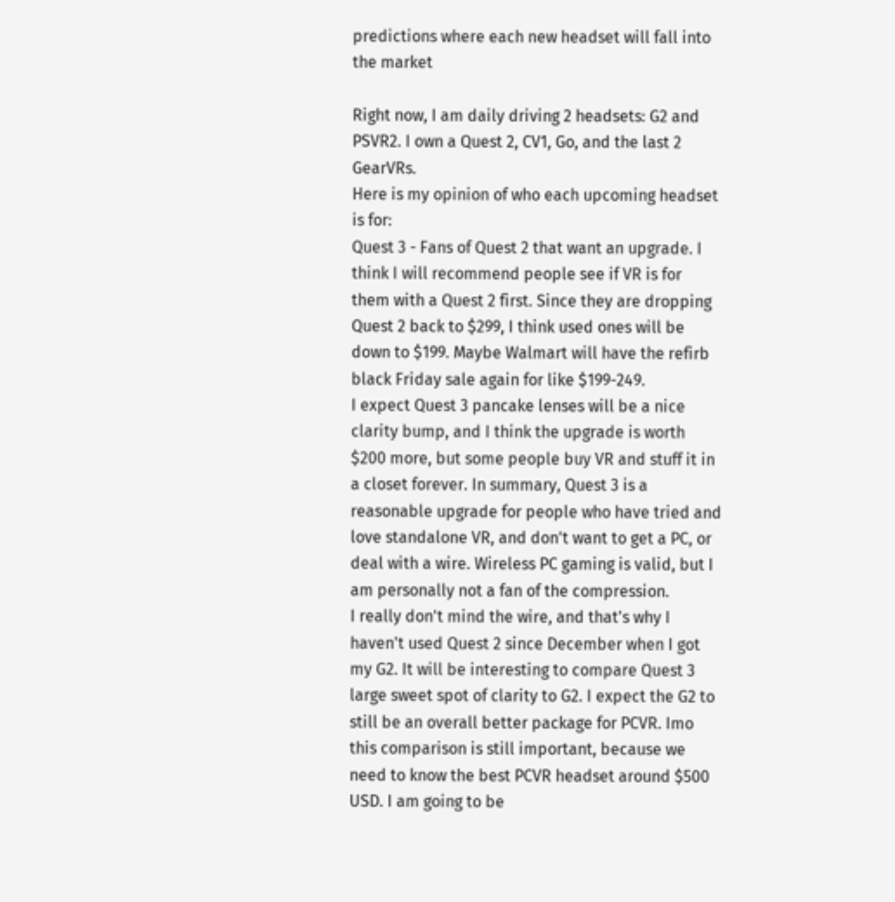predictions where each new headset will fall into the market

Right now, I am daily driving 2 headsets: G2 and PSVR2. I own a Quest 2, CV1, Go, and the last 2 GearVRs.
Here is my opinion of who each upcoming headset is for:
Quest 3 - Fans of Quest 2 that want an upgrade. I think I will recommend people see if VR is for them with a Quest 2 first. Since they are dropping Quest 2 back to $299, I think used ones will be down to $199. Maybe Walmart will have the refirb black Friday sale again for like $199-249.
I expect Quest 3 pancake lenses will be a nice clarity bump, and I think the upgrade is worth $200 more, but some people buy VR and stuff it in a closet forever. In summary, Quest 3 is a reasonable upgrade for people who have tried and love standalone VR, and don't want to get a PC, or deal with a wire. Wireless PC gaming is valid, but I am personally not a fan of the compression.
I really don't mind the wire, and that's why I haven't used Quest 2 since December when I got my G2. It will be interesting to compare Quest 3 large sweet spot of clarity to G2. I expect the G2 to still be an overall better package for PCVR. Imo this comparison is still important, because we need to know the best PCVR headset around $500 USD. I am going to be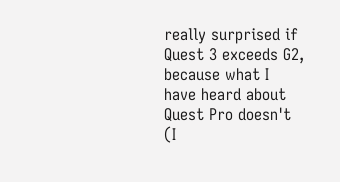really surprised if Quest 3 exceeds G2, because what I have heard about Quest Pro doesn't (I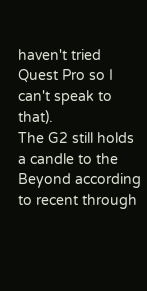haven't tried Quest Pro so I can't speak to that).
The G2 still holds a candle to the Beyond according to recent through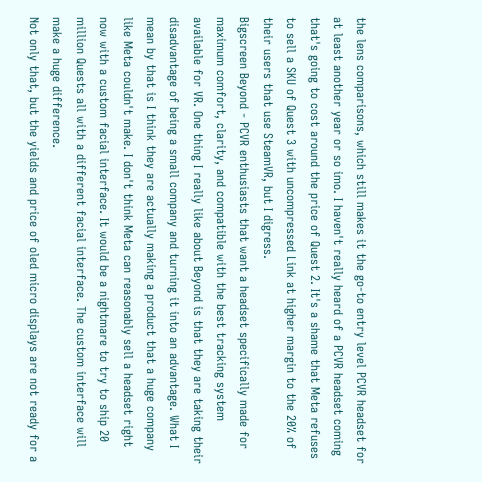the lens comparisons, which still makes it the go-to entry level PCVR headset for at least another year or so imo. I haven't really heard of a PCVR headset coming that's going to cost around the price of Quest 2. It's a shame that Meta refuses to sell a SKU of Quest 3 with uncompressed Link at higher margin to the 20% of their users that use SteamVR, but I digress.
Bigscreen Beyond - PCVR enthusiasts that want a headset specifically made for maximum comfort, clarity, and compatible with the best tracking system available for VR. One thing I really like about Beyond is that they are taking their disadvantage of being a small company and turning it into an advantage. What I mean by that is I think they are actually making a product that a huge company like Meta couldn't make. I don't think Meta can reasonably sell a headset right now with a custom facial interface. It would be a nightmare to try to ship 20 million Quests all with a different facial interface. The custom interface will make a huge difference.
Not only that, but the yields and price of oled micro displays are not ready for a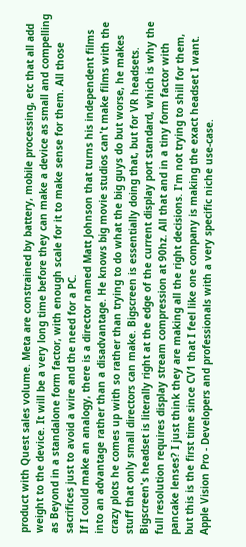product with Quest sales volume. Meta are constrained by battery, mobile processing, etc that all add weight to the device. It will be a very long time before they can make a device as small and compelling as Beyond in a standalone form factor, with enough scale for it to make sense for them. All those sacrifices just to avoid a wire and the need for a PC.
If I could make an analogy, there is a director named Matt Johnson that turns his independent films into an advantage rather than a disadvantage. He knows big movie studios can't make films with the crazy plots he comes up with so rather than trying to do what the big guys do but worse, he makes stuff that only small directors can make. Bigscreen is essentially doing that, but for VR headsets.
Bigscreen's headset is literally right at the edge of the current display port standard, which is why the full resolution requires display stream compression at 90hz. All that and in a tiny form factor with pancake lenses? I just think they are making all the right decisions. I'm not trying to shill for them, but this is the first time since CV1 that I feel like one company is making the exact headset I want.
Apple Vision Pro - Developers and professionals with a very specific niche use-case.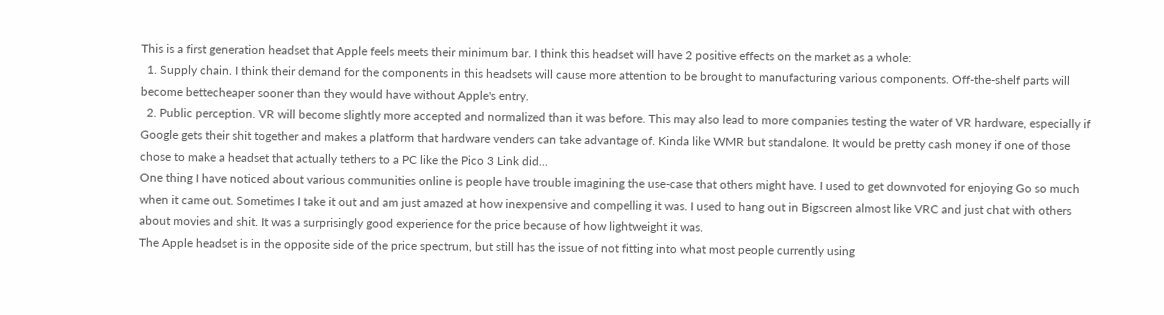This is a first generation headset that Apple feels meets their minimum bar. I think this headset will have 2 positive effects on the market as a whole:
  1. Supply chain. I think their demand for the components in this headsets will cause more attention to be brought to manufacturing various components. Off-the-shelf parts will become bettecheaper sooner than they would have without Apple's entry.
  2. Public perception. VR will become slightly more accepted and normalized than it was before. This may also lead to more companies testing the water of VR hardware, especially if Google gets their shit together and makes a platform that hardware venders can take advantage of. Kinda like WMR but standalone. It would be pretty cash money if one of those chose to make a headset that actually tethers to a PC like the Pico 3 Link did...
One thing I have noticed about various communities online is people have trouble imagining the use-case that others might have. I used to get downvoted for enjoying Go so much when it came out. Sometimes I take it out and am just amazed at how inexpensive and compelling it was. I used to hang out in Bigscreen almost like VRC and just chat with others about movies and shit. It was a surprisingly good experience for the price because of how lightweight it was.
The Apple headset is in the opposite side of the price spectrum, but still has the issue of not fitting into what most people currently using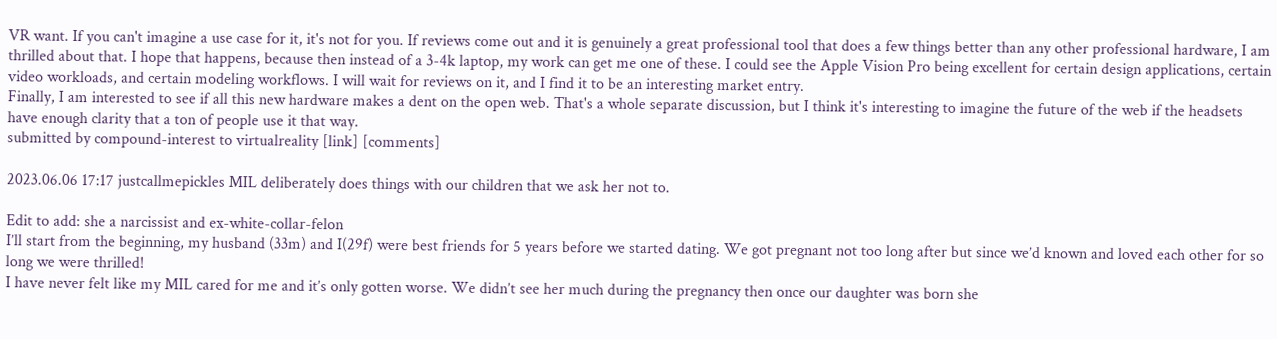VR want. If you can't imagine a use case for it, it's not for you. If reviews come out and it is genuinely a great professional tool that does a few things better than any other professional hardware, I am thrilled about that. I hope that happens, because then instead of a 3-4k laptop, my work can get me one of these. I could see the Apple Vision Pro being excellent for certain design applications, certain video workloads, and certain modeling workflows. I will wait for reviews on it, and I find it to be an interesting market entry.
Finally, I am interested to see if all this new hardware makes a dent on the open web. That's a whole separate discussion, but I think it's interesting to imagine the future of the web if the headsets have enough clarity that a ton of people use it that way.
submitted by compound-interest to virtualreality [link] [comments]

2023.06.06 17:17 justcallmepickles MIL deliberately does things with our children that we ask her not to.

Edit to add: she a narcissist and ex-white-collar-felon
I’ll start from the beginning, my husband (33m) and I(29f) were best friends for 5 years before we started dating. We got pregnant not too long after but since we’d known and loved each other for so long we were thrilled!
I have never felt like my MIL cared for me and it’s only gotten worse. We didn’t see her much during the pregnancy then once our daughter was born she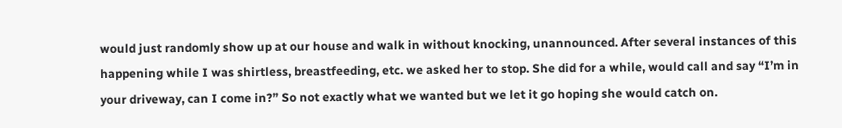would just randomly show up at our house and walk in without knocking, unannounced. After several instances of this happening while I was shirtless, breastfeeding, etc. we asked her to stop. She did for a while, would call and say “I’m in your driveway, can I come in?” So not exactly what we wanted but we let it go hoping she would catch on.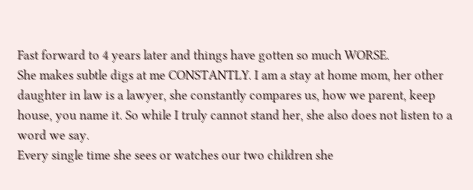Fast forward to 4 years later and things have gotten so much WORSE.
She makes subtle digs at me CONSTANTLY. I am a stay at home mom, her other daughter in law is a lawyer, she constantly compares us, how we parent, keep house, you name it. So while I truly cannot stand her, she also does not listen to a word we say.
Every single time she sees or watches our two children she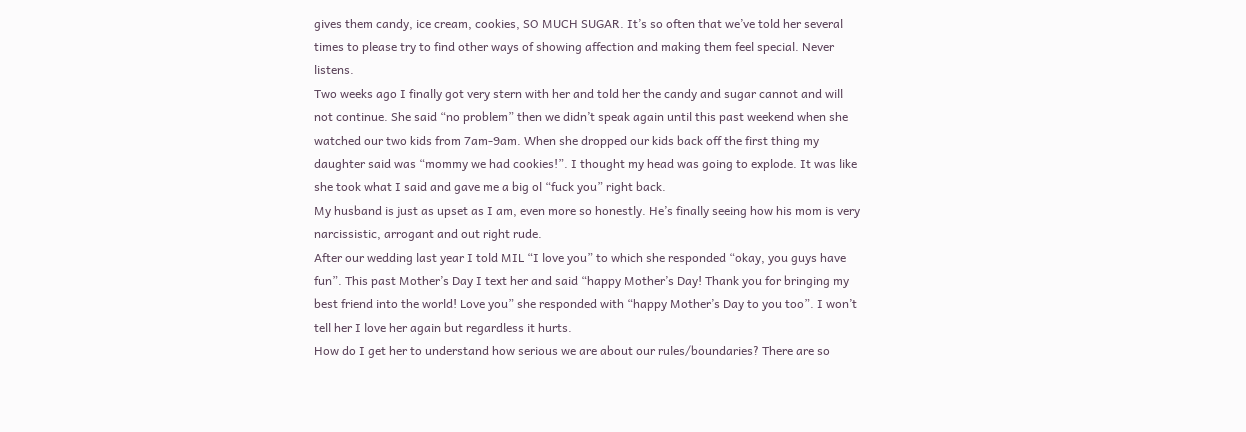gives them candy, ice cream, cookies, SO MUCH SUGAR. It’s so often that we’ve told her several times to please try to find other ways of showing affection and making them feel special. Never listens.
Two weeks ago I finally got very stern with her and told her the candy and sugar cannot and will not continue. She said “no problem” then we didn’t speak again until this past weekend when she watched our two kids from 7am-9am. When she dropped our kids back off the first thing my daughter said was “mommy we had cookies!”. I thought my head was going to explode. It was like she took what I said and gave me a big ol “fuck you” right back.
My husband is just as upset as I am, even more so honestly. He’s finally seeing how his mom is very narcissistic, arrogant and out right rude.
After our wedding last year I told MIL “I love you” to which she responded “okay, you guys have fun”. This past Mother’s Day I text her and said “happy Mother’s Day! Thank you for bringing my best friend into the world! Love you” she responded with “happy Mother’s Day to you too”. I won’t tell her I love her again but regardless it hurts.
How do I get her to understand how serious we are about our rules/boundaries? There are so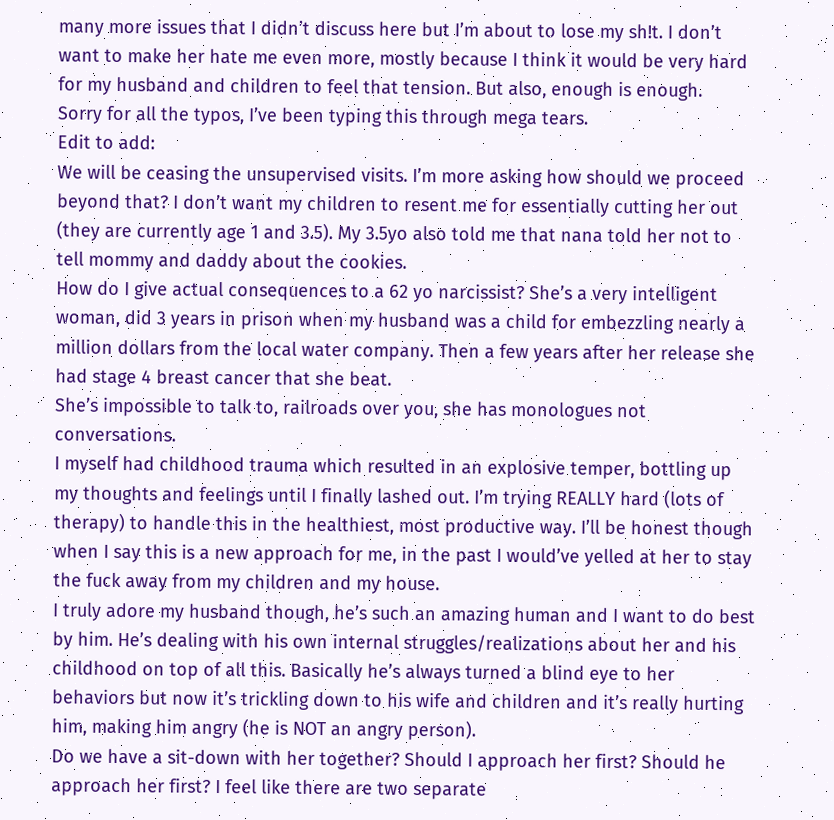many more issues that I didn’t discuss here but I’m about to lose my sh!t. I don’t want to make her hate me even more, mostly because I think it would be very hard for my husband and children to feel that tension. But also, enough is enough.
Sorry for all the typos, I’ve been typing this through mega tears.
Edit to add:
We will be ceasing the unsupervised visits. I’m more asking how should we proceed beyond that? I don’t want my children to resent me for essentially cutting her out (they are currently age 1 and 3.5). My 3.5yo also told me that nana told her not to tell mommy and daddy about the cookies.
How do I give actual consequences to a 62 yo narcissist? She’s a very intelligent woman, did 3 years in prison when my husband was a child for embezzling nearly a million dollars from the local water company. Then a few years after her release she had stage 4 breast cancer that she beat.
She’s impossible to talk to, railroads over you, she has monologues not conversations.
I myself had childhood trauma which resulted in an explosive temper, bottling up my thoughts and feelings until I finally lashed out. I’m trying REALLY hard (lots of therapy) to handle this in the healthiest, most productive way. I’ll be honest though when I say this is a new approach for me, in the past I would’ve yelled at her to stay the fuck away from my children and my house.
I truly adore my husband though, he’s such an amazing human and I want to do best by him. He’s dealing with his own internal struggles/realizations about her and his childhood on top of all this. Basically he’s always turned a blind eye to her behaviors but now it’s trickling down to his wife and children and it’s really hurting him, making him angry (he is NOT an angry person).
Do we have a sit-down with her together? Should I approach her first? Should he approach her first? I feel like there are two separate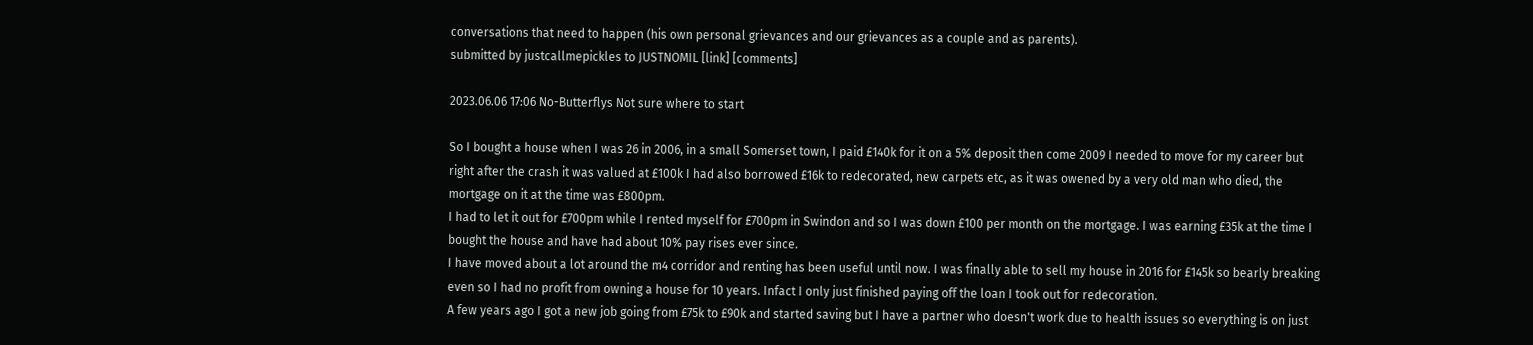conversations that need to happen (his own personal grievances and our grievances as a couple and as parents).
submitted by justcallmepickles to JUSTNOMIL [link] [comments]

2023.06.06 17:06 No-Butterflys Not sure where to start

So I bought a house when I was 26 in 2006, in a small Somerset town, I paid £140k for it on a 5% deposit then come 2009 I needed to move for my career but right after the crash it was valued at £100k I had also borrowed £16k to redecorated, new carpets etc, as it was owened by a very old man who died, the mortgage on it at the time was £800pm.
I had to let it out for £700pm while I rented myself for £700pm in Swindon and so I was down £100 per month on the mortgage. I was earning £35k at the time I bought the house and have had about 10% pay rises ever since.
I have moved about a lot around the m4 corridor and renting has been useful until now. I was finally able to sell my house in 2016 for £145k so bearly breaking even so I had no profit from owning a house for 10 years. Infact I only just finished paying off the loan I took out for redecoration.
A few years ago I got a new job going from £75k to £90k and started saving but I have a partner who doesn't work due to health issues so everything is on just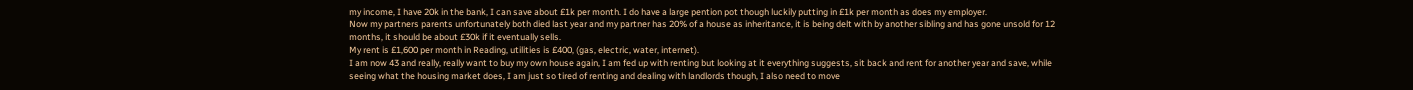my income, I have 20k in the bank, I can save about £1k per month. I do have a large pention pot though luckily putting in £1k per month as does my employer.
Now my partners parents unfortunately both died last year and my partner has 20% of a house as inheritance, it is being delt with by another sibling and has gone unsold for 12 months, it should be about £30k if it eventually sells.
My rent is £1,600 per month in Reading, utilities is £400, (gas, electric, water, internet).
I am now 43 and really, really want to buy my own house again, I am fed up with renting but looking at it everything suggests, sit back and rent for another year and save, while seeing what the housing market does, I am just so tired of renting and dealing with landlords though, I also need to move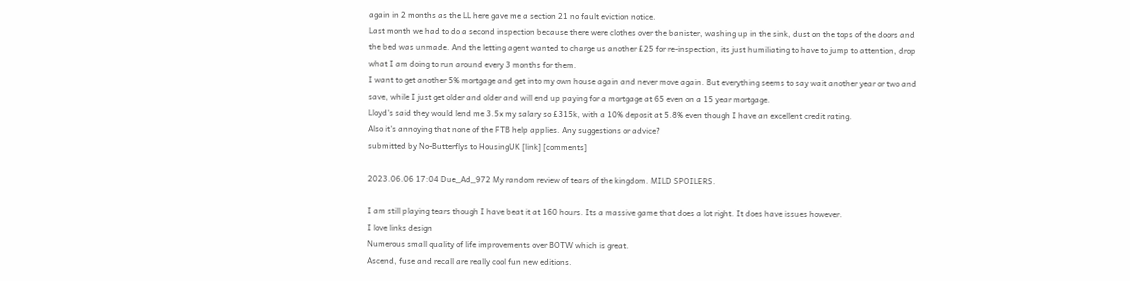again in 2 months as the LL here gave me a section 21 no fault eviction notice.
Last month we had to do a second inspection because there were clothes over the banister, washing up in the sink, dust on the tops of the doors and the bed was unmade. And the letting agent wanted to charge us another £25 for re-inspection, its just humiliating to have to jump to attention, drop what I am doing to run around every 3 months for them.
I want to get another 5% mortgage and get into my own house again and never move again. But everything seems to say wait another year or two and save, while I just get older and older and will end up paying for a mortgage at 65 even on a 15 year mortgage.
Lloyd's said they would lend me 3.5x my salary so £315k, with a 10% deposit at 5.8% even though I have an excellent credit rating.
Also it's annoying that none of the FTB help applies. Any suggestions or advice?
submitted by No-Butterflys to HousingUK [link] [comments]

2023.06.06 17:04 Due_Ad_972 My random review of tears of the kingdom. MILD SPOILERS.

I am still playing tears though I have beat it at 160 hours. Its a massive game that does a lot right. It does have issues however.
I love links design
Numerous small quality of life improvements over BOTW which is great.
Ascend, fuse and recall are really cool fun new editions.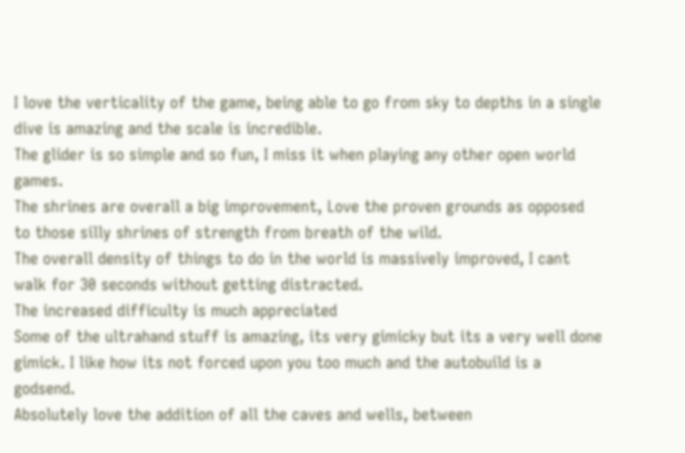I love the verticality of the game, being able to go from sky to depths in a single dive is amazing and the scale is incredible.
The glider is so simple and so fun, I miss it when playing any other open world games.
The shrines are overall a big improvement, Love the proven grounds as opposed to those silly shrines of strength from breath of the wild.
The overall density of things to do in the world is massively improved, I cant walk for 30 seconds without getting distracted.
The increased difficulty is much appreciated
Some of the ultrahand stuff is amazing, its very gimicky but its a very well done gimick. I like how its not forced upon you too much and the autobuild is a godsend.
Absolutely love the addition of all the caves and wells, between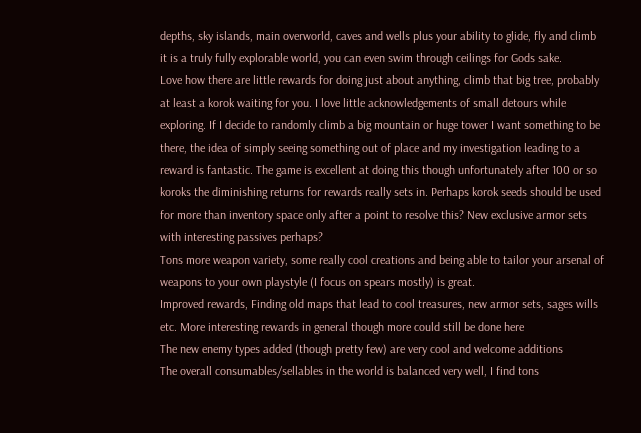depths, sky islands, main overworld, caves and wells plus your ability to glide, fly and climb it is a truly fully explorable world, you can even swim through ceilings for Gods sake.
Love how there are little rewards for doing just about anything, climb that big tree, probably at least a korok waiting for you. I love little acknowledgements of small detours while exploring. If I decide to randomly climb a big mountain or huge tower I want something to be there, the idea of simply seeing something out of place and my investigation leading to a reward is fantastic. The game is excellent at doing this though unfortunately after 100 or so koroks the diminishing returns for rewards really sets in. Perhaps korok seeds should be used for more than inventory space only after a point to resolve this? New exclusive armor sets with interesting passives perhaps?
Tons more weapon variety, some really cool creations and being able to tailor your arsenal of weapons to your own playstyle (I focus on spears mostly) is great.
Improved rewards, Finding old maps that lead to cool treasures, new armor sets, sages wills etc. More interesting rewards in general though more could still be done here
The new enemy types added (though pretty few) are very cool and welcome additions
The overall consumables/sellables in the world is balanced very well, I find tons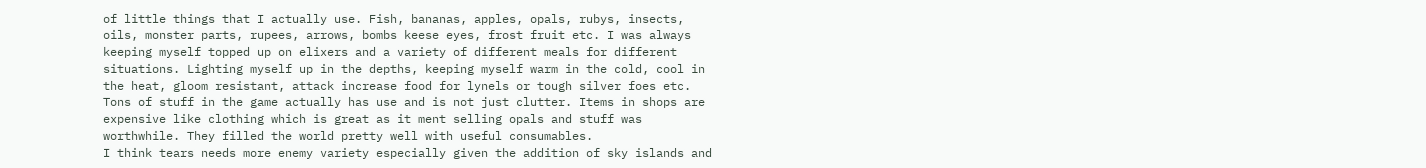of little things that I actually use. Fish, bananas, apples, opals, rubys, insects, oils, monster parts, rupees, arrows, bombs keese eyes, frost fruit etc. I was always keeping myself topped up on elixers and a variety of different meals for different situations. Lighting myself up in the depths, keeping myself warm in the cold, cool in the heat, gloom resistant, attack increase food for lynels or tough silver foes etc. Tons of stuff in the game actually has use and is not just clutter. Items in shops are expensive like clothing which is great as it ment selling opals and stuff was worthwhile. They filled the world pretty well with useful consumables.
I think tears needs more enemy variety especially given the addition of sky islands and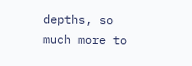depths, so much more to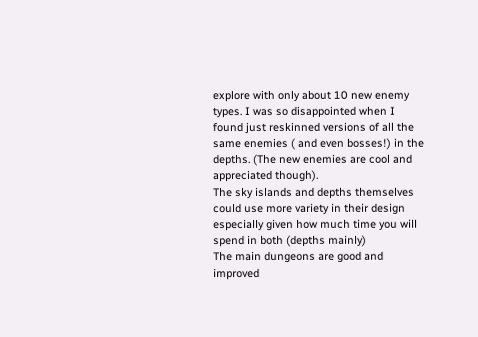explore with only about 10 new enemy types. I was so disappointed when I found just reskinned versions of all the same enemies ( and even bosses!) in the depths. (The new enemies are cool and appreciated though).
The sky islands and depths themselves could use more variety in their design especially given how much time you will spend in both (depths mainly)
The main dungeons are good and improved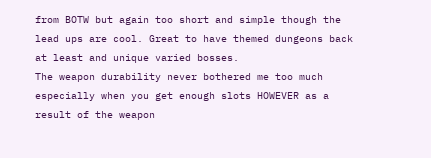from BOTW but again too short and simple though the lead ups are cool. Great to have themed dungeons back at least and unique varied bosses.
The weapon durability never bothered me too much especially when you get enough slots HOWEVER as a result of the weapon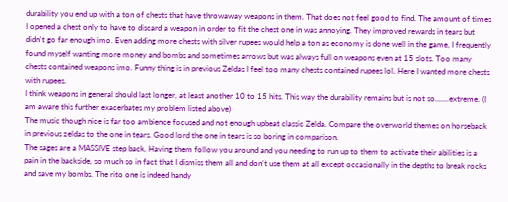durability you end up with a ton of chests that have throwaway weapons in them. That does not feel good to find. The amount of times I opened a chest only to have to discard a weapon in order to fit the chest one in was annoying. They improved rewards in tears but didn't go far enough imo. Even adding more chests with silver rupees would help a ton as economy is done well in the game, I frequently found myself wanting more money and bombs and sometimes arrows but was always full on weapons even at 15 slots. Too many chests contained weapons imo. Funny thing is in previous Zeldas I feel too many chests contained rupees lol. Here I wanted more chests with rupees.
I think weapons in general should last longer, at least another 10 to 15 hits. This way the durability remains but is not so.......extreme. (I am aware this further exacerbates my problem listed above)
The music though nice is far too ambience focused and not enough upbeat classic Zelda. Compare the overworld themes on horseback in previous zeldas to the one in tears. Good lord the one in tears is so boring in comparison.
The sages are a MASSIVE step back. Having them follow you around and you needing to run up to them to activate their abilities is a pain in the backside, so much so in fact that I dismiss them all and don't use them at all except occasionally in the depths to break rocks and save my bombs. The rito one is indeed handy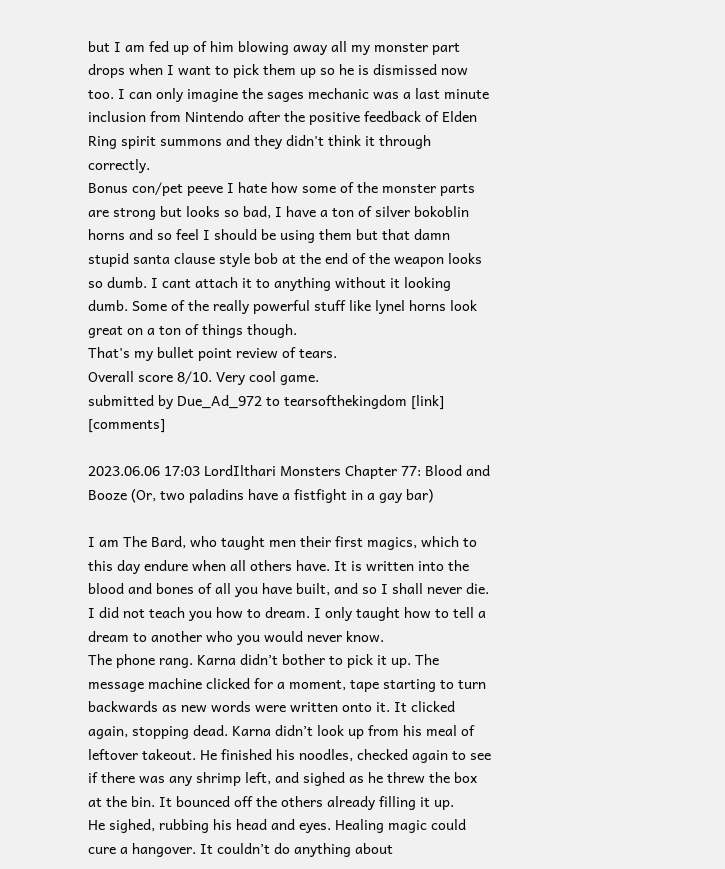but I am fed up of him blowing away all my monster part drops when I want to pick them up so he is dismissed now too. I can only imagine the sages mechanic was a last minute inclusion from Nintendo after the positive feedback of Elden Ring spirit summons and they didn't think it through correctly.
Bonus con/pet peeve I hate how some of the monster parts are strong but looks so bad, I have a ton of silver bokoblin horns and so feel I should be using them but that damn stupid santa clause style bob at the end of the weapon looks so dumb. I cant attach it to anything without it looking dumb. Some of the really powerful stuff like lynel horns look great on a ton of things though.
That's my bullet point review of tears.
Overall score 8/10. Very cool game.
submitted by Due_Ad_972 to tearsofthekingdom [link] [comments]

2023.06.06 17:03 LordIlthari Monsters Chapter 77: Blood and Booze (Or, two paladins have a fistfight in a gay bar)

I am The Bard, who taught men their first magics, which to this day endure when all others have. It is written into the blood and bones of all you have built, and so I shall never die.
I did not teach you how to dream. I only taught how to tell a dream to another who you would never know.
The phone rang. Karna didn’t bother to pick it up. The message machine clicked for a moment, tape starting to turn backwards as new words were written onto it. It clicked again, stopping dead. Karna didn’t look up from his meal of leftover takeout. He finished his noodles, checked again to see if there was any shrimp left, and sighed as he threw the box at the bin. It bounced off the others already filling it up.
He sighed, rubbing his head and eyes. Healing magic could cure a hangover. It couldn’t do anything about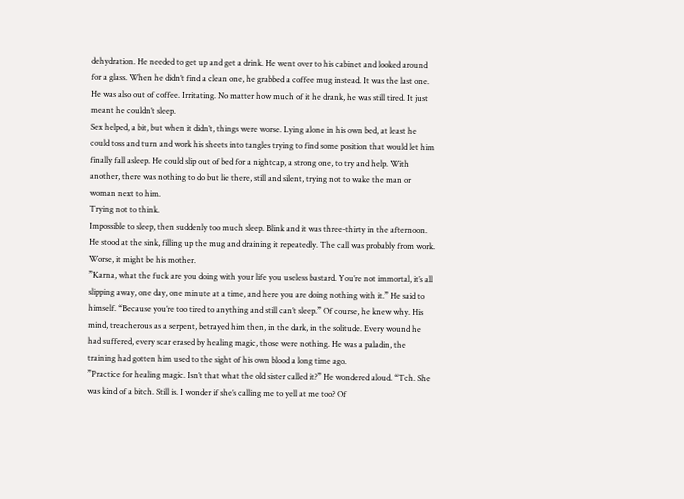dehydration. He needed to get up and get a drink. He went over to his cabinet and looked around for a glass. When he didn’t find a clean one, he grabbed a coffee mug instead. It was the last one. He was also out of coffee. Irritating. No matter how much of it he drank, he was still tired. It just meant he couldn’t sleep.
Sex helped, a bit, but when it didn’t, things were worse. Lying alone in his own bed, at least he could toss and turn and work his sheets into tangles trying to find some position that would let him finally fall asleep. He could slip out of bed for a nightcap, a strong one, to try and help. With another, there was nothing to do but lie there, still and silent, trying not to wake the man or woman next to him.
Trying not to think.
Impossible to sleep, then suddenly too much sleep. Blink and it was three-thirty in the afternoon. He stood at the sink, filling up the mug and draining it repeatedly. The call was probably from work. Worse, it might be his mother.
”Karna, what the fuck are you doing with your life you useless bastard. You’re not immortal, it’s all slipping away, one day, one minute at a time, and here you are doing nothing with it.” He said to himself. “Because you’re too tired to anything and still can’t sleep.” Of course, he knew why. His mind, treacherous as a serpent, betrayed him then, in the dark, in the solitude. Every wound he had suffered, every scar erased by healing magic, those were nothing. He was a paladin, the training had gotten him used to the sight of his own blood a long time ago.
”Practice for healing magic. Isn’t that what the old sister called it?” He wondered aloud. “Tch. She was kind of a bitch. Still is. I wonder if she’s calling me to yell at me too? Of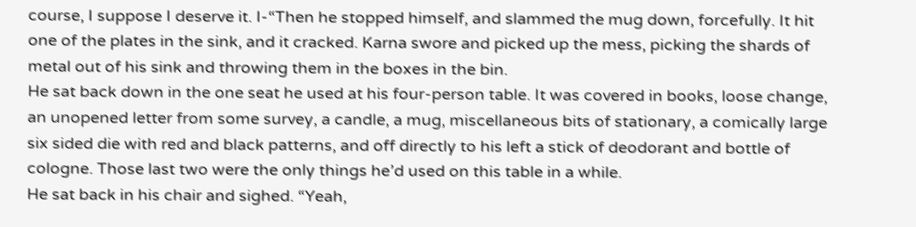course, I suppose I deserve it. I-“Then he stopped himself, and slammed the mug down, forcefully. It hit one of the plates in the sink, and it cracked. Karna swore and picked up the mess, picking the shards of metal out of his sink and throwing them in the boxes in the bin.
He sat back down in the one seat he used at his four-person table. It was covered in books, loose change, an unopened letter from some survey, a candle, a mug, miscellaneous bits of stationary, a comically large six sided die with red and black patterns, and off directly to his left a stick of deodorant and bottle of cologne. Those last two were the only things he’d used on this table in a while.
He sat back in his chair and sighed. “Yeah,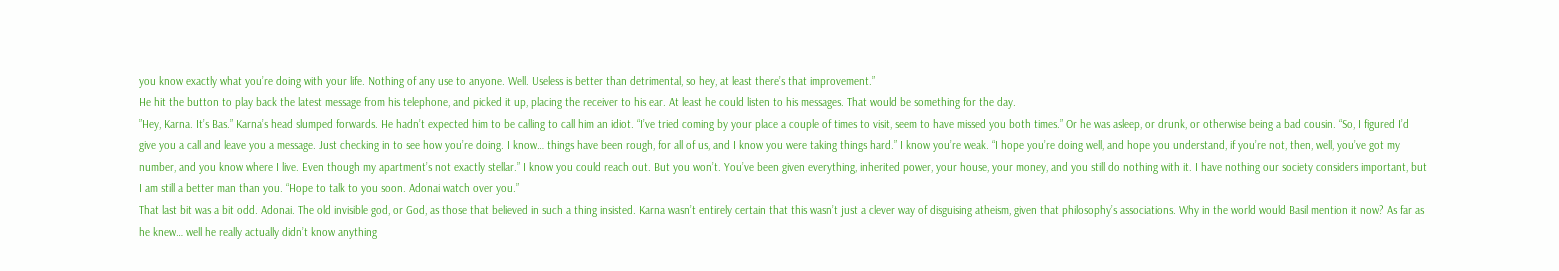you know exactly what you’re doing with your life. Nothing of any use to anyone. Well. Useless is better than detrimental, so hey, at least there’s that improvement.”
He hit the button to play back the latest message from his telephone, and picked it up, placing the receiver to his ear. At least he could listen to his messages. That would be something for the day.
”Hey, Karna. It’s Bas.” Karna’s head slumped forwards. He hadn’t expected him to be calling to call him an idiot. “I’ve tried coming by your place a couple of times to visit, seem to have missed you both times.” Or he was asleep, or drunk, or otherwise being a bad cousin. “So, I figured I’d give you a call and leave you a message. Just checking in to see how you’re doing. I know… things have been rough, for all of us, and I know you were taking things hard.” I know you’re weak. “I hope you’re doing well, and hope you understand, if you’re not, then, well, you’ve got my number, and you know where I live. Even though my apartment’s not exactly stellar.” I know you could reach out. But you won’t. You’ve been given everything, inherited power, your house, your money, and you still do nothing with it. I have nothing our society considers important, but I am still a better man than you. “Hope to talk to you soon. Adonai watch over you.”
That last bit was a bit odd. Adonai. The old invisible god, or God, as those that believed in such a thing insisted. Karna wasn’t entirely certain that this wasn’t just a clever way of disguising atheism, given that philosophy’s associations. Why in the world would Basil mention it now? As far as he knew… well he really actually didn’t know anything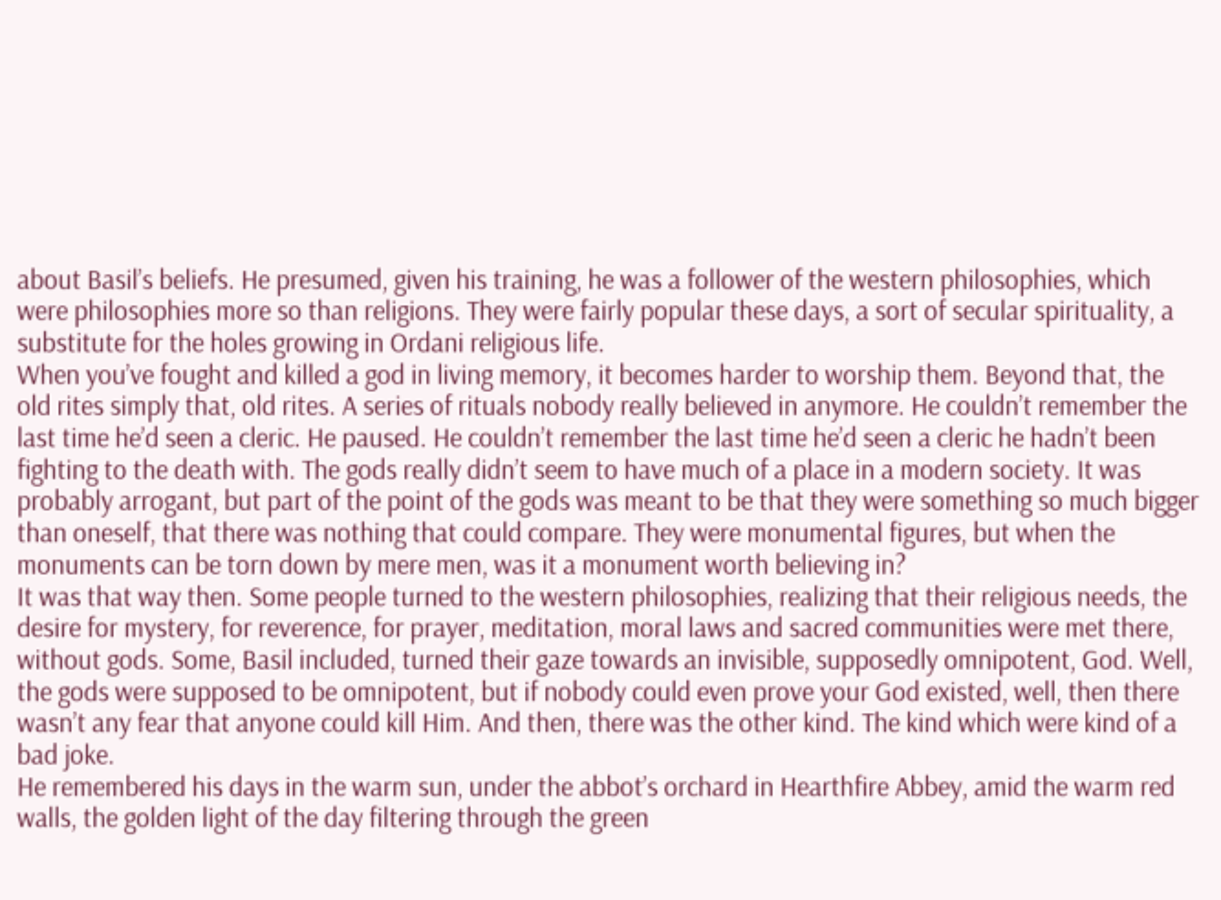about Basil’s beliefs. He presumed, given his training, he was a follower of the western philosophies, which were philosophies more so than religions. They were fairly popular these days, a sort of secular spirituality, a substitute for the holes growing in Ordani religious life.
When you’ve fought and killed a god in living memory, it becomes harder to worship them. Beyond that, the old rites simply that, old rites. A series of rituals nobody really believed in anymore. He couldn’t remember the last time he’d seen a cleric. He paused. He couldn’t remember the last time he’d seen a cleric he hadn’t been fighting to the death with. The gods really didn’t seem to have much of a place in a modern society. It was probably arrogant, but part of the point of the gods was meant to be that they were something so much bigger than oneself, that there was nothing that could compare. They were monumental figures, but when the monuments can be torn down by mere men, was it a monument worth believing in?
It was that way then. Some people turned to the western philosophies, realizing that their religious needs, the desire for mystery, for reverence, for prayer, meditation, moral laws and sacred communities were met there, without gods. Some, Basil included, turned their gaze towards an invisible, supposedly omnipotent, God. Well, the gods were supposed to be omnipotent, but if nobody could even prove your God existed, well, then there wasn’t any fear that anyone could kill Him. And then, there was the other kind. The kind which were kind of a bad joke.
He remembered his days in the warm sun, under the abbot’s orchard in Hearthfire Abbey, amid the warm red walls, the golden light of the day filtering through the green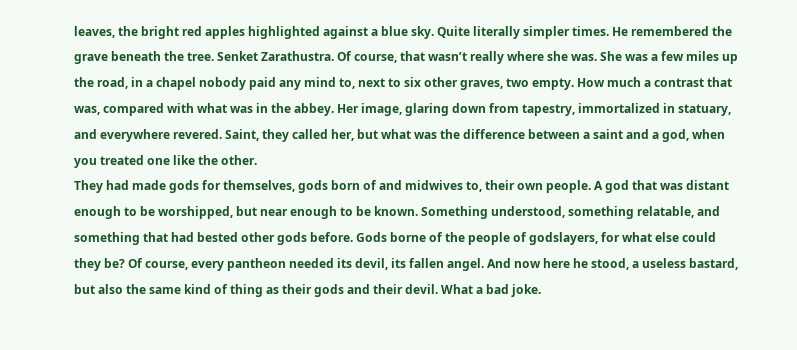leaves, the bright red apples highlighted against a blue sky. Quite literally simpler times. He remembered the grave beneath the tree. Senket Zarathustra. Of course, that wasn’t really where she was. She was a few miles up the road, in a chapel nobody paid any mind to, next to six other graves, two empty. How much a contrast that was, compared with what was in the abbey. Her image, glaring down from tapestry, immortalized in statuary, and everywhere revered. Saint, they called her, but what was the difference between a saint and a god, when you treated one like the other.
They had made gods for themselves, gods born of and midwives to, their own people. A god that was distant enough to be worshipped, but near enough to be known. Something understood, something relatable, and something that had bested other gods before. Gods borne of the people of godslayers, for what else could they be? Of course, every pantheon needed its devil, its fallen angel. And now here he stood, a useless bastard, but also the same kind of thing as their gods and their devil. What a bad joke.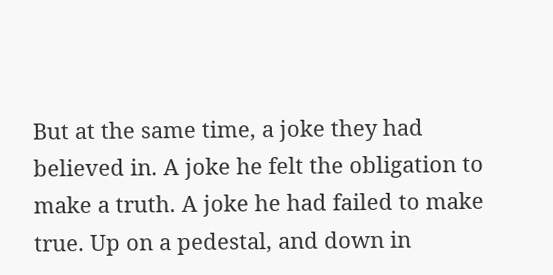But at the same time, a joke they had believed in. A joke he felt the obligation to make a truth. A joke he had failed to make true. Up on a pedestal, and down in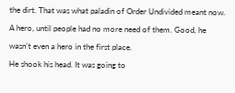the dirt. That was what paladin of Order Undivided meant now. A hero, until people had no more need of them. Good, he wasn’t even a hero in the first place.
He shook his head. It was going to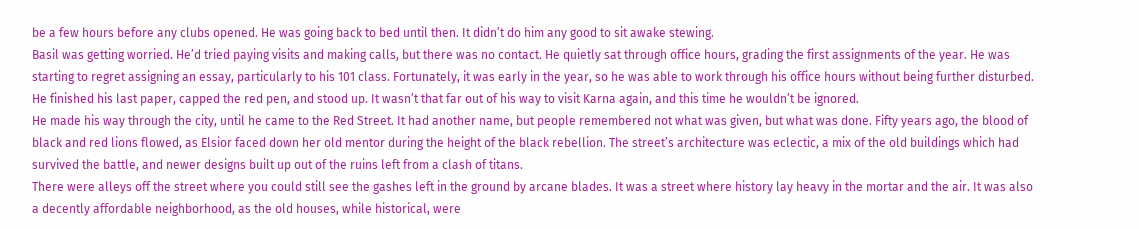be a few hours before any clubs opened. He was going back to bed until then. It didn’t do him any good to sit awake stewing.
Basil was getting worried. He’d tried paying visits and making calls, but there was no contact. He quietly sat through office hours, grading the first assignments of the year. He was starting to regret assigning an essay, particularly to his 101 class. Fortunately, it was early in the year, so he was able to work through his office hours without being further disturbed. He finished his last paper, capped the red pen, and stood up. It wasn’t that far out of his way to visit Karna again, and this time he wouldn’t be ignored.
He made his way through the city, until he came to the Red Street. It had another name, but people remembered not what was given, but what was done. Fifty years ago, the blood of black and red lions flowed, as Elsior faced down her old mentor during the height of the black rebellion. The street’s architecture was eclectic, a mix of the old buildings which had survived the battle, and newer designs built up out of the ruins left from a clash of titans.
There were alleys off the street where you could still see the gashes left in the ground by arcane blades. It was a street where history lay heavy in the mortar and the air. It was also a decently affordable neighborhood, as the old houses, while historical, were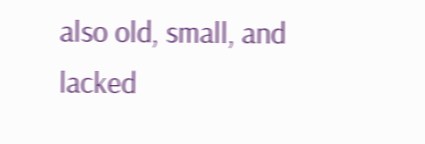also old, small, and lacked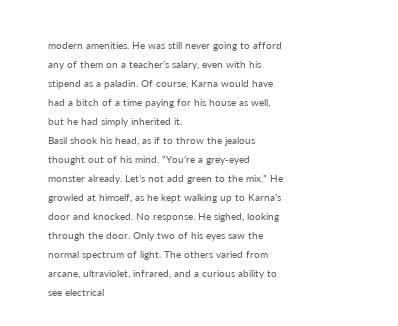modern amenities. He was still never going to afford any of them on a teacher’s salary, even with his stipend as a paladin. Of course, Karna would have had a bitch of a time paying for his house as well, but he had simply inherited it.
Basil shook his head, as if to throw the jealous thought out of his mind. “You’re a grey-eyed monster already. Let’s not add green to the mix.” He growled at himself, as he kept walking up to Karna’s door and knocked. No response. He sighed, looking through the door. Only two of his eyes saw the normal spectrum of light. The others varied from arcane, ultraviolet, infrared, and a curious ability to see electrical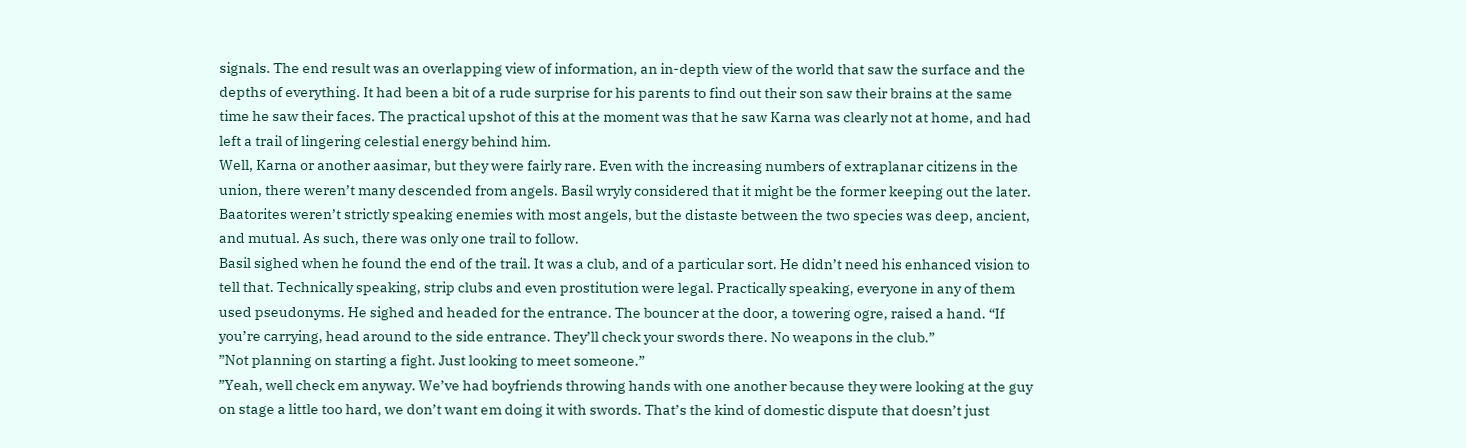signals. The end result was an overlapping view of information, an in-depth view of the world that saw the surface and the depths of everything. It had been a bit of a rude surprise for his parents to find out their son saw their brains at the same time he saw their faces. The practical upshot of this at the moment was that he saw Karna was clearly not at home, and had left a trail of lingering celestial energy behind him.
Well, Karna or another aasimar, but they were fairly rare. Even with the increasing numbers of extraplanar citizens in the union, there weren’t many descended from angels. Basil wryly considered that it might be the former keeping out the later. Baatorites weren’t strictly speaking enemies with most angels, but the distaste between the two species was deep, ancient, and mutual. As such, there was only one trail to follow.
Basil sighed when he found the end of the trail. It was a club, and of a particular sort. He didn’t need his enhanced vision to tell that. Technically speaking, strip clubs and even prostitution were legal. Practically speaking, everyone in any of them used pseudonyms. He sighed and headed for the entrance. The bouncer at the door, a towering ogre, raised a hand. “If you’re carrying, head around to the side entrance. They’ll check your swords there. No weapons in the club.”
”Not planning on starting a fight. Just looking to meet someone.”
”Yeah, well check em anyway. We’ve had boyfriends throwing hands with one another because they were looking at the guy on stage a little too hard, we don’t want em doing it with swords. That’s the kind of domestic dispute that doesn’t just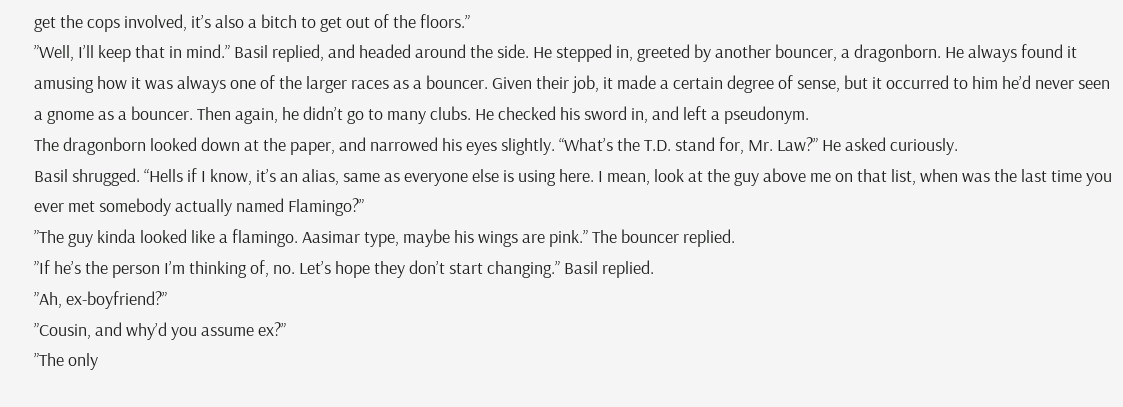get the cops involved, it’s also a bitch to get out of the floors.”
”Well, I’ll keep that in mind.” Basil replied, and headed around the side. He stepped in, greeted by another bouncer, a dragonborn. He always found it amusing how it was always one of the larger races as a bouncer. Given their job, it made a certain degree of sense, but it occurred to him he’d never seen a gnome as a bouncer. Then again, he didn’t go to many clubs. He checked his sword in, and left a pseudonym.
The dragonborn looked down at the paper, and narrowed his eyes slightly. “What’s the T.D. stand for, Mr. Law?” He asked curiously.
Basil shrugged. “Hells if I know, it’s an alias, same as everyone else is using here. I mean, look at the guy above me on that list, when was the last time you ever met somebody actually named Flamingo?”
”The guy kinda looked like a flamingo. Aasimar type, maybe his wings are pink.” The bouncer replied.
”If he’s the person I’m thinking of, no. Let’s hope they don’t start changing.” Basil replied.
”Ah, ex-boyfriend?”
”Cousin, and why’d you assume ex?”
”The only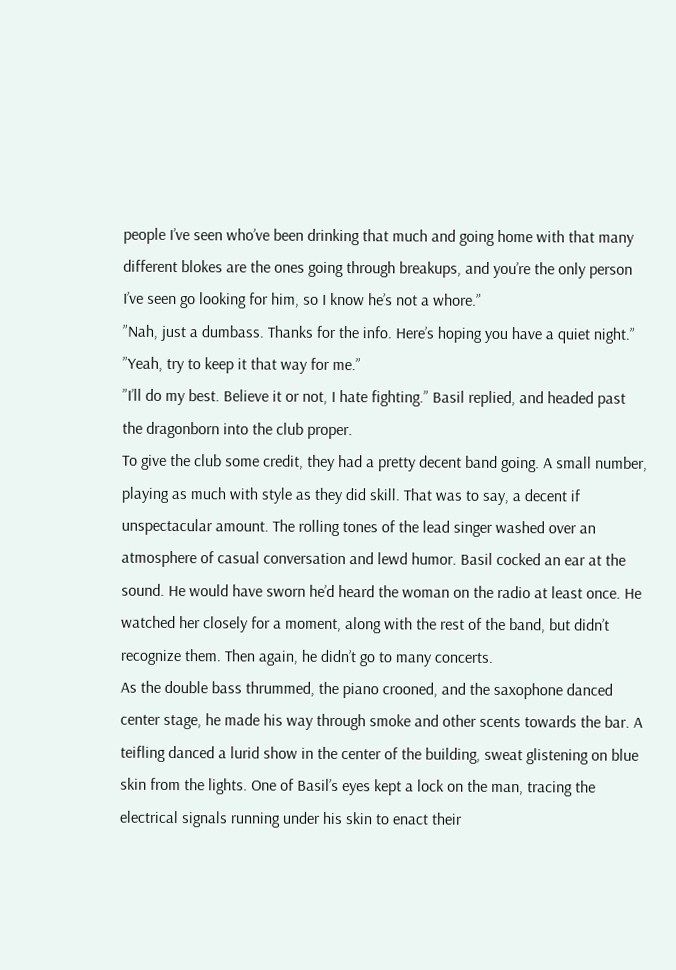people I’ve seen who’ve been drinking that much and going home with that many different blokes are the ones going through breakups, and you’re the only person I’ve seen go looking for him, so I know he’s not a whore.”
”Nah, just a dumbass. Thanks for the info. Here’s hoping you have a quiet night.”
”Yeah, try to keep it that way for me.”
”I’ll do my best. Believe it or not, I hate fighting.” Basil replied, and headed past the dragonborn into the club proper.
To give the club some credit, they had a pretty decent band going. A small number, playing as much with style as they did skill. That was to say, a decent if unspectacular amount. The rolling tones of the lead singer washed over an atmosphere of casual conversation and lewd humor. Basil cocked an ear at the sound. He would have sworn he’d heard the woman on the radio at least once. He watched her closely for a moment, along with the rest of the band, but didn’t recognize them. Then again, he didn’t go to many concerts.
As the double bass thrummed, the piano crooned, and the saxophone danced center stage, he made his way through smoke and other scents towards the bar. A teifling danced a lurid show in the center of the building, sweat glistening on blue skin from the lights. One of Basil’s eyes kept a lock on the man, tracing the electrical signals running under his skin to enact their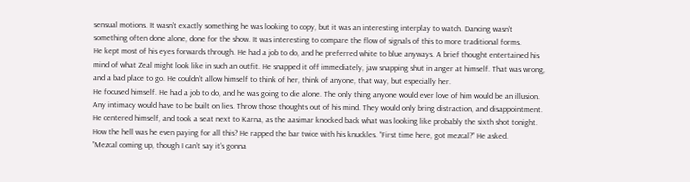sensual motions. It wasn’t exactly something he was looking to copy, but it was an interesting interplay to watch. Dancing wasn’t something often done alone, done for the show. It was interesting to compare the flow of signals of this to more traditional forms.
He kept most of his eyes forwards through. He had a job to do, and he preferred white to blue anyways. A brief thought entertained his mind of what Zeal might look like in such an outfit. He snapped it off immediately, jaw snapping shut in anger at himself. That was wrong, and a bad place to go. He couldn’t allow himself to think of her, think of anyone, that way, but especially her.
He focused himself. He had a job to do, and he was going to die alone. The only thing anyone would ever love of him would be an illusion. Any intimacy would have to be built on lies. Throw those thoughts out of his mind. They would only bring distraction, and disappointment.
He centered himself, and took a seat next to Karna, as the aasimar knocked back what was looking like probably the sixth shot tonight. How the hell was he even paying for all this? He rapped the bar twice with his knuckles. “First time here, got mezcal?” He asked.
”Mezcal coming up, though I can’t say it’s gonna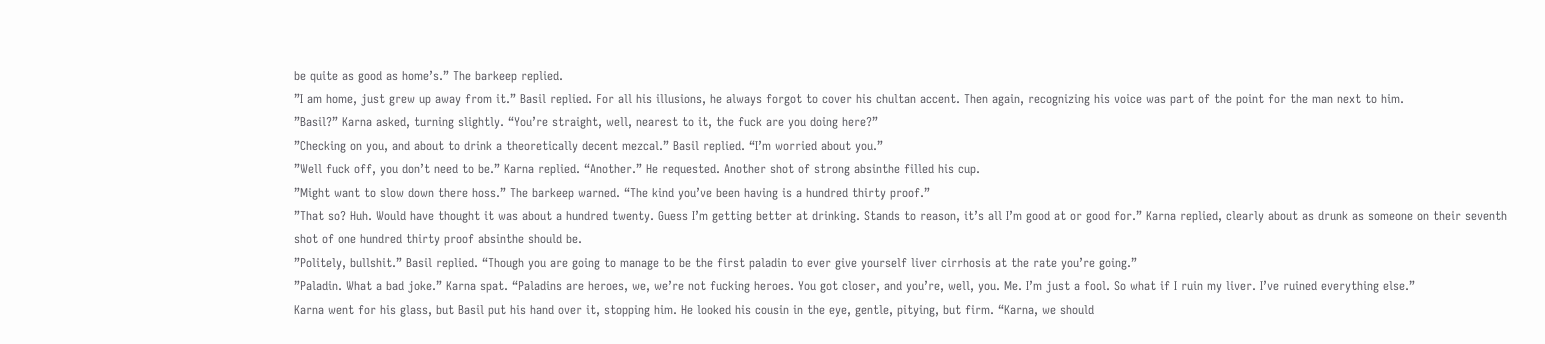be quite as good as home’s.” The barkeep replied.
”I am home, just grew up away from it.” Basil replied. For all his illusions, he always forgot to cover his chultan accent. Then again, recognizing his voice was part of the point for the man next to him.
”Basil?” Karna asked, turning slightly. “You’re straight, well, nearest to it, the fuck are you doing here?”
”Checking on you, and about to drink a theoretically decent mezcal.” Basil replied. “I’m worried about you.”
”Well fuck off, you don’t need to be.” Karna replied. “Another.” He requested. Another shot of strong absinthe filled his cup.
”Might want to slow down there hoss.” The barkeep warned. “The kind you’ve been having is a hundred thirty proof.”
”That so? Huh. Would have thought it was about a hundred twenty. Guess I’m getting better at drinking. Stands to reason, it’s all I’m good at or good for.” Karna replied, clearly about as drunk as someone on their seventh shot of one hundred thirty proof absinthe should be.
”Politely, bullshit.” Basil replied. “Though you are going to manage to be the first paladin to ever give yourself liver cirrhosis at the rate you’re going.”
”Paladin. What a bad joke.” Karna spat. “Paladins are heroes, we, we’re not fucking heroes. You got closer, and you’re, well, you. Me. I’m just a fool. So what if I ruin my liver. I’ve ruined everything else.”
Karna went for his glass, but Basil put his hand over it, stopping him. He looked his cousin in the eye, gentle, pitying, but firm. “Karna, we should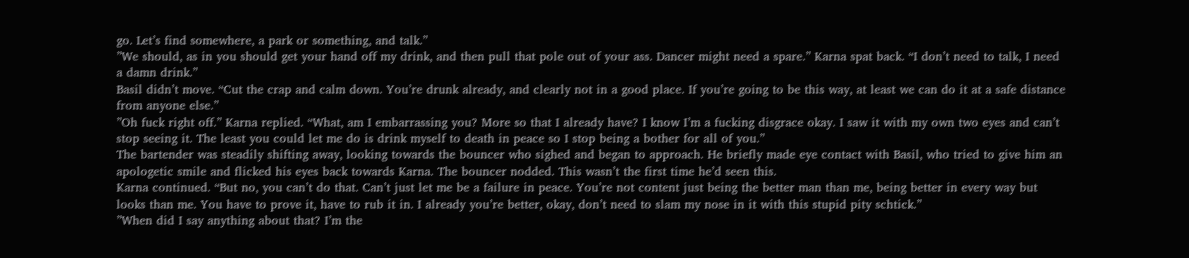go. Let’s find somewhere, a park or something, and talk.”
”We should, as in you should get your hand off my drink, and then pull that pole out of your ass. Dancer might need a spare.” Karna spat back. “I don’t need to talk, I need a damn drink.”
Basil didn’t move. “Cut the crap and calm down. You’re drunk already, and clearly not in a good place. If you’re going to be this way, at least we can do it at a safe distance from anyone else.”
”Oh fuck right off.” Karna replied. “What, am I embarrassing you? More so that I already have? I know I’m a fucking disgrace okay. I saw it with my own two eyes and can’t stop seeing it. The least you could let me do is drink myself to death in peace so I stop being a bother for all of you.”
The bartender was steadily shifting away, looking towards the bouncer who sighed and began to approach. He briefly made eye contact with Basil, who tried to give him an apologetic smile and flicked his eyes back towards Karna. The bouncer nodded. This wasn’t the first time he’d seen this.
Karna continued. “But no, you can’t do that. Can’t just let me be a failure in peace. You’re not content just being the better man than me, being better in every way but looks than me. You have to prove it, have to rub it in. I already you’re better, okay, don’t need to slam my nose in it with this stupid pity schtick.”
”When did I say anything about that? I’m the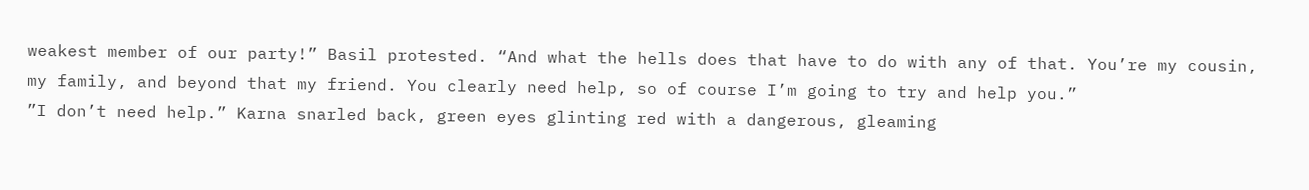weakest member of our party!” Basil protested. “And what the hells does that have to do with any of that. You’re my cousin, my family, and beyond that my friend. You clearly need help, so of course I’m going to try and help you.”
”I don’t need help.” Karna snarled back, green eyes glinting red with a dangerous, gleaming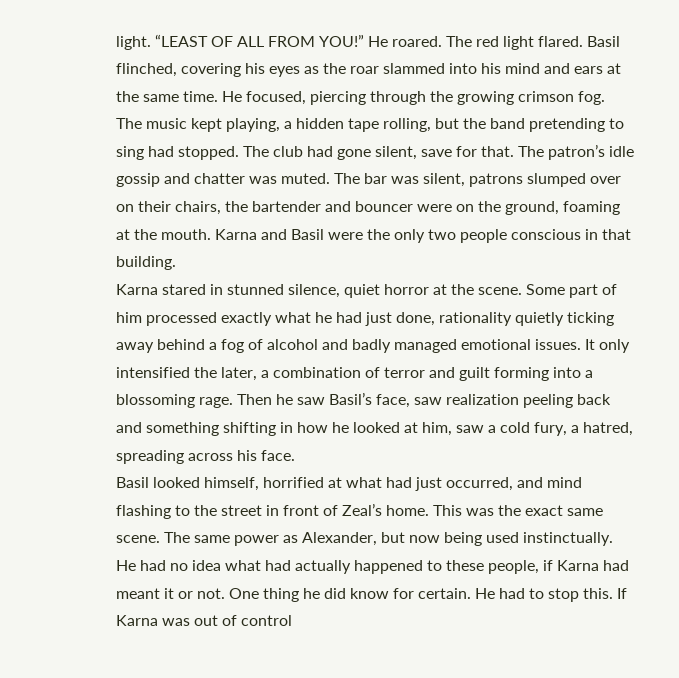light. “LEAST OF ALL FROM YOU!” He roared. The red light flared. Basil flinched, covering his eyes as the roar slammed into his mind and ears at the same time. He focused, piercing through the growing crimson fog.
The music kept playing, a hidden tape rolling, but the band pretending to sing had stopped. The club had gone silent, save for that. The patron’s idle gossip and chatter was muted. The bar was silent, patrons slumped over on their chairs, the bartender and bouncer were on the ground, foaming at the mouth. Karna and Basil were the only two people conscious in that building.
Karna stared in stunned silence, quiet horror at the scene. Some part of him processed exactly what he had just done, rationality quietly ticking away behind a fog of alcohol and badly managed emotional issues. It only intensified the later, a combination of terror and guilt forming into a blossoming rage. Then he saw Basil’s face, saw realization peeling back and something shifting in how he looked at him, saw a cold fury, a hatred, spreading across his face.
Basil looked himself, horrified at what had just occurred, and mind flashing to the street in front of Zeal’s home. This was the exact same scene. The same power as Alexander, but now being used instinctually. He had no idea what had actually happened to these people, if Karna had meant it or not. One thing he did know for certain. He had to stop this. If Karna was out of control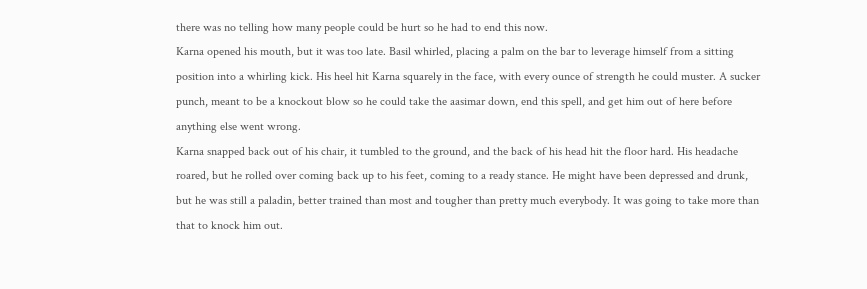there was no telling how many people could be hurt so he had to end this now.
Karna opened his mouth, but it was too late. Basil whirled, placing a palm on the bar to leverage himself from a sitting position into a whirling kick. His heel hit Karna squarely in the face, with every ounce of strength he could muster. A sucker punch, meant to be a knockout blow so he could take the aasimar down, end this spell, and get him out of here before anything else went wrong.
Karna snapped back out of his chair, it tumbled to the ground, and the back of his head hit the floor hard. His headache roared, but he rolled over coming back up to his feet, coming to a ready stance. He might have been depressed and drunk, but he was still a paladin, better trained than most and tougher than pretty much everybody. It was going to take more than that to knock him out.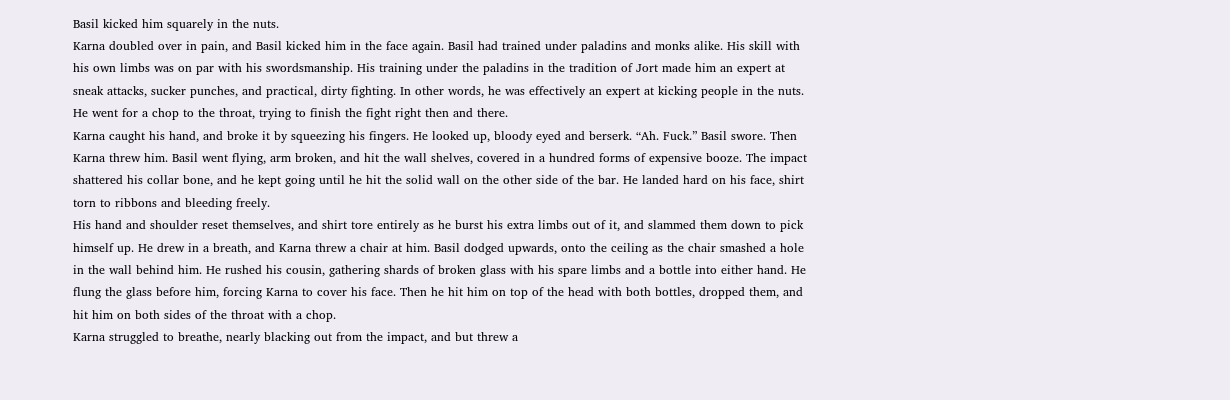Basil kicked him squarely in the nuts.
Karna doubled over in pain, and Basil kicked him in the face again. Basil had trained under paladins and monks alike. His skill with his own limbs was on par with his swordsmanship. His training under the paladins in the tradition of Jort made him an expert at sneak attacks, sucker punches, and practical, dirty fighting. In other words, he was effectively an expert at kicking people in the nuts. He went for a chop to the throat, trying to finish the fight right then and there.
Karna caught his hand, and broke it by squeezing his fingers. He looked up, bloody eyed and berserk. “Ah. Fuck.” Basil swore. Then Karna threw him. Basil went flying, arm broken, and hit the wall shelves, covered in a hundred forms of expensive booze. The impact shattered his collar bone, and he kept going until he hit the solid wall on the other side of the bar. He landed hard on his face, shirt torn to ribbons and bleeding freely.
His hand and shoulder reset themselves, and shirt tore entirely as he burst his extra limbs out of it, and slammed them down to pick himself up. He drew in a breath, and Karna threw a chair at him. Basil dodged upwards, onto the ceiling as the chair smashed a hole in the wall behind him. He rushed his cousin, gathering shards of broken glass with his spare limbs and a bottle into either hand. He flung the glass before him, forcing Karna to cover his face. Then he hit him on top of the head with both bottles, dropped them, and hit him on both sides of the throat with a chop.
Karna struggled to breathe, nearly blacking out from the impact, and but threw a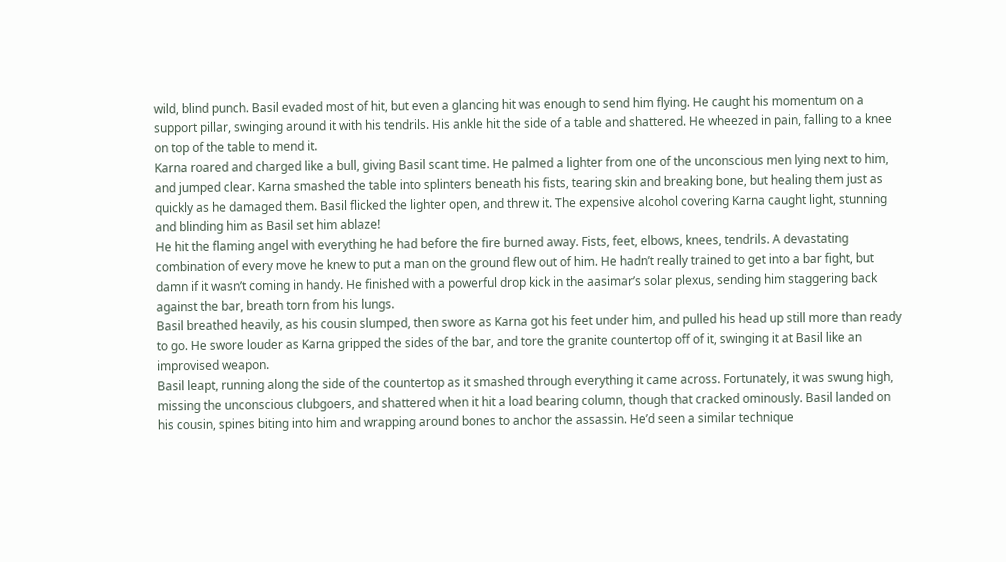wild, blind punch. Basil evaded most of hit, but even a glancing hit was enough to send him flying. He caught his momentum on a support pillar, swinging around it with his tendrils. His ankle hit the side of a table and shattered. He wheezed in pain, falling to a knee on top of the table to mend it.
Karna roared and charged like a bull, giving Basil scant time. He palmed a lighter from one of the unconscious men lying next to him, and jumped clear. Karna smashed the table into splinters beneath his fists, tearing skin and breaking bone, but healing them just as quickly as he damaged them. Basil flicked the lighter open, and threw it. The expensive alcohol covering Karna caught light, stunning and blinding him as Basil set him ablaze!
He hit the flaming angel with everything he had before the fire burned away. Fists, feet, elbows, knees, tendrils. A devastating combination of every move he knew to put a man on the ground flew out of him. He hadn’t really trained to get into a bar fight, but damn if it wasn’t coming in handy. He finished with a powerful drop kick in the aasimar’s solar plexus, sending him staggering back against the bar, breath torn from his lungs.
Basil breathed heavily, as his cousin slumped, then swore as Karna got his feet under him, and pulled his head up still more than ready to go. He swore louder as Karna gripped the sides of the bar, and tore the granite countertop off of it, swinging it at Basil like an improvised weapon.
Basil leapt, running along the side of the countertop as it smashed through everything it came across. Fortunately, it was swung high, missing the unconscious clubgoers, and shattered when it hit a load bearing column, though that cracked ominously. Basil landed on his cousin, spines biting into him and wrapping around bones to anchor the assassin. He’d seen a similar technique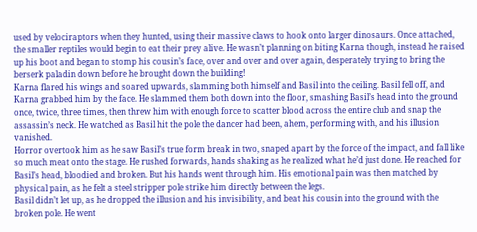used by velociraptors when they hunted, using their massive claws to hook onto larger dinosaurs. Once attached, the smaller reptiles would begin to eat their prey alive. He wasn’t planning on biting Karna though, instead he raised up his boot and began to stomp his cousin’s face, over and over and over again, desperately trying to bring the berserk paladin down before he brought down the building!
Karna flared his wings and soared upwards, slamming both himself and Basil into the ceiling. Basil fell off, and Karna grabbed him by the face. He slammed them both down into the floor, smashing Basil’s head into the ground once, twice, three times, then threw him with enough force to scatter blood across the entire club and snap the assassin’s neck. He watched as Basil hit the pole the dancer had been, ahem, performing with, and his illusion vanished.
Horror overtook him as he saw Basil’s true form break in two, snaped apart by the force of the impact, and fall like so much meat onto the stage. He rushed forwards, hands shaking as he realized what he’d just done. He reached for Basil’s head, bloodied and broken. But his hands went through him. His emotional pain was then matched by physical pain, as he felt a steel stripper pole strike him directly between the legs.
Basil didn’t let up, as he dropped the illusion and his invisibility, and beat his cousin into the ground with the broken pole. He went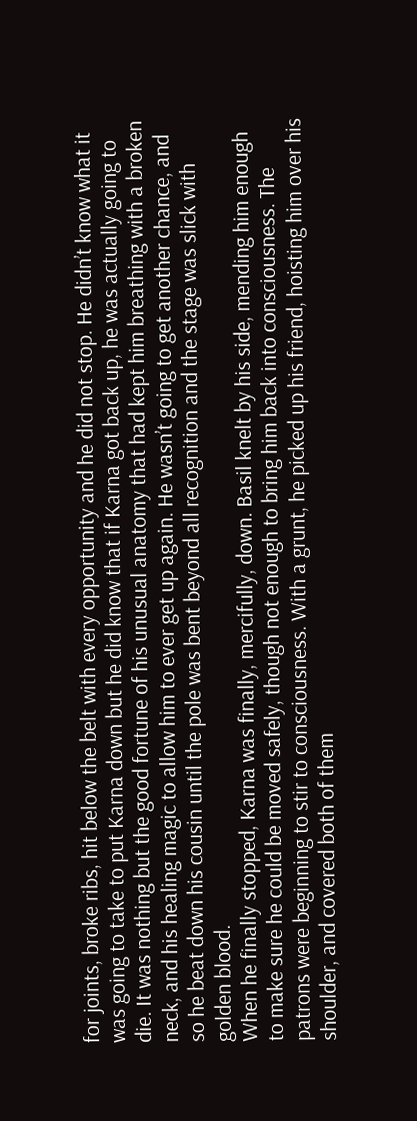for joints, broke ribs, hit below the belt with every opportunity and he did not stop. He didn’t know what it was going to take to put Karna down but he did know that if Karna got back up, he was actually going to die. It was nothing but the good fortune of his unusual anatomy that had kept him breathing with a broken neck, and his healing magic to allow him to ever get up again. He wasn’t going to get another chance, and so he beat down his cousin until the pole was bent beyond all recognition and the stage was slick with golden blood.
When he finally stopped, Karna was finally, mercifully, down. Basil knelt by his side, mending him enough to make sure he could be moved safely, though not enough to bring him back into consciousness. The patrons were beginning to stir to consciousness. With a grunt, he picked up his friend, hoisting him over his shoulder, and covered both of them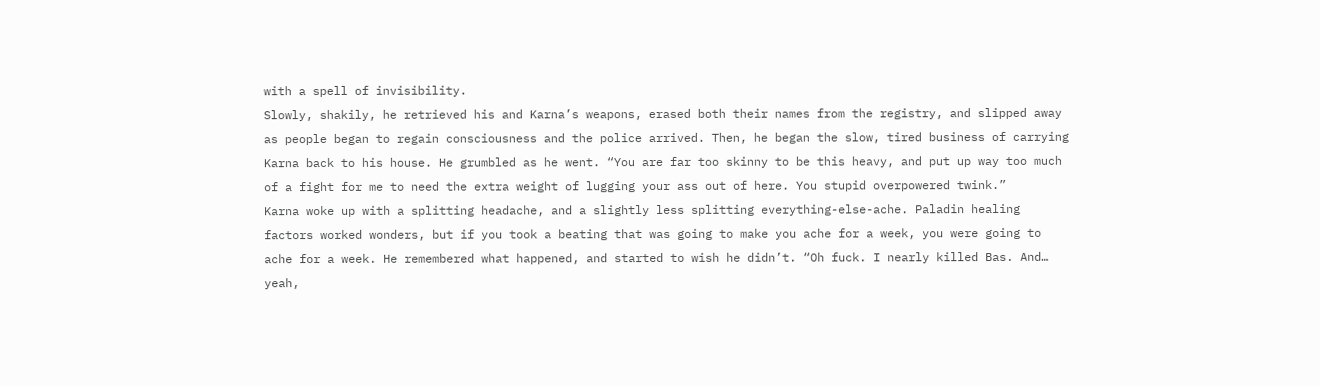with a spell of invisibility.
Slowly, shakily, he retrieved his and Karna’s weapons, erased both their names from the registry, and slipped away as people began to regain consciousness and the police arrived. Then, he began the slow, tired business of carrying Karna back to his house. He grumbled as he went. “You are far too skinny to be this heavy, and put up way too much of a fight for me to need the extra weight of lugging your ass out of here. You stupid overpowered twink.”
Karna woke up with a splitting headache, and a slightly less splitting everything-else-ache. Paladin healing factors worked wonders, but if you took a beating that was going to make you ache for a week, you were going to ache for a week. He remembered what happened, and started to wish he didn’t. “Oh fuck. I nearly killed Bas. And… yeah,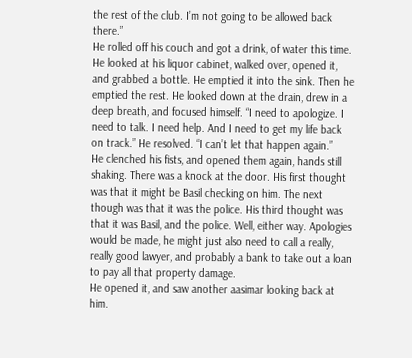the rest of the club. I’m not going to be allowed back there.”
He rolled off his couch and got a drink, of water this time. He looked at his liquor cabinet, walked over, opened it, and grabbed a bottle. He emptied it into the sink. Then he emptied the rest. He looked down at the drain, drew in a deep breath, and focused himself. “I need to apologize. I need to talk. I need help. And I need to get my life back on track.” He resolved. “I can’t let that happen again.”
He clenched his fists, and opened them again, hands still shaking. There was a knock at the door. His first thought was that it might be Basil checking on him. The next though was that it was the police. His third thought was that it was Basil, and the police. Well, either way. Apologies would be made, he might just also need to call a really, really good lawyer, and probably a bank to take out a loan to pay all that property damage.
He opened it, and saw another aasimar looking back at him.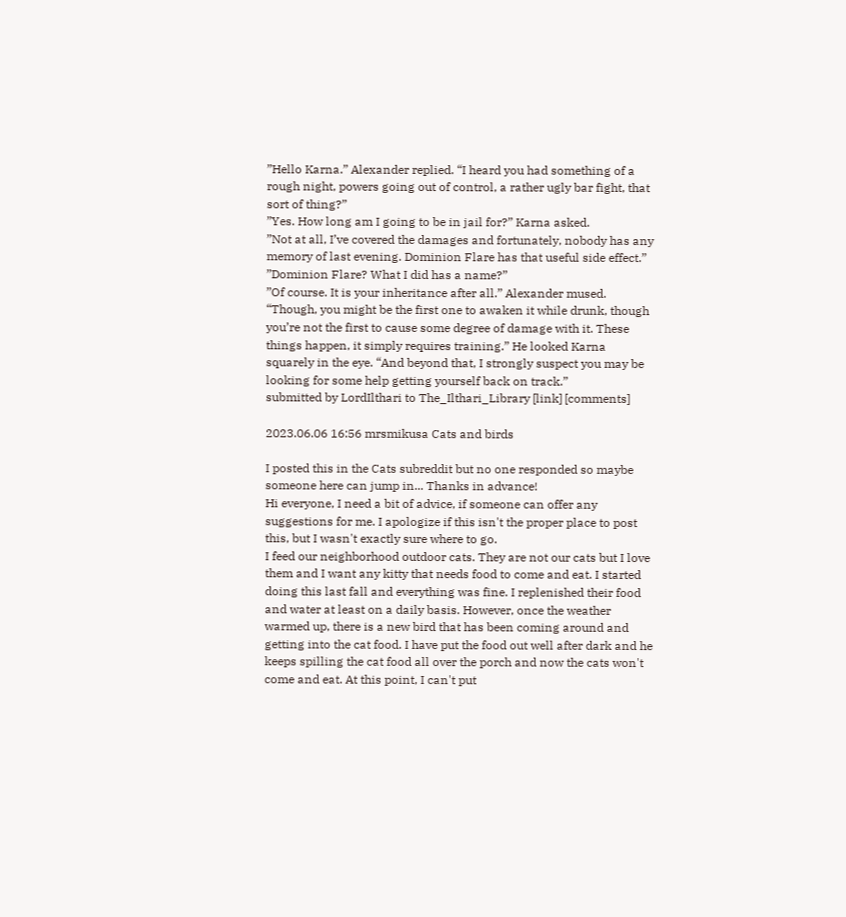”Hello Karna.” Alexander replied. “I heard you had something of a rough night, powers going out of control, a rather ugly bar fight, that sort of thing?”
”Yes. How long am I going to be in jail for?” Karna asked.
”Not at all, I’ve covered the damages and fortunately, nobody has any memory of last evening. Dominion Flare has that useful side effect.”
”Dominion Flare? What I did has a name?”
”Of course. It is your inheritance after all.” Alexander mused. “Though, you might be the first one to awaken it while drunk, though you’re not the first to cause some degree of damage with it. These things happen, it simply requires training.” He looked Karna squarely in the eye. “And beyond that, I strongly suspect you may be looking for some help getting yourself back on track.”
submitted by LordIlthari to The_Ilthari_Library [link] [comments]

2023.06.06 16:56 mrsmikusa Cats and birds

I posted this in the Cats subreddit but no one responded so maybe someone here can jump in... Thanks in advance!
Hi everyone, I need a bit of advice, if someone can offer any suggestions for me. I apologize if this isn't the proper place to post this, but I wasn't exactly sure where to go.
I feed our neighborhood outdoor cats. They are not our cats but I love them and I want any kitty that needs food to come and eat. I started doing this last fall and everything was fine. I replenished their food and water at least on a daily basis. However, once the weather warmed up, there is a new bird that has been coming around and getting into the cat food. I have put the food out well after dark and he keeps spilling the cat food all over the porch and now the cats won't come and eat. At this point, I can't put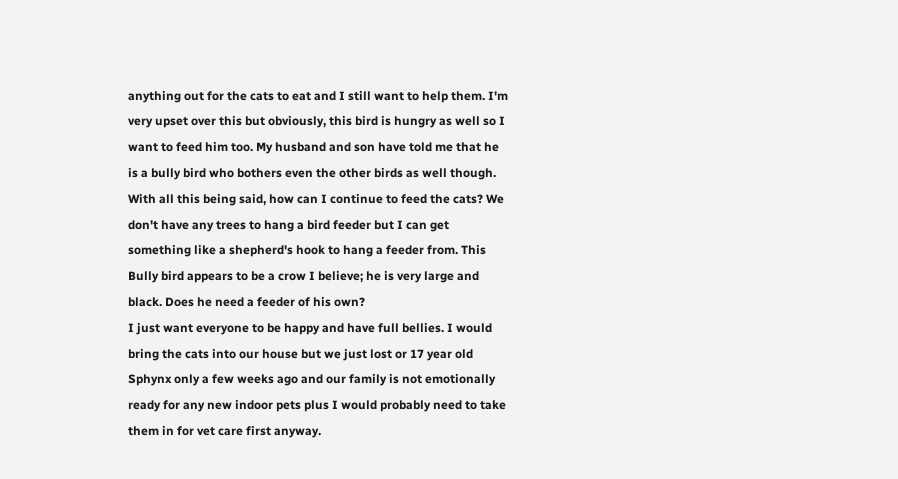anything out for the cats to eat and I still want to help them. I'm very upset over this but obviously, this bird is hungry as well so I want to feed him too. My husband and son have told me that he is a bully bird who bothers even the other birds as well though.
With all this being said, how can I continue to feed the cats? We don't have any trees to hang a bird feeder but I can get something like a shepherd's hook to hang a feeder from. This Bully bird appears to be a crow I believe; he is very large and black. Does he need a feeder of his own?
I just want everyone to be happy and have full bellies. I would bring the cats into our house but we just lost or 17 year old Sphynx only a few weeks ago and our family is not emotionally ready for any new indoor pets plus I would probably need to take them in for vet care first anyway.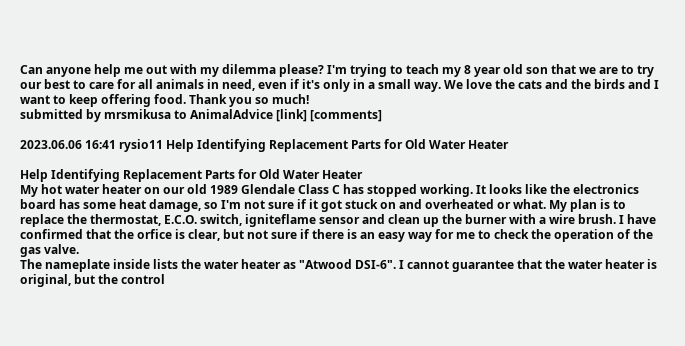Can anyone help me out with my dilemma please? I'm trying to teach my 8 year old son that we are to try our best to care for all animals in need, even if it's only in a small way. We love the cats and the birds and I want to keep offering food. Thank you so much!
submitted by mrsmikusa to AnimalAdvice [link] [comments]

2023.06.06 16:41 rysio11 Help Identifying Replacement Parts for Old Water Heater

Help Identifying Replacement Parts for Old Water Heater
My hot water heater on our old 1989 Glendale Class C has stopped working. It looks like the electronics board has some heat damage, so I'm not sure if it got stuck on and overheated or what. My plan is to replace the thermostat, E.C.O. switch, igniteflame sensor and clean up the burner with a wire brush. I have confirmed that the orfice is clear, but not sure if there is an easy way for me to check the operation of the gas valve.
The nameplate inside lists the water heater as "Atwood DSI-6". I cannot guarantee that the water heater is original, but the control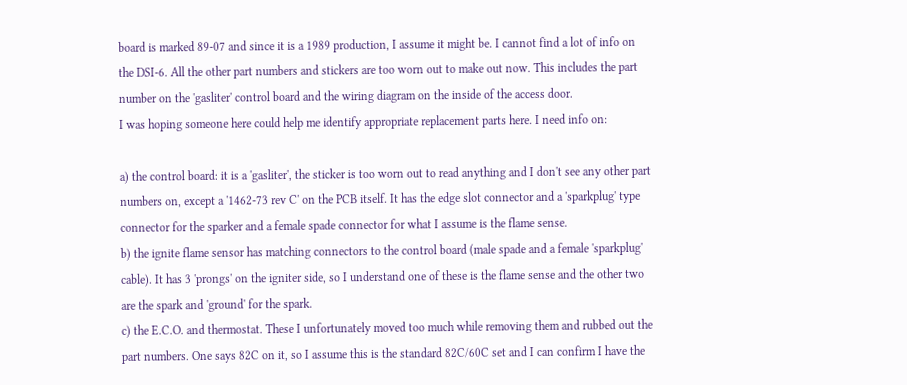board is marked 89-07 and since it is a 1989 production, I assume it might be. I cannot find a lot of info on the DSI-6. All the other part numbers and stickers are too worn out to make out now. This includes the part number on the 'gasliter' control board and the wiring diagram on the inside of the access door.
I was hoping someone here could help me identify appropriate replacement parts here. I need info on:

a) the control board: it is a 'gasliter', the sticker is too worn out to read anything and I don't see any other part numbers on, except a '1462-73 rev C' on the PCB itself. It has the edge slot connector and a 'sparkplug' type connector for the sparker and a female spade connector for what I assume is the flame sense.
b) the ignite flame sensor has matching connectors to the control board (male spade and a female 'sparkplug' cable). It has 3 'prongs' on the igniter side, so I understand one of these is the flame sense and the other two are the spark and 'ground' for the spark.
c) the E.C.O. and thermostat. These I unfortunately moved too much while removing them and rubbed out the part numbers. One says 82C on it, so I assume this is the standard 82C/60C set and I can confirm I have the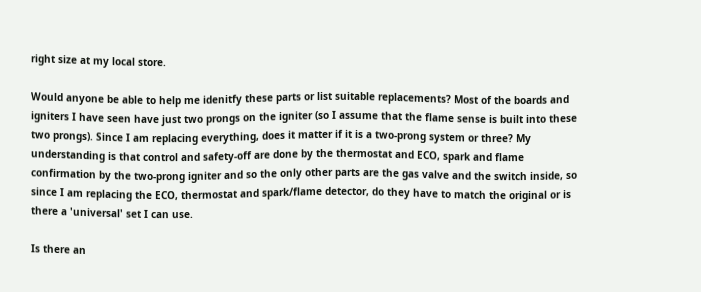right size at my local store.

Would anyone be able to help me idenitfy these parts or list suitable replacements? Most of the boards and igniters I have seen have just two prongs on the igniter (so I assume that the flame sense is built into these two prongs). Since I am replacing everything, does it matter if it is a two-prong system or three? My understanding is that control and safety-off are done by the thermostat and ECO, spark and flame confirmation by the two-prong igniter and so the only other parts are the gas valve and the switch inside, so since I am replacing the ECO, thermostat and spark/flame detector, do they have to match the original or is there a 'universal' set I can use.

Is there an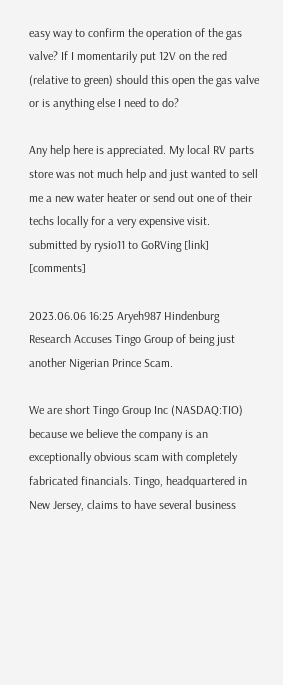easy way to confirm the operation of the gas valve? If I momentarily put 12V on the red (relative to green) should this open the gas valve or is anything else I need to do?

Any help here is appreciated. My local RV parts store was not much help and just wanted to sell me a new water heater or send out one of their techs locally for a very expensive visit.
submitted by rysio11 to GoRVing [link] [comments]

2023.06.06 16:25 Aryeh987 Hindenburg Research Accuses Tingo Group of being just another Nigerian Prince Scam.

We are short Tingo Group Inc (NASDAQ:TIO) because we believe the company is an exceptionally obvious scam with completely fabricated financials. Tingo, headquartered in New Jersey, claims to have several business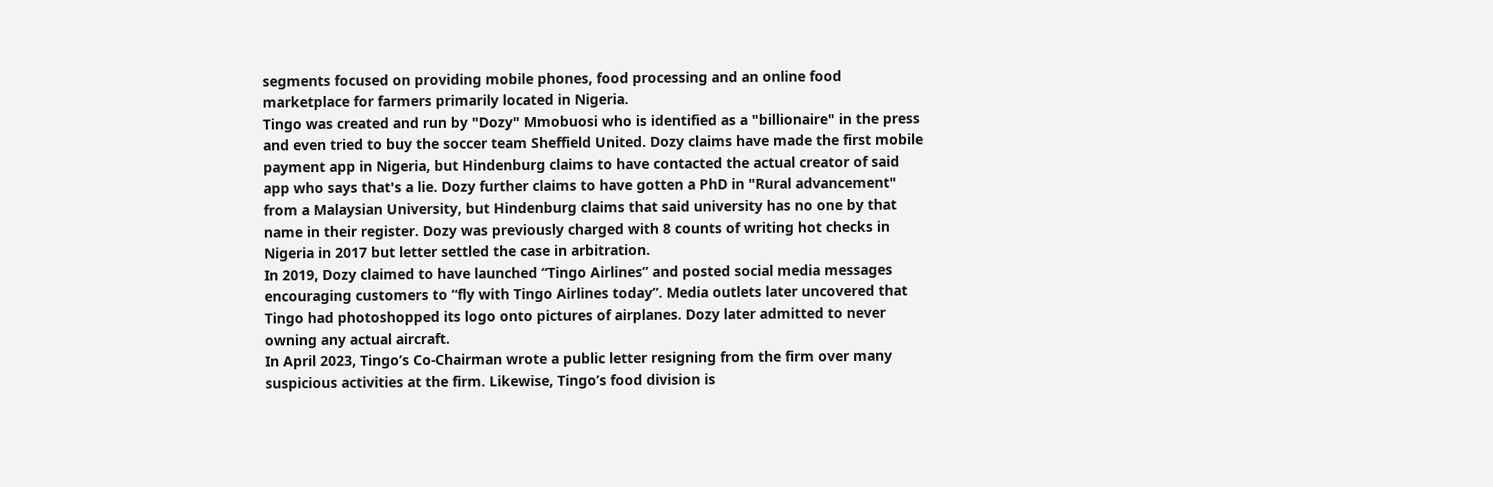segments focused on providing mobile phones, food processing and an online food marketplace for farmers primarily located in Nigeria.
Tingo was created and run by "Dozy" Mmobuosi who is identified as a "billionaire" in the press and even tried to buy the soccer team Sheffield United. Dozy claims have made the first mobile payment app in Nigeria, but Hindenburg claims to have contacted the actual creator of said app who says that's a lie. Dozy further claims to have gotten a PhD in "Rural advancement" from a Malaysian University, but Hindenburg claims that said university has no one by that name in their register. Dozy was previously charged with 8 counts of writing hot checks in Nigeria in 2017 but letter settled the case in arbitration.
In 2019, Dozy claimed to have launched “Tingo Airlines” and posted social media messages encouraging customers to “fly with Tingo Airlines today”. Media outlets later uncovered that Tingo had photoshopped its logo onto pictures of airplanes. Dozy later admitted to never owning any actual aircraft.
In April 2023, Tingo’s Co-Chairman wrote a public letter resigning from the firm over many suspicious activities at the firm. Likewise, Tingo’s food division is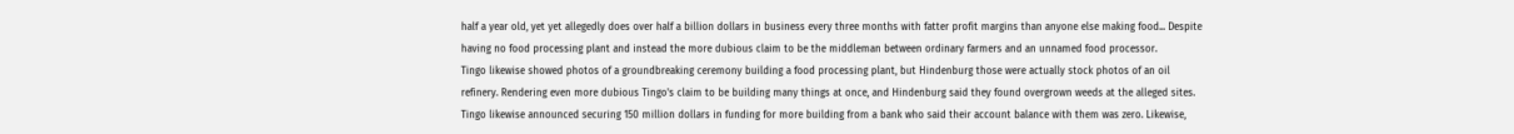half a year old, yet yet allegedly does over half a billion dollars in business every three months with fatter profit margins than anyone else making food... Despite having no food processing plant and instead the more dubious claim to be the middleman between ordinary farmers and an unnamed food processor.
Tingo likewise showed photos of a groundbreaking ceremony building a food processing plant, but Hindenburg those were actually stock photos of an oil refinery. Rendering even more dubious Tingo's claim to be building many things at once, and Hindenburg said they found overgrown weeds at the alleged sites. Tingo likewise announced securing 150 million dollars in funding for more building from a bank who said their account balance with them was zero. Likewise,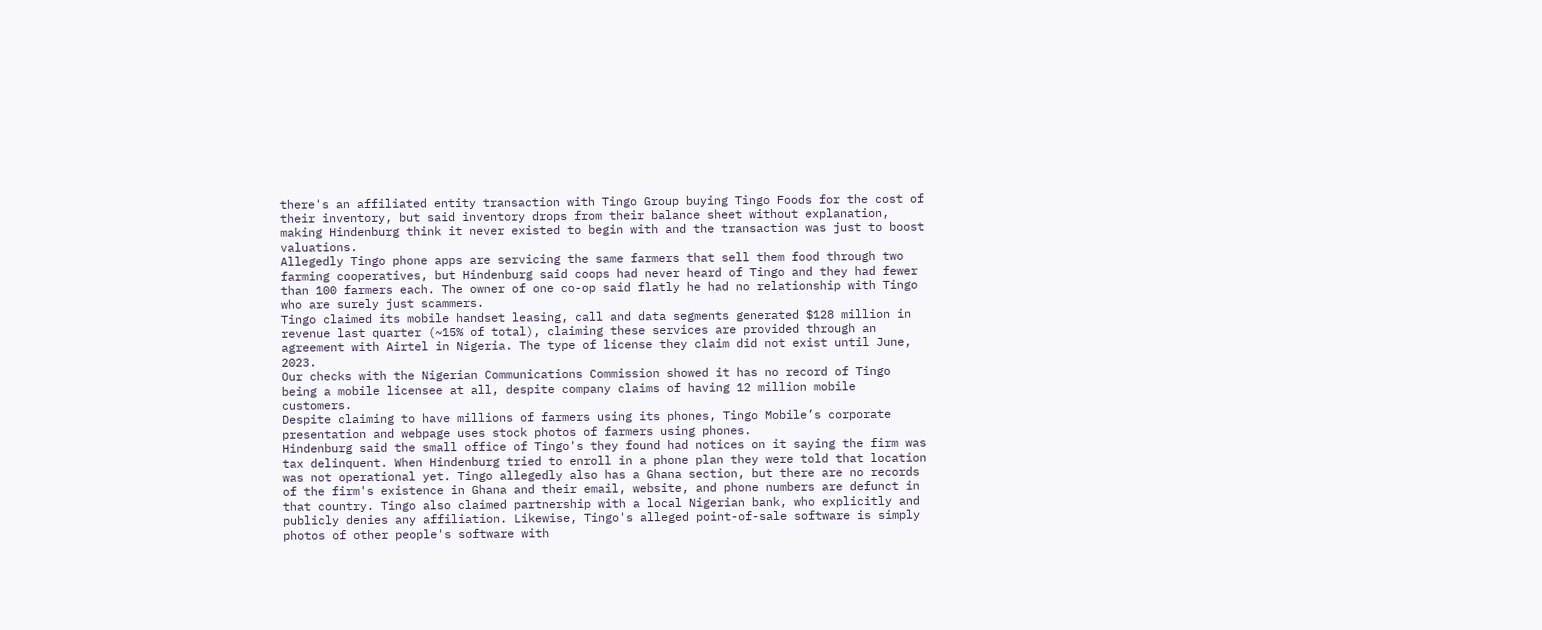there's an affiliated entity transaction with Tingo Group buying Tingo Foods for the cost of their inventory, but said inventory drops from their balance sheet without explanation, making Hindenburg think it never existed to begin with and the transaction was just to boost valuations.
Allegedly Tingo phone apps are servicing the same farmers that sell them food through two farming cooperatives, but Hindenburg said coops had never heard of Tingo and they had fewer than 100 farmers each. The owner of one co-op said flatly he had no relationship with Tingo who are surely just scammers.
Tingo claimed its mobile handset leasing, call and data segments generated $128 million in revenue last quarter (~15% of total), claiming these services are provided through an agreement with Airtel in Nigeria. The type of license they claim did not exist until June, 2023.
Our checks with the Nigerian Communications Commission showed it has no record of Tingo being a mobile licensee at all, despite company claims of having 12 million mobile customers.
Despite claiming to have millions of farmers using its phones, Tingo Mobile’s corporate presentation and webpage uses stock photos of farmers using phones.
Hindenburg said the small office of Tingo's they found had notices on it saying the firm was tax delinquent. When Hindenburg tried to enroll in a phone plan they were told that location was not operational yet. Tingo allegedly also has a Ghana section, but there are no records of the firm's existence in Ghana and their email, website, and phone numbers are defunct in that country. Tingo also claimed partnership with a local Nigerian bank, who explicitly and publicly denies any affiliation. Likewise, Tingo's alleged point-of-sale software is simply photos of other people's software with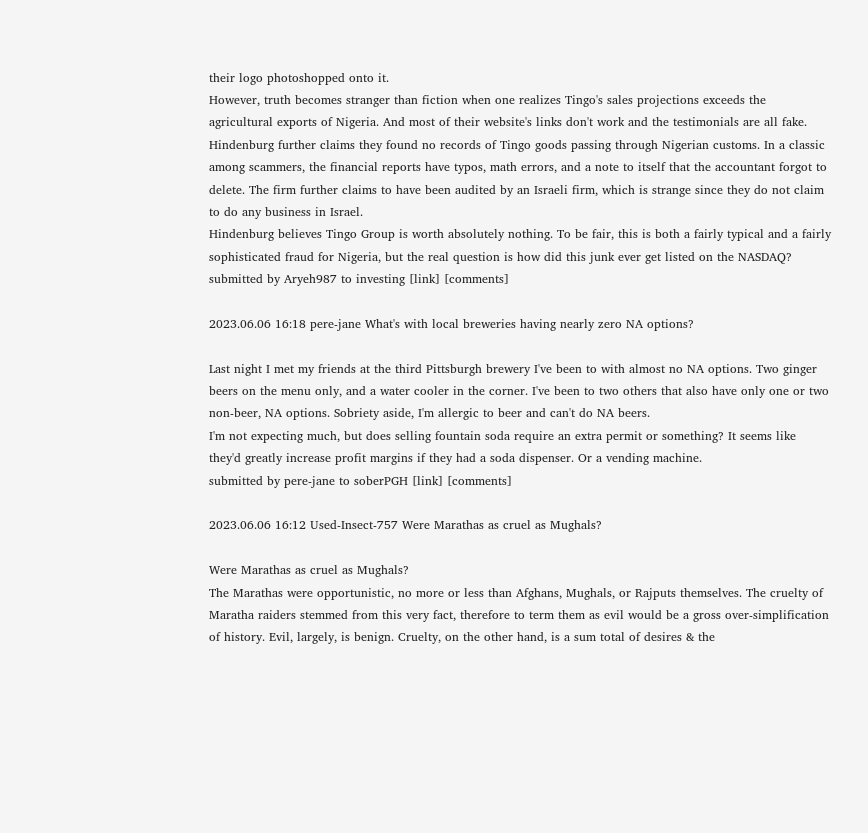their logo photoshopped onto it.
However, truth becomes stranger than fiction when one realizes Tingo's sales projections exceeds the agricultural exports of Nigeria. And most of their website's links don't work and the testimonials are all fake. Hindenburg further claims they found no records of Tingo goods passing through Nigerian customs. In a classic among scammers, the financial reports have typos, math errors, and a note to itself that the accountant forgot to delete. The firm further claims to have been audited by an Israeli firm, which is strange since they do not claim to do any business in Israel.
Hindenburg believes Tingo Group is worth absolutely nothing. To be fair, this is both a fairly typical and a fairly sophisticated fraud for Nigeria, but the real question is how did this junk ever get listed on the NASDAQ?
submitted by Aryeh987 to investing [link] [comments]

2023.06.06 16:18 pere-jane What's with local breweries having nearly zero NA options?

Last night I met my friends at the third Pittsburgh brewery I've been to with almost no NA options. Two ginger beers on the menu only, and a water cooler in the corner. I've been to two others that also have only one or two non-beer, NA options. Sobriety aside, I'm allergic to beer and can't do NA beers.
I'm not expecting much, but does selling fountain soda require an extra permit or something? It seems like they'd greatly increase profit margins if they had a soda dispenser. Or a vending machine.
submitted by pere-jane to soberPGH [link] [comments]

2023.06.06 16:12 Used-Insect-757 Were Marathas as cruel as Mughals?

Were Marathas as cruel as Mughals?
The Marathas were opportunistic, no more or less than Afghans, Mughals, or Rajputs themselves. The cruelty of Maratha raiders stemmed from this very fact, therefore to term them as evil would be a gross over-simplification of history. Evil, largely, is benign. Cruelty, on the other hand, is a sum total of desires & the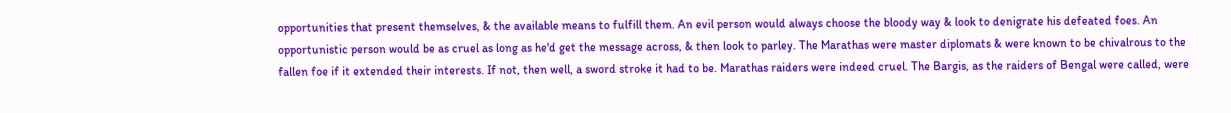opportunities that present themselves, & the available means to fulfill them. An evil person would always choose the bloody way & look to denigrate his defeated foes. An opportunistic person would be as cruel as long as he'd get the message across, & then look to parley. The Marathas were master diplomats & were known to be chivalrous to the fallen foe if it extended their interests. If not, then well, a sword stroke it had to be. Marathas raiders were indeed cruel. The Bargis, as the raiders of Bengal were called, were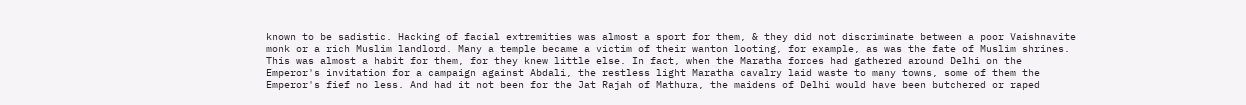known to be sadistic. Hacking of facial extremities was almost a sport for them, & they did not discriminate between a poor Vaishnavite monk or a rich Muslim landlord. Many a temple became a victim of their wanton looting, for example, as was the fate of Muslim shrines. This was almost a habit for them, for they knew little else. In fact, when the Maratha forces had gathered around Delhi on the Emperor's invitation for a campaign against Abdali, the restless light Maratha cavalry laid waste to many towns, some of them the Emperor's fief no less. And had it not been for the Jat Rajah of Mathura, the maidens of Delhi would have been butchered or raped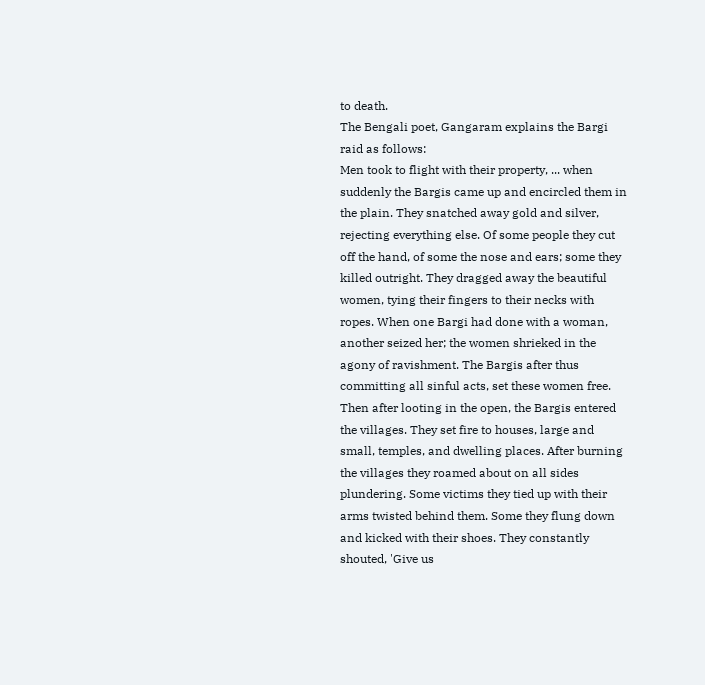to death.
The Bengali poet, Gangaram explains the Bargi raid as follows:
Men took to flight with their property, ... when suddenly the Bargis came up and encircled them in the plain. They snatched away gold and silver, rejecting everything else. Of some people they cut off the hand, of some the nose and ears; some they killed outright. They dragged away the beautiful women, tying their fingers to their necks with ropes. When one Bargi had done with a woman, another seized her; the women shrieked in the agony of ravishment. The Bargis after thus committing all sinful acts, set these women free. Then after looting in the open, the Bargis entered the villages. They set fire to houses, large and small, temples, and dwelling places. After burning the villages they roamed about on all sides plundering. Some victims they tied up with their arms twisted behind them. Some they flung down and kicked with their shoes. They constantly shouted, 'Give us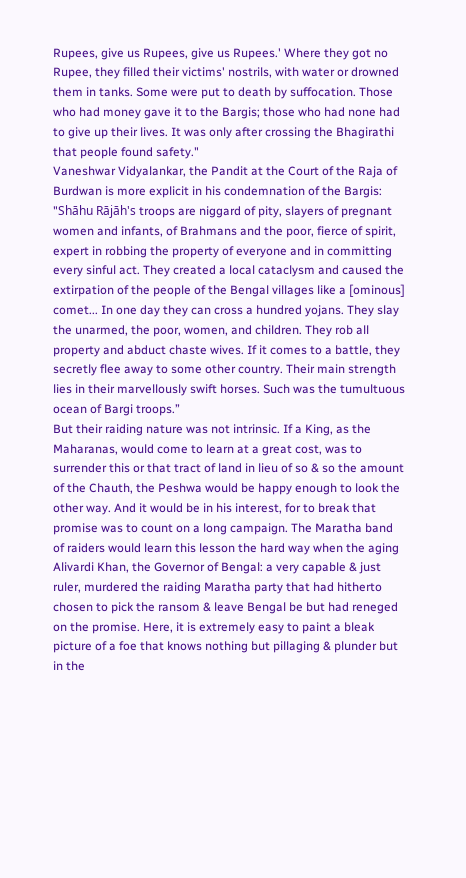Rupees, give us Rupees, give us Rupees.' Where they got no Rupee, they filled their victims' nostrils, with water or drowned them in tanks. Some were put to death by suffocation. Those who had money gave it to the Bargis; those who had none had to give up their lives. It was only after crossing the Bhagirathi that people found safety."
Vaneshwar Vidyalankar, the Pandit at the Court of the Raja of Burdwan is more explicit in his condemnation of the Bargis:
"Shāhu Rājāh's troops are niggard of pity, slayers of pregnant women and infants, of Brahmans and the poor, fierce of spirit, expert in robbing the property of everyone and in committing every sinful act. They created a local cataclysm and caused the extirpation of the people of the Bengal villages like a [ominous] comet... In one day they can cross a hundred yojans. They slay the unarmed, the poor, women, and children. They rob all property and abduct chaste wives. If it comes to a battle, they secretly flee away to some other country. Their main strength lies in their marvellously swift horses. Such was the tumultuous ocean of Bargi troops.”
But their raiding nature was not intrinsic. If a King, as the Maharanas, would come to learn at a great cost, was to surrender this or that tract of land in lieu of so & so the amount of the Chauth, the Peshwa would be happy enough to look the other way. And it would be in his interest, for to break that promise was to count on a long campaign. The Maratha band of raiders would learn this lesson the hard way when the aging Alivardi Khan, the Governor of Bengal: a very capable & just ruler, murdered the raiding Maratha party that had hitherto chosen to pick the ransom & leave Bengal be but had reneged on the promise. Here, it is extremely easy to paint a bleak picture of a foe that knows nothing but pillaging & plunder but in the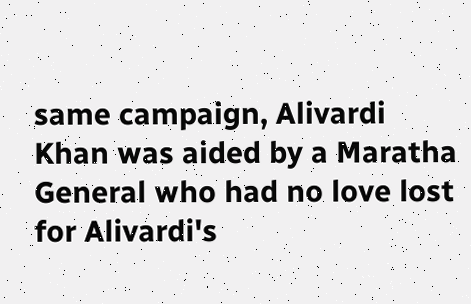same campaign, Alivardi Khan was aided by a Maratha General who had no love lost for Alivardi's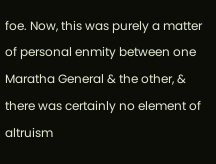foe. Now, this was purely a matter of personal enmity between one Maratha General & the other, & there was certainly no element of altruism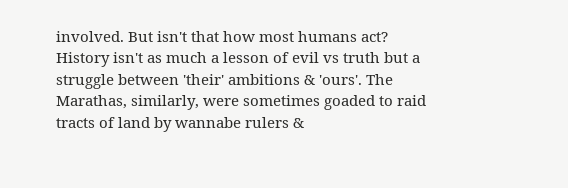involved. But isn't that how most humans act? History isn't as much a lesson of evil vs truth but a struggle between 'their' ambitions & 'ours'. The Marathas, similarly, were sometimes goaded to raid tracts of land by wannabe rulers &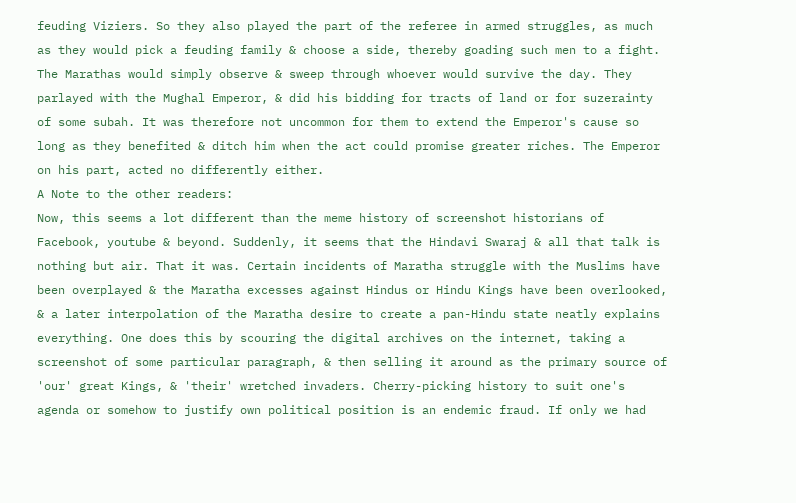feuding Viziers. So they also played the part of the referee in armed struggles, as much as they would pick a feuding family & choose a side, thereby goading such men to a fight. The Marathas would simply observe & sweep through whoever would survive the day. They parlayed with the Mughal Emperor, & did his bidding for tracts of land or for suzerainty of some subah. It was therefore not uncommon for them to extend the Emperor's cause so long as they benefited & ditch him when the act could promise greater riches. The Emperor on his part, acted no differently either.
A Note to the other readers:
Now, this seems a lot different than the meme history of screenshot historians of Facebook, youtube & beyond. Suddenly, it seems that the Hindavi Swaraj & all that talk is nothing but air. That it was. Certain incidents of Maratha struggle with the Muslims have been overplayed & the Maratha excesses against Hindus or Hindu Kings have been overlooked, & a later interpolation of the Maratha desire to create a pan-Hindu state neatly explains everything. One does this by scouring the digital archives on the internet, taking a screenshot of some particular paragraph, & then selling it around as the primary source of 'our' great Kings, & 'their' wretched invaders. Cherry-picking history to suit one's agenda or somehow to justify own political position is an endemic fraud. If only we had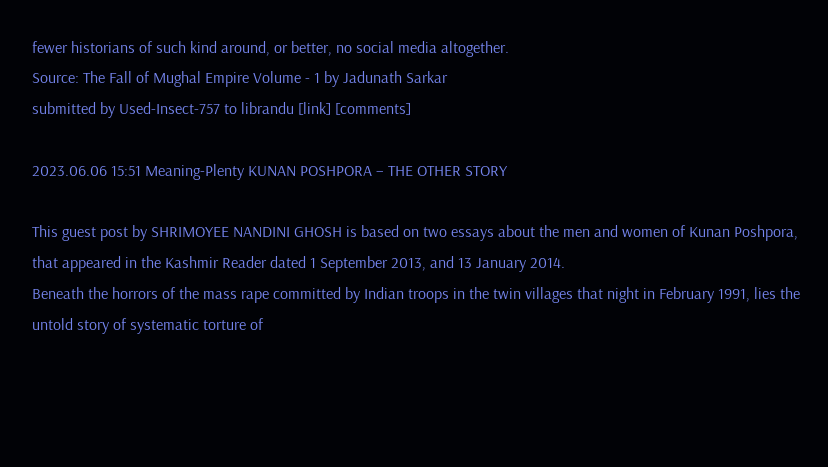fewer historians of such kind around, or better, no social media altogether.
Source: The Fall of Mughal Empire Volume - 1 by Jadunath Sarkar
submitted by Used-Insect-757 to librandu [link] [comments]

2023.06.06 15:51 Meaning-Plenty KUNAN POSHPORA – THE OTHER STORY

This guest post by SHRIMOYEE NANDINI GHOSH is based on two essays about the men and women of Kunan Poshpora, that appeared in the Kashmir Reader dated 1 September 2013, and 13 January 2014.
Beneath the horrors of the mass rape committed by Indian troops in the twin villages that night in February 1991, lies the untold story of systematic torture of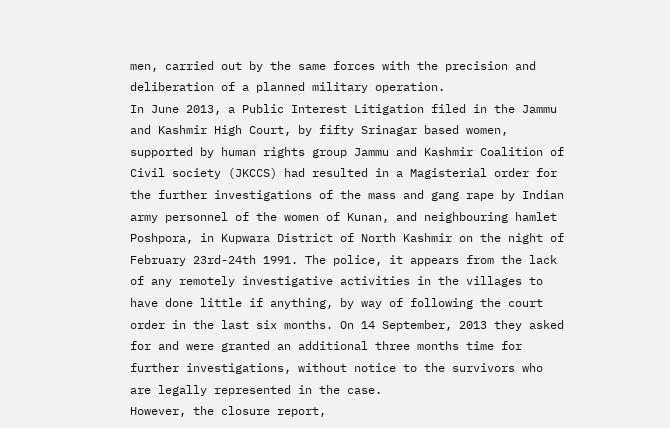men, carried out by the same forces with the precision and deliberation of a planned military operation.
In June 2013, a Public Interest Litigation filed in the Jammu and Kashmir High Court, by fifty Srinagar based women, supported by human rights group Jammu and Kashmir Coalition of Civil society (JKCCS) had resulted in a Magisterial order for the further investigations of the mass and gang rape by Indian army personnel of the women of Kunan, and neighbouring hamlet Poshpora, in Kupwara District of North Kashmir on the night of February 23rd-24th 1991. The police, it appears from the lack of any remotely investigative activities in the villages to have done little if anything, by way of following the court order in the last six months. On 14 September, 2013 they asked for and were granted an additional three months time for further investigations, without notice to the survivors who are legally represented in the case.
However, the closure report,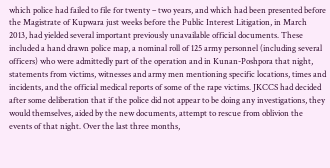which police had failed to file for twenty – two years, and which had been presented before the Magistrate of Kupwara just weeks before the Public Interest Litigation, in March 2013, had yielded several important previously unavailable official documents. These included a hand drawn police map, a nominal roll of 125 army personnel (including several officers) who were admittedly part of the operation and in Kunan-Poshpora that night, statements from victims, witnesses and army men mentioning specific locations, times and incidents, and the official medical reports of some of the rape victims. JKCCS had decided after some deliberation that if the police did not appear to be doing any investigations, they would themselves, aided by the new documents, attempt to rescue from oblivion the events of that night. Over the last three months,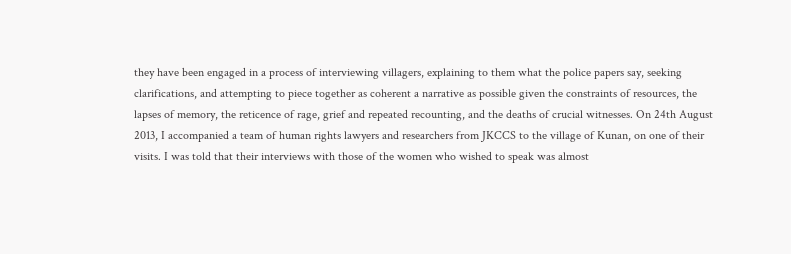they have been engaged in a process of interviewing villagers, explaining to them what the police papers say, seeking clarifications, and attempting to piece together as coherent a narrative as possible given the constraints of resources, the lapses of memory, the reticence of rage, grief and repeated recounting, and the deaths of crucial witnesses. On 24th August 2013, I accompanied a team of human rights lawyers and researchers from JKCCS to the village of Kunan, on one of their visits. I was told that their interviews with those of the women who wished to speak was almost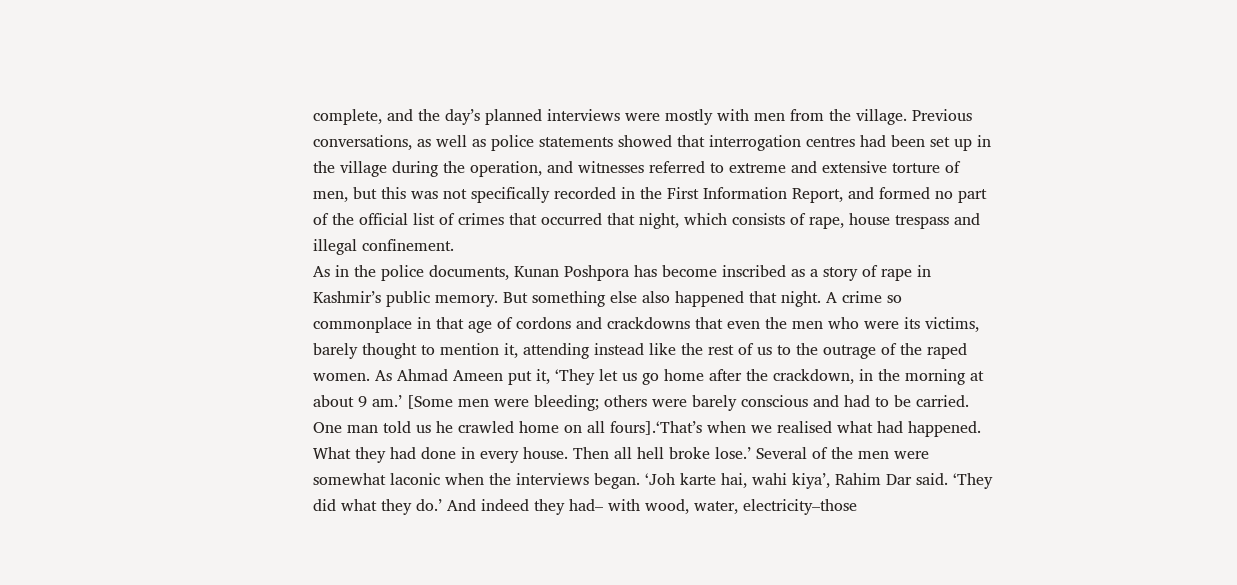complete, and the day’s planned interviews were mostly with men from the village. Previous conversations, as well as police statements showed that interrogation centres had been set up in the village during the operation, and witnesses referred to extreme and extensive torture of men, but this was not specifically recorded in the First Information Report, and formed no part of the official list of crimes that occurred that night, which consists of rape, house trespass and illegal confinement.
As in the police documents, Kunan Poshpora has become inscribed as a story of rape in Kashmir’s public memory. But something else also happened that night. A crime so commonplace in that age of cordons and crackdowns that even the men who were its victims, barely thought to mention it, attending instead like the rest of us to the outrage of the raped women. As Ahmad Ameen put it, ‘They let us go home after the crackdown, in the morning at about 9 am.’ [Some men were bleeding; others were barely conscious and had to be carried. One man told us he crawled home on all fours].‘That’s when we realised what had happened. What they had done in every house. Then all hell broke lose.’ Several of the men were somewhat laconic when the interviews began. ‘Joh karte hai, wahi kiya’, Rahim Dar said. ‘They did what they do.’ And indeed they had– with wood, water, electricity–those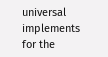universal implements for the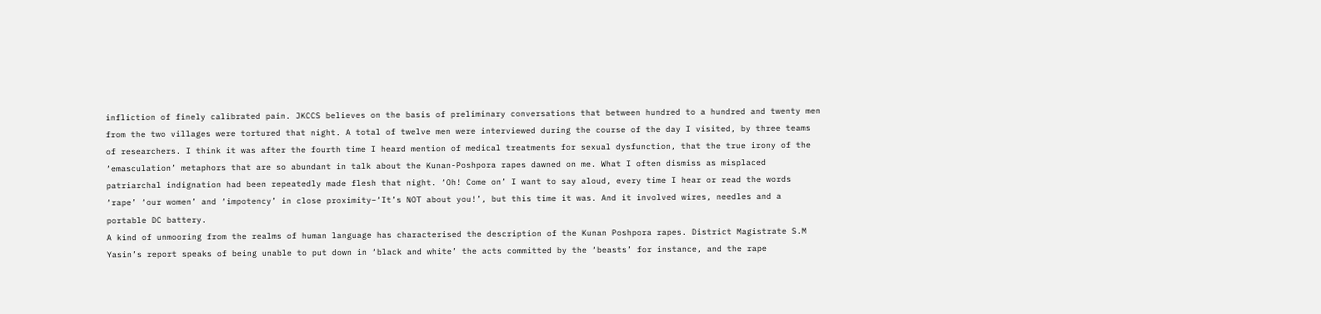infliction of finely calibrated pain. JKCCS believes on the basis of preliminary conversations that between hundred to a hundred and twenty men from the two villages were tortured that night. A total of twelve men were interviewed during the course of the day I visited, by three teams of researchers. I think it was after the fourth time I heard mention of medical treatments for sexual dysfunction, that the true irony of the ‘emasculation’ metaphors that are so abundant in talk about the Kunan-Poshpora rapes dawned on me. What I often dismiss as misplaced patriarchal indignation had been repeatedly made flesh that night. ‘Oh! Come on’ I want to say aloud, every time I hear or read the words ‘rape’ ‘our women’ and ‘impotency’ in close proximity–‘It’s NOT about you!’, but this time it was. And it involved wires, needles and a portable DC battery.
A kind of unmooring from the realms of human language has characterised the description of the Kunan Poshpora rapes. District Magistrate S.M Yasin’s report speaks of being unable to put down in ‘black and white’ the acts committed by the ‘beasts’ for instance, and the rape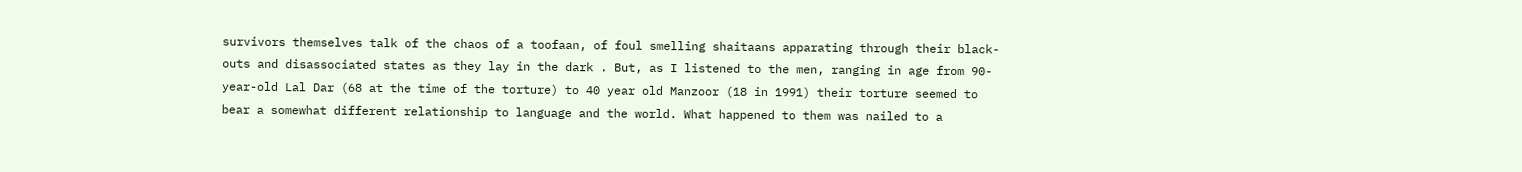survivors themselves talk of the chaos of a toofaan, of foul smelling shaitaans apparating through their black-outs and disassociated states as they lay in the dark . But, as I listened to the men, ranging in age from 90-year-old Lal Dar (68 at the time of the torture) to 40 year old Manzoor (18 in 1991) their torture seemed to bear a somewhat different relationship to language and the world. What happened to them was nailed to a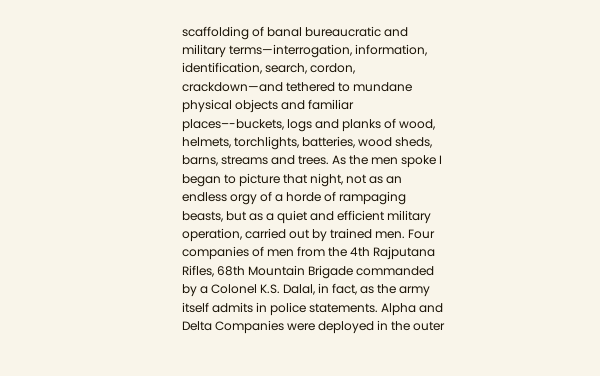scaffolding of banal bureaucratic and military terms—interrogation, information, identification, search, cordon, crackdown—and tethered to mundane physical objects and familiar places–-buckets, logs and planks of wood, helmets, torchlights, batteries, wood sheds, barns, streams and trees. As the men spoke I began to picture that night, not as an endless orgy of a horde of rampaging beasts, but as a quiet and efficient military operation, carried out by trained men. Four companies of men from the 4th Rajputana Rifles, 68th Mountain Brigade commanded by a Colonel K.S. Dalal, in fact, as the army itself admits in police statements. Alpha and Delta Companies were deployed in the outer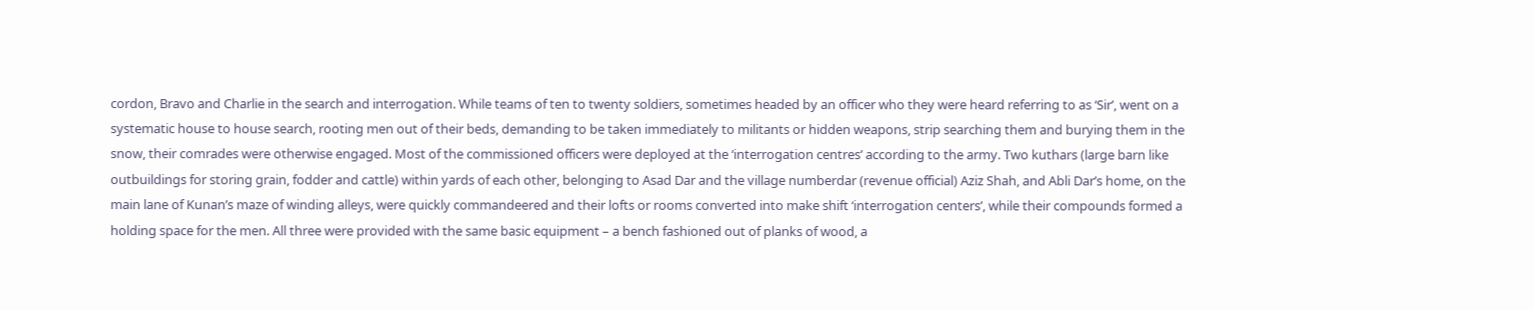cordon, Bravo and Charlie in the search and interrogation. While teams of ten to twenty soldiers, sometimes headed by an officer who they were heard referring to as ‘Sir’, went on a systematic house to house search, rooting men out of their beds, demanding to be taken immediately to militants or hidden weapons, strip searching them and burying them in the snow, their comrades were otherwise engaged. Most of the commissioned officers were deployed at the ‘interrogation centres’ according to the army. Two kuthars (large barn like outbuildings for storing grain, fodder and cattle) within yards of each other, belonging to Asad Dar and the village numberdar (revenue official) Aziz Shah, and Abli Dar’s home, on the main lane of Kunan’s maze of winding alleys, were quickly commandeered and their lofts or rooms converted into make shift ‘interrogation centers’, while their compounds formed a holding space for the men. All three were provided with the same basic equipment – a bench fashioned out of planks of wood, a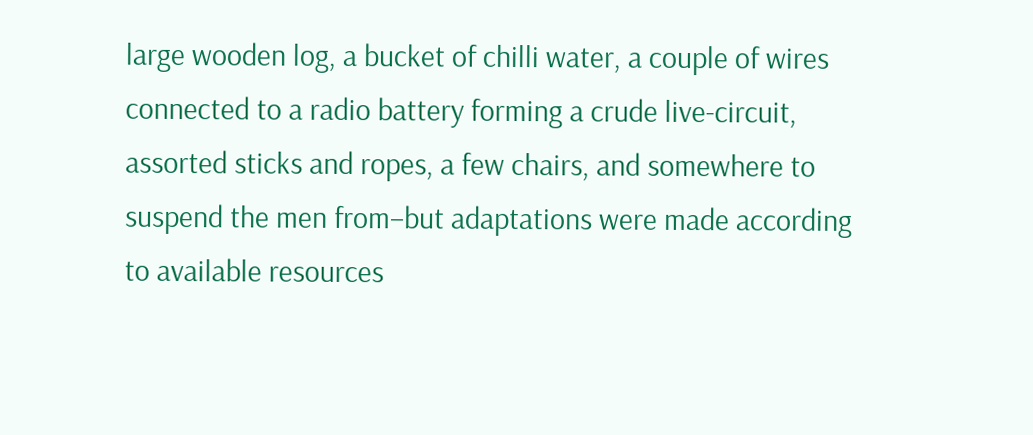large wooden log, a bucket of chilli water, a couple of wires connected to a radio battery forming a crude live-circuit, assorted sticks and ropes, a few chairs, and somewhere to suspend the men from–but adaptations were made according to available resources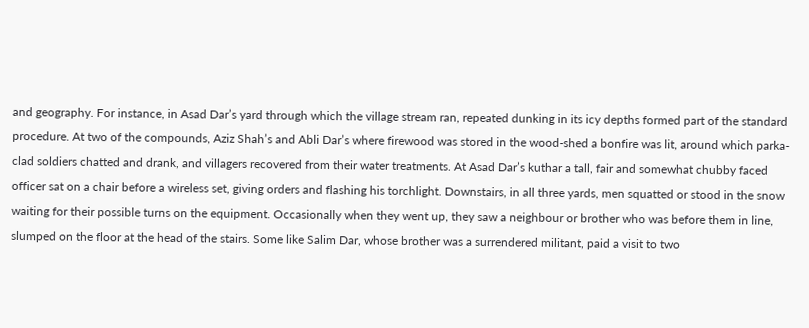and geography. For instance, in Asad Dar’s yard through which the village stream ran, repeated dunking in its icy depths formed part of the standard procedure. At two of the compounds, Aziz Shah’s and Abli Dar’s where firewood was stored in the wood-shed a bonfire was lit, around which parka-clad soldiers chatted and drank, and villagers recovered from their water treatments. At Asad Dar’s kuthar a tall, fair and somewhat chubby faced officer sat on a chair before a wireless set, giving orders and flashing his torchlight. Downstairs, in all three yards, men squatted or stood in the snow waiting for their possible turns on the equipment. Occasionally when they went up, they saw a neighbour or brother who was before them in line, slumped on the floor at the head of the stairs. Some like Salim Dar, whose brother was a surrendered militant, paid a visit to two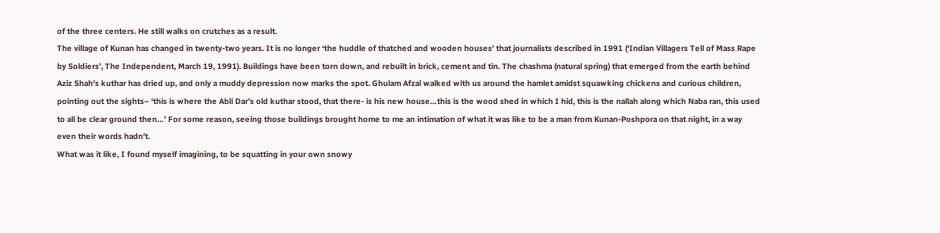of the three centers. He still walks on crutches as a result.
The village of Kunan has changed in twenty-two years. It is no longer ‘the huddle of thatched and wooden houses’ that journalists described in 1991 (‘Indian Villagers Tell of Mass Rape by Soldiers’, The Independent, March 19, 1991). Buildings have been torn down, and rebuilt in brick, cement and tin. The chashma (natural spring) that emerged from the earth behind Aziz Shah’s kuthar has dried up, and only a muddy depression now marks the spot. Ghulam Afzal walked with us around the hamlet amidst squawking chickens and curious children, pointing out the sights– ‘this is where the Abli Dar’s old kuthar stood, that there- is his new house…this is the wood shed in which I hid, this is the nallah along which Naba ran, this used to all be clear ground then…’ For some reason, seeing those buildings brought home to me an intimation of what it was like to be a man from Kunan-Poshpora on that night, in a way even their words hadn’t.
What was it like, I found myself imagining, to be squatting in your own snowy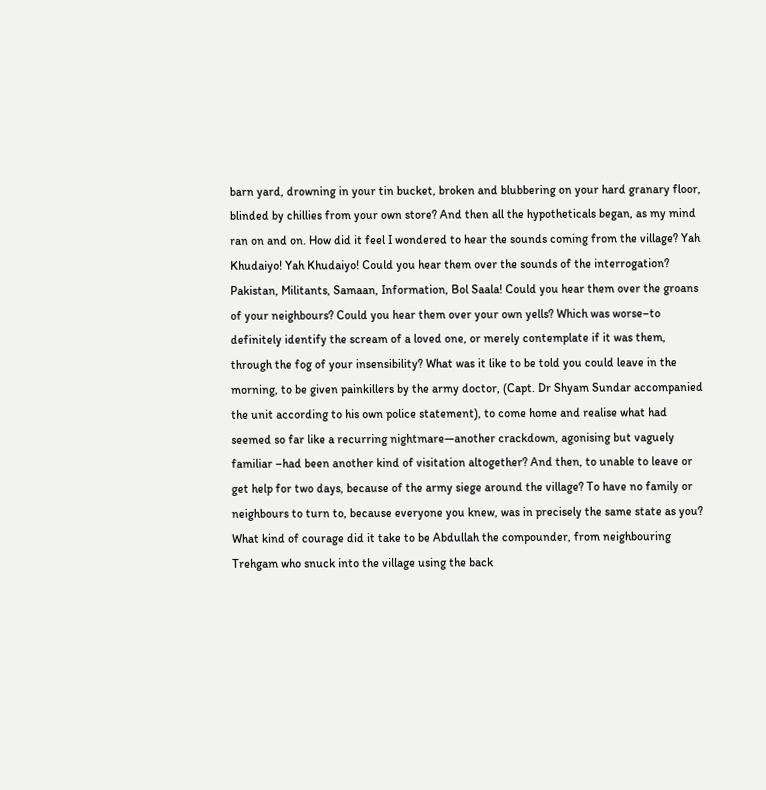barn yard, drowning in your tin bucket, broken and blubbering on your hard granary floor, blinded by chillies from your own store? And then all the hypotheticals began, as my mind ran on and on. How did it feel I wondered to hear the sounds coming from the village? Yah Khudaiyo! Yah Khudaiyo! Could you hear them over the sounds of the interrogation? Pakistan, Militants, Samaan, Information, Bol Saala! Could you hear them over the groans of your neighbours? Could you hear them over your own yells? Which was worse–to definitely identify the scream of a loved one, or merely contemplate if it was them, through the fog of your insensibility? What was it like to be told you could leave in the morning, to be given painkillers by the army doctor, (Capt. Dr Shyam Sundar accompanied the unit according to his own police statement), to come home and realise what had seemed so far like a recurring nightmare—another crackdown, agonising but vaguely familiar –had been another kind of visitation altogether? And then, to unable to leave or get help for two days, because of the army siege around the village? To have no family or neighbours to turn to, because everyone you knew, was in precisely the same state as you? What kind of courage did it take to be Abdullah the compounder, from neighbouring Trehgam who snuck into the village using the back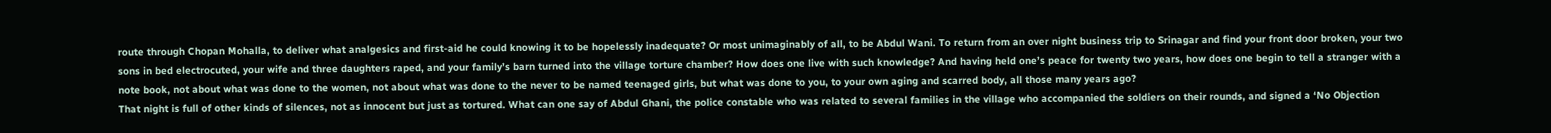route through Chopan Mohalla, to deliver what analgesics and first-aid he could knowing it to be hopelessly inadequate? Or most unimaginably of all, to be Abdul Wani. To return from an over night business trip to Srinagar and find your front door broken, your two sons in bed electrocuted, your wife and three daughters raped, and your family’s barn turned into the village torture chamber? How does one live with such knowledge? And having held one’s peace for twenty two years, how does one begin to tell a stranger with a note book, not about what was done to the women, not about what was done to the never to be named teenaged girls, but what was done to you, to your own aging and scarred body, all those many years ago?
That night is full of other kinds of silences, not as innocent but just as tortured. What can one say of Abdul Ghani, the police constable who was related to several families in the village who accompanied the soldiers on their rounds, and signed a ‘No Objection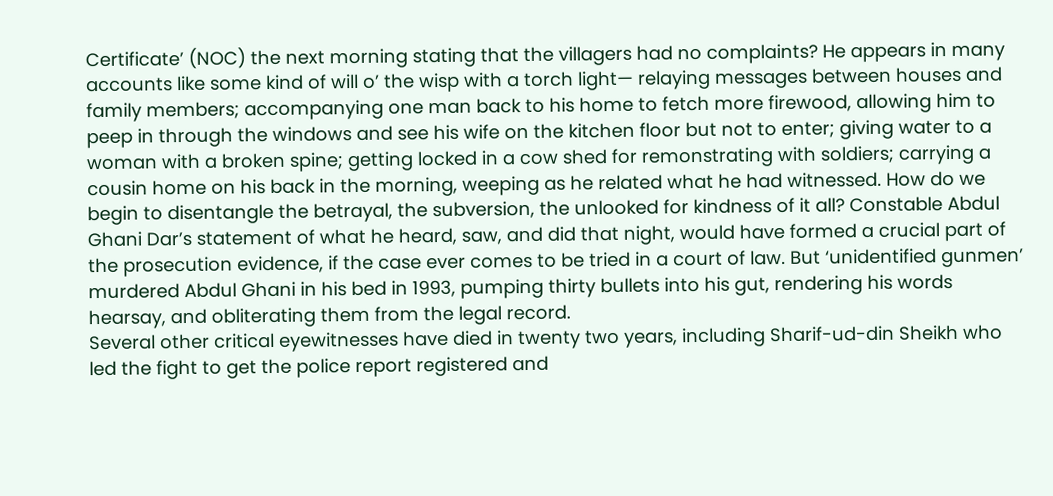Certificate’ (NOC) the next morning stating that the villagers had no complaints? He appears in many accounts like some kind of will o’ the wisp with a torch light— relaying messages between houses and family members; accompanying one man back to his home to fetch more firewood, allowing him to peep in through the windows and see his wife on the kitchen floor but not to enter; giving water to a woman with a broken spine; getting locked in a cow shed for remonstrating with soldiers; carrying a cousin home on his back in the morning, weeping as he related what he had witnessed. How do we begin to disentangle the betrayal, the subversion, the unlooked for kindness of it all? Constable Abdul Ghani Dar’s statement of what he heard, saw, and did that night, would have formed a crucial part of the prosecution evidence, if the case ever comes to be tried in a court of law. But ‘unidentified gunmen’ murdered Abdul Ghani in his bed in 1993, pumping thirty bullets into his gut, rendering his words hearsay, and obliterating them from the legal record.
Several other critical eyewitnesses have died in twenty two years, including Sharif-ud-din Sheikh who led the fight to get the police report registered and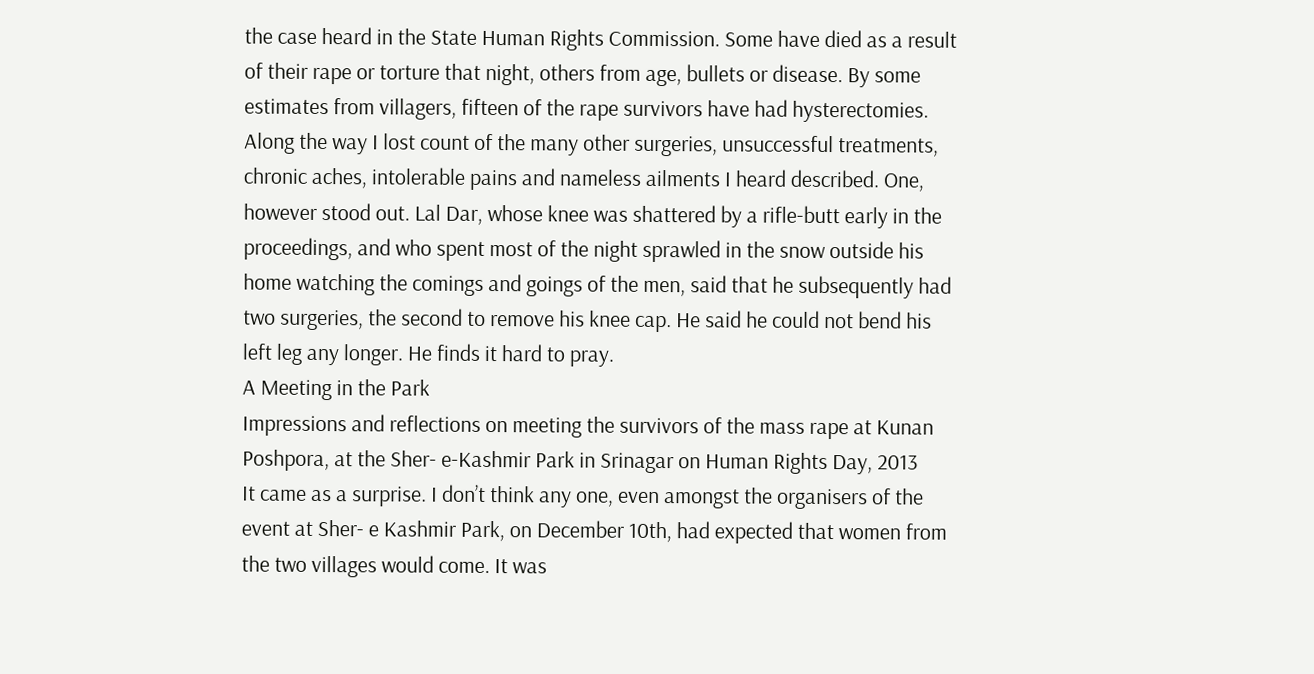the case heard in the State Human Rights Commission. Some have died as a result of their rape or torture that night, others from age, bullets or disease. By some estimates from villagers, fifteen of the rape survivors have had hysterectomies. Along the way I lost count of the many other surgeries, unsuccessful treatments, chronic aches, intolerable pains and nameless ailments I heard described. One, however stood out. Lal Dar, whose knee was shattered by a rifle-butt early in the proceedings, and who spent most of the night sprawled in the snow outside his home watching the comings and goings of the men, said that he subsequently had two surgeries, the second to remove his knee cap. He said he could not bend his left leg any longer. He finds it hard to pray.
A Meeting in the Park
Impressions and reflections on meeting the survivors of the mass rape at Kunan Poshpora, at the Sher- e-Kashmir Park in Srinagar on Human Rights Day, 2013
It came as a surprise. I don’t think any one, even amongst the organisers of the event at Sher- e Kashmir Park, on December 10th, had expected that women from the two villages would come. It was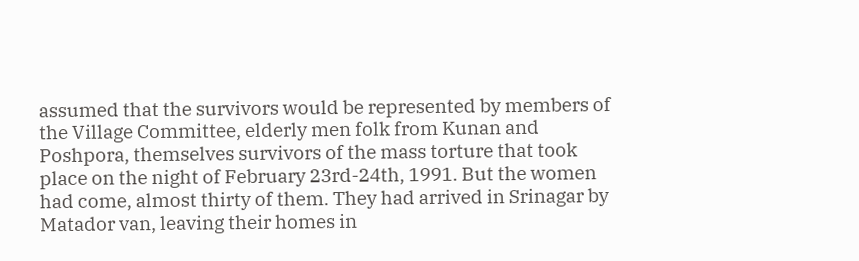assumed that the survivors would be represented by members of the Village Committee, elderly men folk from Kunan and Poshpora, themselves survivors of the mass torture that took place on the night of February 23rd-24th, 1991. But the women had come, almost thirty of them. They had arrived in Srinagar by Matador van, leaving their homes in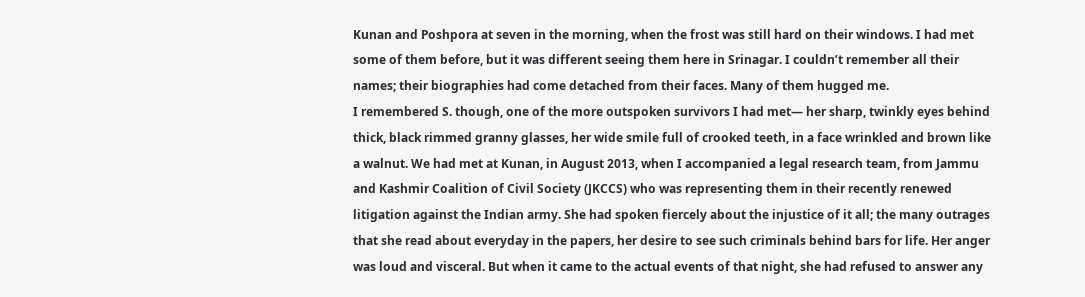Kunan and Poshpora at seven in the morning, when the frost was still hard on their windows. I had met some of them before, but it was different seeing them here in Srinagar. I couldn’t remember all their names; their biographies had come detached from their faces. Many of them hugged me.
I remembered S. though, one of the more outspoken survivors I had met— her sharp, twinkly eyes behind thick, black rimmed granny glasses, her wide smile full of crooked teeth, in a face wrinkled and brown like a walnut. We had met at Kunan, in August 2013, when I accompanied a legal research team, from Jammu and Kashmir Coalition of Civil Society (JKCCS) who was representing them in their recently renewed litigation against the Indian army. She had spoken fiercely about the injustice of it all; the many outrages that she read about everyday in the papers, her desire to see such criminals behind bars for life. Her anger was loud and visceral. But when it came to the actual events of that night, she had refused to answer any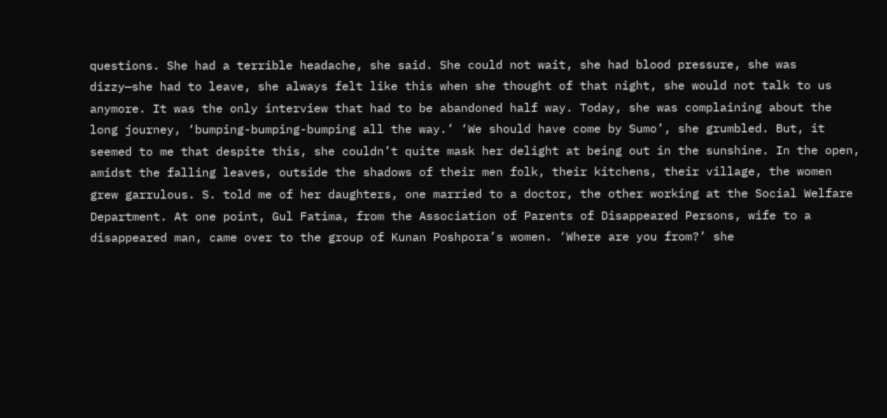questions. She had a terrible headache, she said. She could not wait, she had blood pressure, she was dizzy—she had to leave, she always felt like this when she thought of that night, she would not talk to us anymore. It was the only interview that had to be abandoned half way. Today, she was complaining about the long journey, ‘bumping-bumping-bumping all the way.’ ‘We should have come by Sumo’, she grumbled. But, it seemed to me that despite this, she couldn’t quite mask her delight at being out in the sunshine. In the open, amidst the falling leaves, outside the shadows of their men folk, their kitchens, their village, the women grew garrulous. S. told me of her daughters, one married to a doctor, the other working at the Social Welfare Department. At one point, Gul Fatima, from the Association of Parents of Disappeared Persons, wife to a disappeared man, came over to the group of Kunan Poshpora’s women. ‘Where are you from?’ she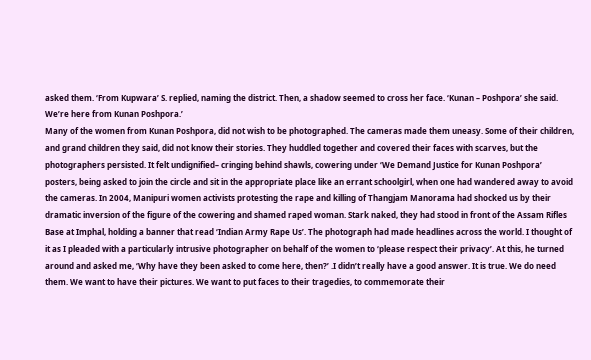asked them. ‘From Kupwara’ S. replied, naming the district. Then, a shadow seemed to cross her face. ‘Kunan – Poshpora’ she said. We’re here from Kunan Poshpora.’
Many of the women from Kunan Poshpora, did not wish to be photographed. The cameras made them uneasy. Some of their children, and grand children they said, did not know their stories. They huddled together and covered their faces with scarves, but the photographers persisted. It felt undignified– cringing behind shawls, cowering under ‘We Demand Justice for Kunan Poshpora’ posters, being asked to join the circle and sit in the appropriate place like an errant schoolgirl, when one had wandered away to avoid the cameras. In 2004, Manipuri women activists protesting the rape and killing of Thangjam Manorama had shocked us by their dramatic inversion of the figure of the cowering and shamed raped woman. Stark naked, they had stood in front of the Assam Rifles Base at Imphal, holding a banner that read ‘Indian Army Rape Us’. The photograph had made headlines across the world. I thought of it as I pleaded with a particularly intrusive photographer on behalf of the women to ‘please respect their privacy’. At this, he turned around and asked me, ‘Why have they been asked to come here, then?’ .I didn’t really have a good answer. It is true. We do need them. We want to have their pictures. We want to put faces to their tragedies, to commemorate their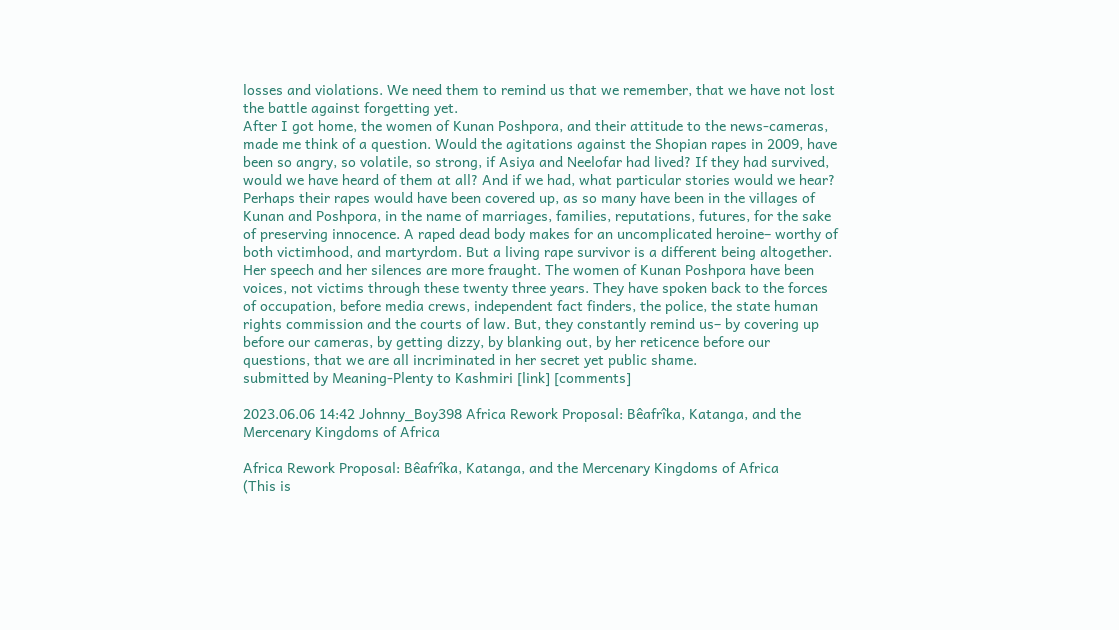losses and violations. We need them to remind us that we remember, that we have not lost the battle against forgetting yet.
After I got home, the women of Kunan Poshpora, and their attitude to the news-cameras, made me think of a question. Would the agitations against the Shopian rapes in 2009, have been so angry, so volatile, so strong, if Asiya and Neelofar had lived? If they had survived, would we have heard of them at all? And if we had, what particular stories would we hear? Perhaps their rapes would have been covered up, as so many have been in the villages of Kunan and Poshpora, in the name of marriages, families, reputations, futures, for the sake of preserving innocence. A raped dead body makes for an uncomplicated heroine– worthy of both victimhood, and martyrdom. But a living rape survivor is a different being altogether. Her speech and her silences are more fraught. The women of Kunan Poshpora have been voices, not victims through these twenty three years. They have spoken back to the forces of occupation, before media crews, independent fact finders, the police, the state human rights commission and the courts of law. But, they constantly remind us– by covering up before our cameras, by getting dizzy, by blanking out, by her reticence before our questions, that we are all incriminated in her secret yet public shame.
submitted by Meaning-Plenty to Kashmiri [link] [comments]

2023.06.06 14:42 Johnny_Boy398 Africa Rework Proposal: Bêafrîka, Katanga, and the Mercenary Kingdoms of Africa

Africa Rework Proposal: Bêafrîka, Katanga, and the Mercenary Kingdoms of Africa
(This is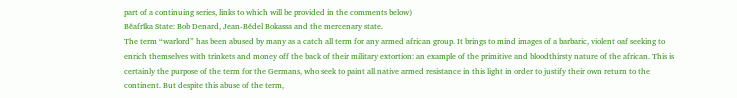part of a continuing series, links to which will be provided in the comments below)
Bêafrîka State: Bob Denard, Jean-Bédel Bokassa and the mercenary state.
The term “warlord” has been abused by many as a catch all term for any armed african group. It brings to mind images of a barbaric, violent oaf seeking to enrich themselves with trinkets and money off the back of their military extortion: an example of the primitive and bloodthirsty nature of the african. This is certainly the purpose of the term for the Germans, who seek to paint all native armed resistance in this light in order to justify their own return to the continent. But despite this abuse of the term,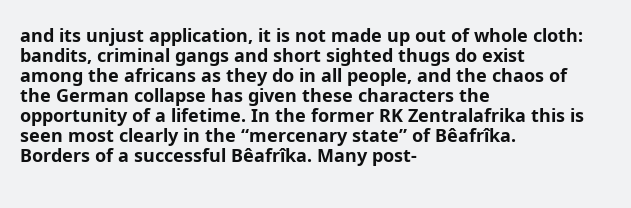and its unjust application, it is not made up out of whole cloth: bandits, criminal gangs and short sighted thugs do exist among the africans as they do in all people, and the chaos of the German collapse has given these characters the opportunity of a lifetime. In the former RK Zentralafrika this is seen most clearly in the “mercenary state” of Bêafrîka.
Borders of a successful Bêafrîka. Many post-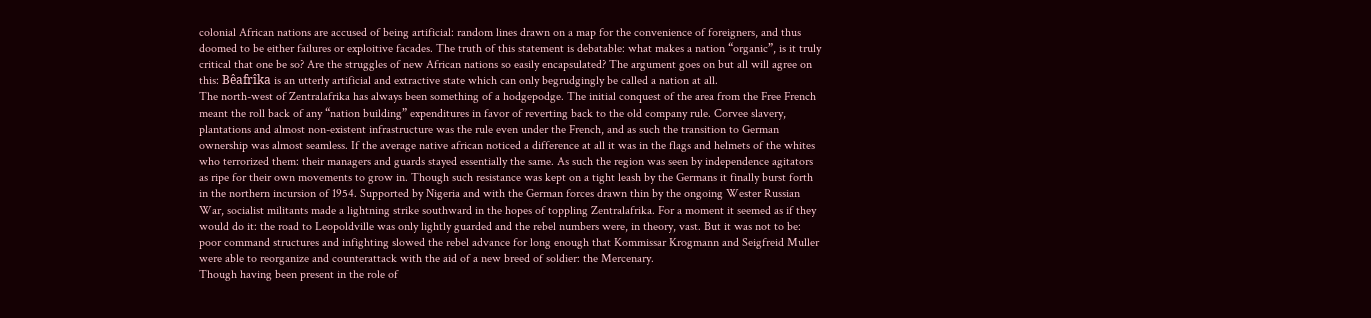colonial African nations are accused of being artificial: random lines drawn on a map for the convenience of foreigners, and thus doomed to be either failures or exploitive facades. The truth of this statement is debatable: what makes a nation “organic”, is it truly critical that one be so? Are the struggles of new African nations so easily encapsulated? The argument goes on but all will agree on this: Bêafrîka is an utterly artificial and extractive state which can only begrudgingly be called a nation at all.
The north-west of Zentralafrika has always been something of a hodgepodge. The initial conquest of the area from the Free French meant the roll back of any “nation building” expenditures in favor of reverting back to the old company rule. Corvee slavery, plantations and almost non-existent infrastructure was the rule even under the French, and as such the transition to German ownership was almost seamless. If the average native african noticed a difference at all it was in the flags and helmets of the whites who terrorized them: their managers and guards stayed essentially the same. As such the region was seen by independence agitators as ripe for their own movements to grow in. Though such resistance was kept on a tight leash by the Germans it finally burst forth in the northern incursion of 1954. Supported by Nigeria and with the German forces drawn thin by the ongoing Wester Russian War, socialist militants made a lightning strike southward in the hopes of toppling Zentralafrika. For a moment it seemed as if they would do it: the road to Leopoldville was only lightly guarded and the rebel numbers were, in theory, vast. But it was not to be: poor command structures and infighting slowed the rebel advance for long enough that Kommissar Krogmann and Seigfreid Muller were able to reorganize and counterattack with the aid of a new breed of soldier: the Mercenary.
Though having been present in the role of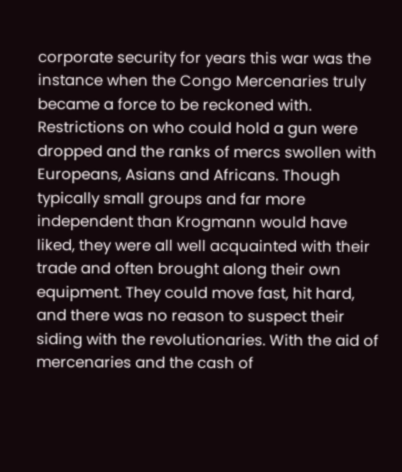corporate security for years this war was the instance when the Congo Mercenaries truly became a force to be reckoned with. Restrictions on who could hold a gun were dropped and the ranks of mercs swollen with Europeans, Asians and Africans. Though typically small groups and far more independent than Krogmann would have liked, they were all well acquainted with their trade and often brought along their own equipment. They could move fast, hit hard, and there was no reason to suspect their siding with the revolutionaries. With the aid of mercenaries and the cash of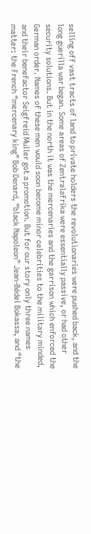selling off vast tracts of land to private holders the revolutionaries were pushed back, and the long guerilla war began. Some areas of Zentralafrika were essentially passive, or had other security solutions. But in the north it was the mercenaries and the garrison which enforced the German order. Names of these men would soon become minor celebrities to the military minded, and their benefactor Seigfreid Muller got a promotion. But for our story only three names matter: the French “mercenary king” Bob Denard, “black Napoleon” Jean-Bédel Bokassa, and “the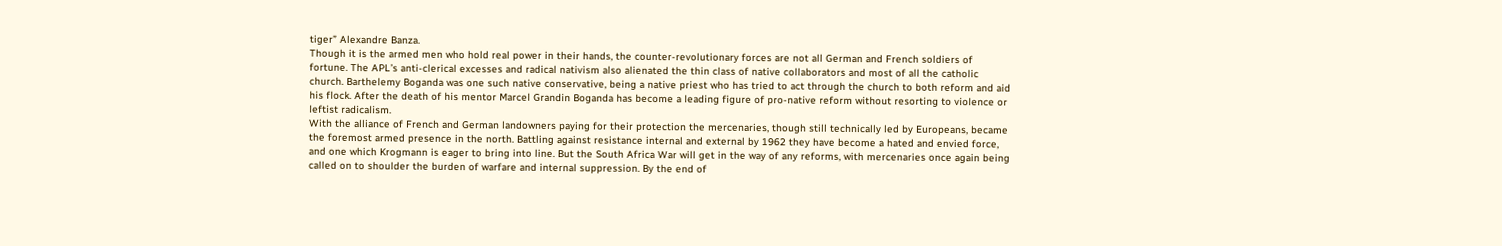tiger” Alexandre Banza.
Though it is the armed men who hold real power in their hands, the counter-revolutionary forces are not all German and French soldiers of fortune. The APL’s anti-clerical excesses and radical nativism also alienated the thin class of native collaborators and most of all the catholic church. Barthelemy Boganda was one such native conservative, being a native priest who has tried to act through the church to both reform and aid his flock. After the death of his mentor Marcel Grandin Boganda has become a leading figure of pro-native reform without resorting to violence or leftist radicalism.
With the alliance of French and German landowners paying for their protection the mercenaries, though still technically led by Europeans, became the foremost armed presence in the north. Battling against resistance internal and external by 1962 they have become a hated and envied force, and one which Krogmann is eager to bring into line. But the South Africa War will get in the way of any reforms, with mercenaries once again being called on to shoulder the burden of warfare and internal suppression. By the end of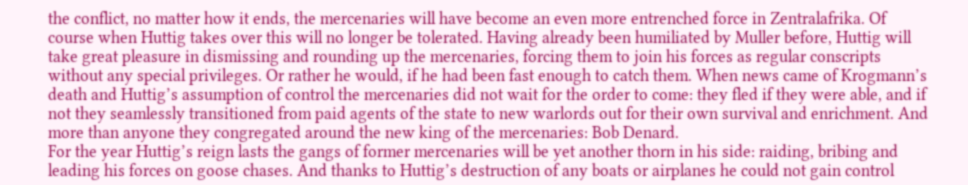the conflict, no matter how it ends, the mercenaries will have become an even more entrenched force in Zentralafrika. Of course when Huttig takes over this will no longer be tolerated. Having already been humiliated by Muller before, Huttig will take great pleasure in dismissing and rounding up the mercenaries, forcing them to join his forces as regular conscripts without any special privileges. Or rather he would, if he had been fast enough to catch them. When news came of Krogmann’s death and Huttig’s assumption of control the mercenaries did not wait for the order to come: they fled if they were able, and if not they seamlessly transitioned from paid agents of the state to new warlords out for their own survival and enrichment. And more than anyone they congregated around the new king of the mercenaries: Bob Denard.
For the year Huttig’s reign lasts the gangs of former mercenaries will be yet another thorn in his side: raiding, bribing and leading his forces on goose chases. And thanks to Huttig’s destruction of any boats or airplanes he could not gain control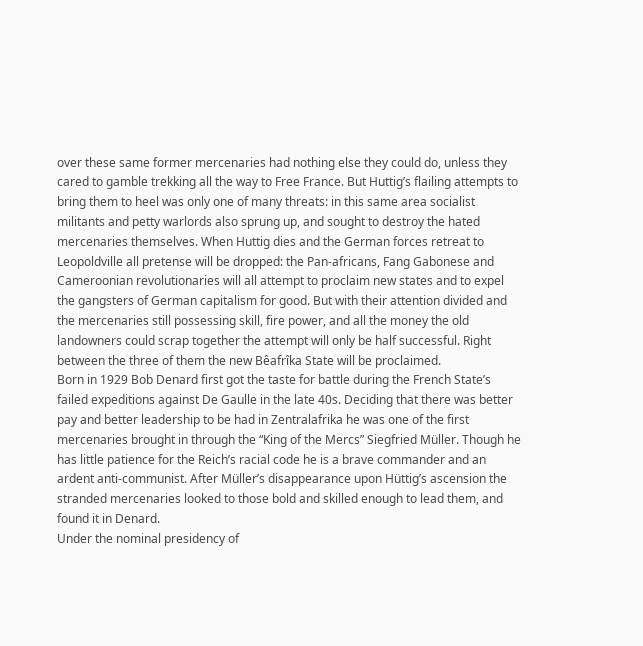over these same former mercenaries had nothing else they could do, unless they cared to gamble trekking all the way to Free France. But Huttig’s flailing attempts to bring them to heel was only one of many threats: in this same area socialist militants and petty warlords also sprung up, and sought to destroy the hated mercenaries themselves. When Huttig dies and the German forces retreat to Leopoldville all pretense will be dropped: the Pan-africans, Fang Gabonese and Cameroonian revolutionaries will all attempt to proclaim new states and to expel the gangsters of German capitalism for good. But with their attention divided and the mercenaries still possessing skill, fire power, and all the money the old landowners could scrap together the attempt will only be half successful. Right between the three of them the new Bêafrîka State will be proclaimed.
Born in 1929 Bob Denard first got the taste for battle during the French State’s failed expeditions against De Gaulle in the late 40s. Deciding that there was better pay and better leadership to be had in Zentralafrika he was one of the first mercenaries brought in through the “King of the Mercs” Siegfried Müller. Though he has little patience for the Reich’s racial code he is a brave commander and an ardent anti-communist. After Müller’s disappearance upon Hüttig’s ascension the stranded mercenaries looked to those bold and skilled enough to lead them, and found it in Denard.
Under the nominal presidency of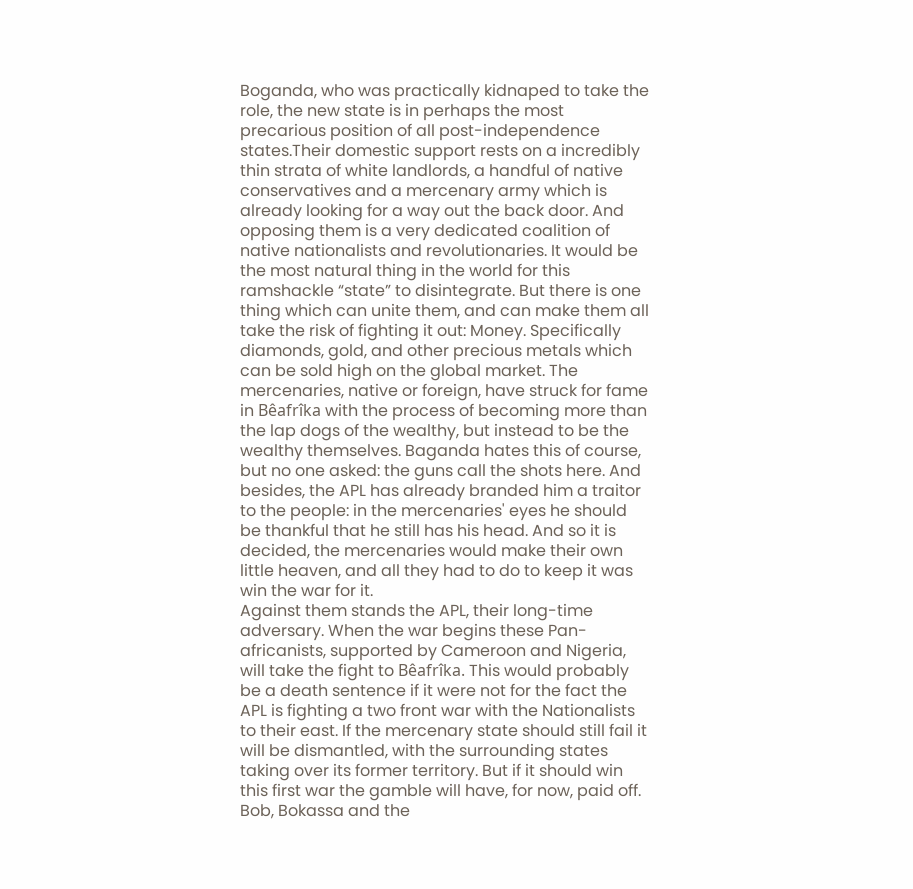Boganda, who was practically kidnaped to take the role, the new state is in perhaps the most precarious position of all post-independence states.Their domestic support rests on a incredibly thin strata of white landlords, a handful of native conservatives and a mercenary army which is already looking for a way out the back door. And opposing them is a very dedicated coalition of native nationalists and revolutionaries. It would be the most natural thing in the world for this ramshackle “state” to disintegrate. But there is one thing which can unite them, and can make them all take the risk of fighting it out: Money. Specifically diamonds, gold, and other precious metals which can be sold high on the global market. The mercenaries, native or foreign, have struck for fame in Bêafrîka with the process of becoming more than the lap dogs of the wealthy, but instead to be the wealthy themselves. Baganda hates this of course, but no one asked: the guns call the shots here. And besides, the APL has already branded him a traitor to the people: in the mercenaries' eyes he should be thankful that he still has his head. And so it is decided, the mercenaries would make their own little heaven, and all they had to do to keep it was win the war for it.
Against them stands the APL, their long-time adversary. When the war begins these Pan-africanists, supported by Cameroon and Nigeria, will take the fight to Bêafrîka. This would probably be a death sentence if it were not for the fact the APL is fighting a two front war with the Nationalists to their east. If the mercenary state should still fail it will be dismantled, with the surrounding states taking over its former territory. But if it should win this first war the gamble will have, for now, paid off. Bob, Bokassa and the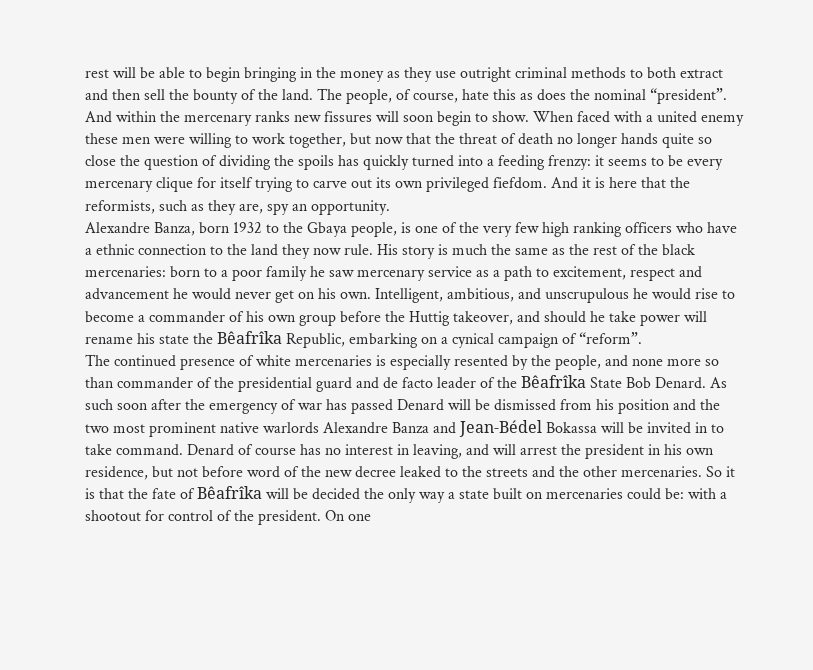rest will be able to begin bringing in the money as they use outright criminal methods to both extract and then sell the bounty of the land. The people, of course, hate this as does the nominal “president”. And within the mercenary ranks new fissures will soon begin to show. When faced with a united enemy these men were willing to work together, but now that the threat of death no longer hands quite so close the question of dividing the spoils has quickly turned into a feeding frenzy: it seems to be every mercenary clique for itself trying to carve out its own privileged fiefdom. And it is here that the reformists, such as they are, spy an opportunity.
Alexandre Banza, born 1932 to the Gbaya people, is one of the very few high ranking officers who have a ethnic connection to the land they now rule. His story is much the same as the rest of the black mercenaries: born to a poor family he saw mercenary service as a path to excitement, respect and advancement he would never get on his own. Intelligent, ambitious, and unscrupulous he would rise to become a commander of his own group before the Huttig takeover, and should he take power will rename his state the Bêafrîka Republic, embarking on a cynical campaign of “reform”.
The continued presence of white mercenaries is especially resented by the people, and none more so than commander of the presidential guard and de facto leader of the Bêafrîka State Bob Denard. As such soon after the emergency of war has passed Denard will be dismissed from his position and the two most prominent native warlords Alexandre Banza and Jean-Bédel Bokassa will be invited in to take command. Denard of course has no interest in leaving, and will arrest the president in his own residence, but not before word of the new decree leaked to the streets and the other mercenaries. So it is that the fate of Bêafrîka will be decided the only way a state built on mercenaries could be: with a shootout for control of the president. On one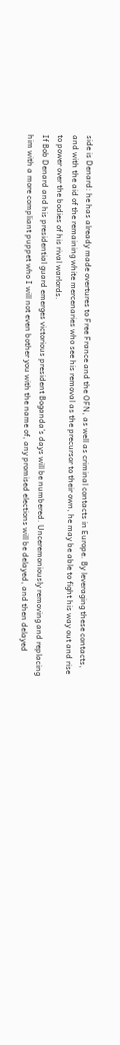side is Denard: he has already made overtures to Free France and the OFN, as well as criminal contacts in Europe. By leveraging these contacts, and with the aid of the remaining white mercenaries who see his removal as the precursor to their own, he may be able to fight his way out and rise to power over the bodies of his rival warlords.
If Bob Denard and his presidential guard emerges victorious president Boganda’s days will be numbered. Unceremoniously removing and replacing him with a more compliant puppet who I will not even bother you with the name of, any promised elections will be delayed, and then delayed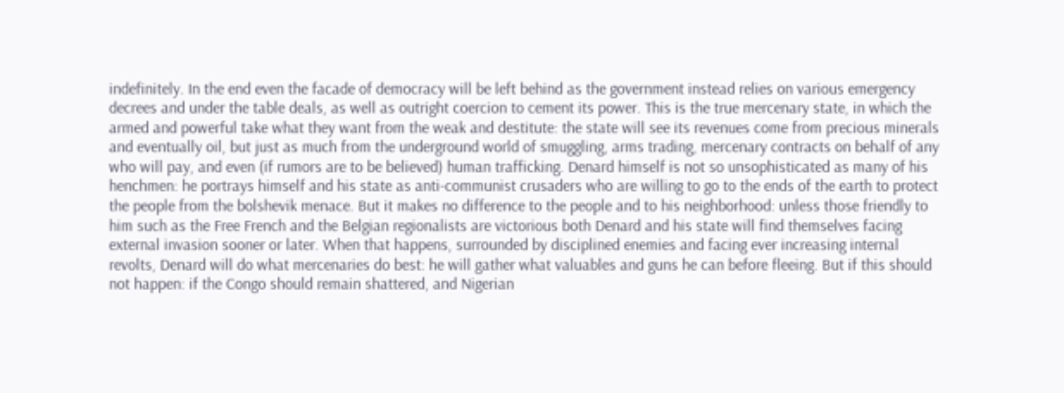indefinitely. In the end even the facade of democracy will be left behind as the government instead relies on various emergency decrees and under the table deals, as well as outright coercion to cement its power. This is the true mercenary state, in which the armed and powerful take what they want from the weak and destitute: the state will see its revenues come from precious minerals and eventually oil, but just as much from the underground world of smuggling, arms trading, mercenary contracts on behalf of any who will pay, and even (if rumors are to be believed) human trafficking. Denard himself is not so unsophisticated as many of his henchmen: he portrays himself and his state as anti-communist crusaders who are willing to go to the ends of the earth to protect the people from the bolshevik menace. But it makes no difference to the people and to his neighborhood: unless those friendly to him such as the Free French and the Belgian regionalists are victorious both Denard and his state will find themselves facing external invasion sooner or later. When that happens, surrounded by disciplined enemies and facing ever increasing internal revolts, Denard will do what mercenaries do best: he will gather what valuables and guns he can before fleeing. But if this should not happen: if the Congo should remain shattered, and Nigerian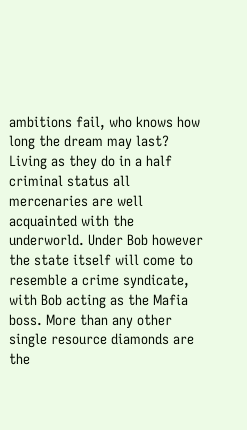ambitions fail, who knows how long the dream may last?
Living as they do in a half criminal status all mercenaries are well acquainted with the underworld. Under Bob however the state itself will come to resemble a crime syndicate, with Bob acting as the Mafia boss. More than any other single resource diamonds are the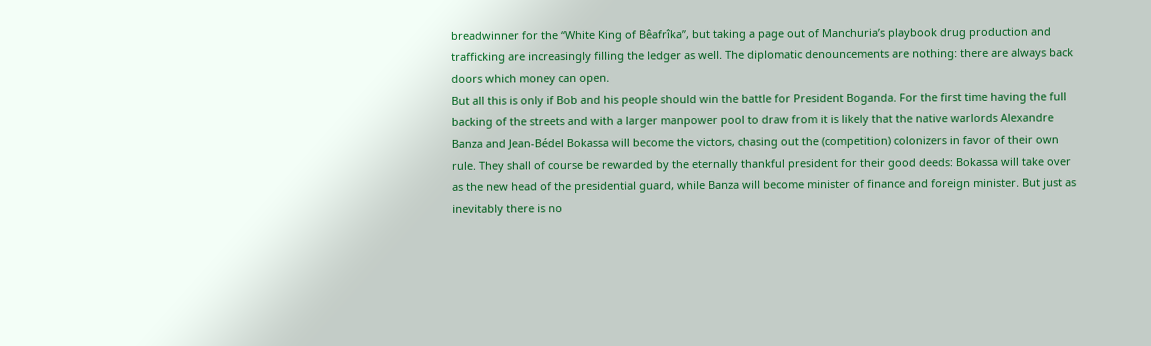breadwinner for the “White King of Bêafrîka”, but taking a page out of Manchuria’s playbook drug production and trafficking are increasingly filling the ledger as well. The diplomatic denouncements are nothing: there are always back doors which money can open.
But all this is only if Bob and his people should win the battle for President Boganda. For the first time having the full backing of the streets and with a larger manpower pool to draw from it is likely that the native warlords Alexandre Banza and Jean-Bédel Bokassa will become the victors, chasing out the (competition) colonizers in favor of their own rule. They shall of course be rewarded by the eternally thankful president for their good deeds: Bokassa will take over as the new head of the presidential guard, while Banza will become minister of finance and foreign minister. But just as inevitably there is no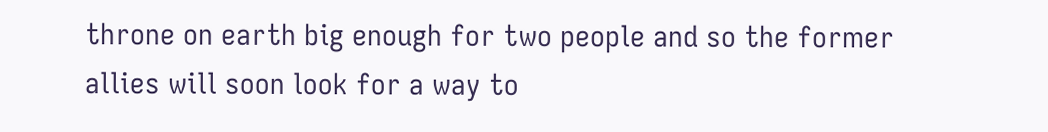throne on earth big enough for two people and so the former allies will soon look for a way to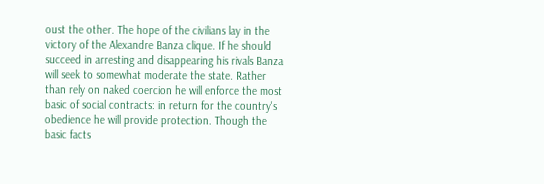oust the other. The hope of the civilians lay in the victory of the Alexandre Banza clique. If he should succeed in arresting and disappearing his rivals Banza will seek to somewhat moderate the state. Rather than rely on naked coercion he will enforce the most basic of social contracts: in return for the country's obedience he will provide protection. Though the basic facts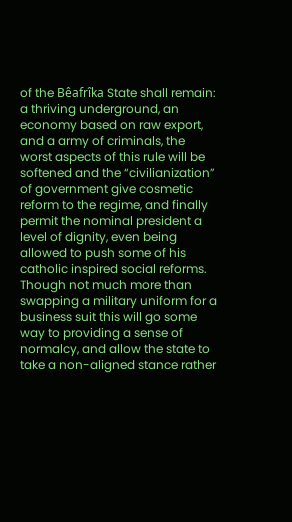of the Bêafrîka State shall remain: a thriving underground, an economy based on raw export, and a army of criminals, the worst aspects of this rule will be softened and the “civilianization” of government give cosmetic reform to the regime, and finally permit the nominal president a level of dignity, even being allowed to push some of his catholic inspired social reforms. Though not much more than swapping a military uniform for a business suit this will go some way to providing a sense of normalcy, and allow the state to take a non-aligned stance rather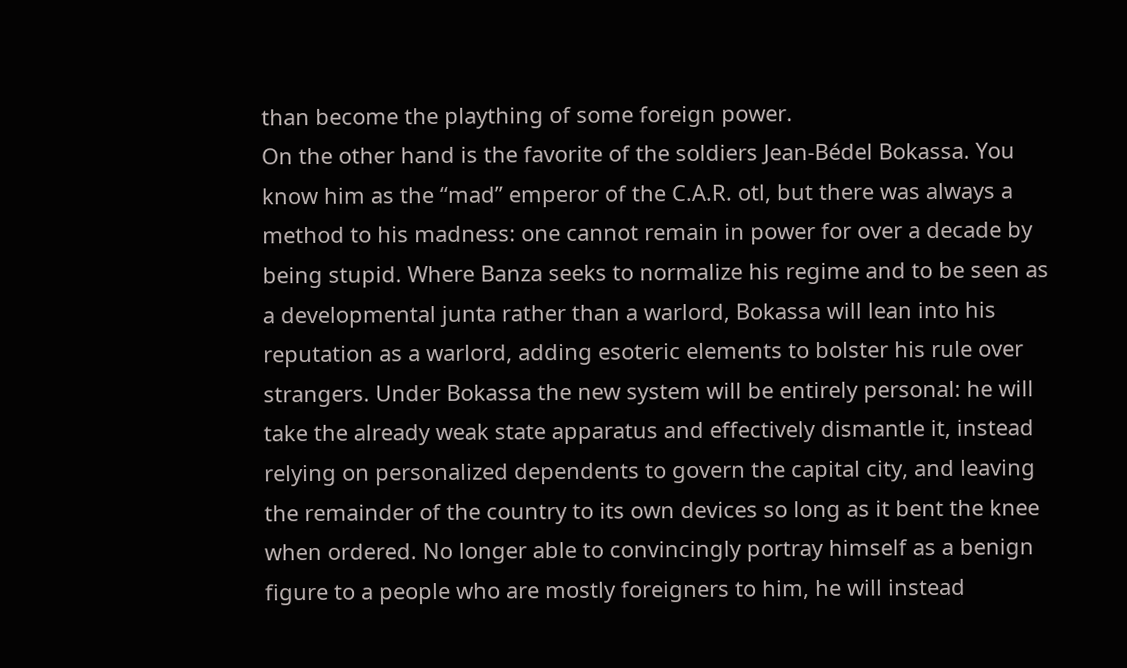than become the plaything of some foreign power.
On the other hand is the favorite of the soldiers Jean-Bédel Bokassa. You know him as the “mad” emperor of the C.A.R. otl, but there was always a method to his madness: one cannot remain in power for over a decade by being stupid. Where Banza seeks to normalize his regime and to be seen as a developmental junta rather than a warlord, Bokassa will lean into his reputation as a warlord, adding esoteric elements to bolster his rule over strangers. Under Bokassa the new system will be entirely personal: he will take the already weak state apparatus and effectively dismantle it, instead relying on personalized dependents to govern the capital city, and leaving the remainder of the country to its own devices so long as it bent the knee when ordered. No longer able to convincingly portray himself as a benign figure to a people who are mostly foreigners to him, he will instead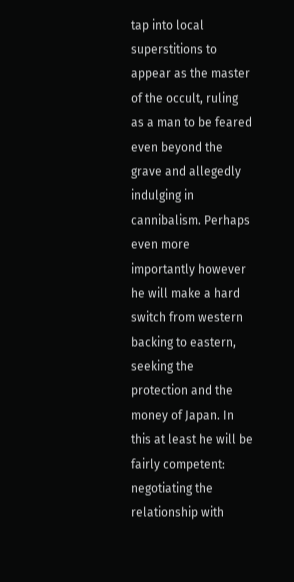tap into local superstitions to appear as the master of the occult, ruling as a man to be feared even beyond the grave and allegedly indulging in cannibalism. Perhaps even more importantly however he will make a hard switch from western backing to eastern, seeking the protection and the money of Japan. In this at least he will be fairly competent: negotiating the relationship with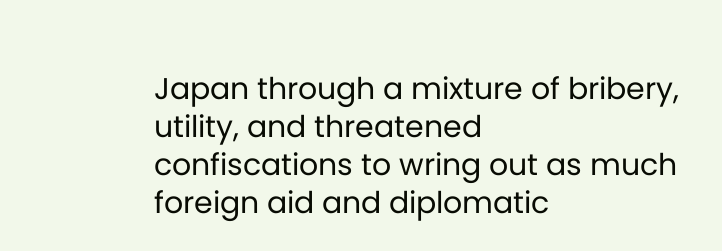Japan through a mixture of bribery, utility, and threatened confiscations to wring out as much foreign aid and diplomatic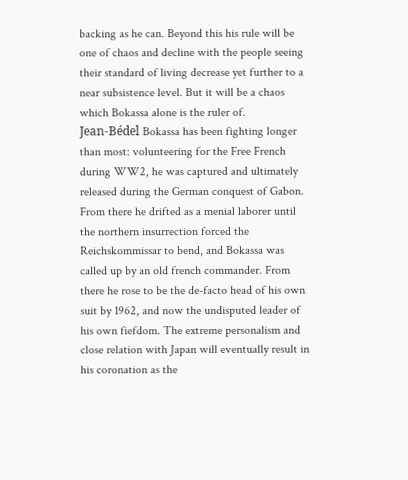backing as he can. Beyond this his rule will be one of chaos and decline with the people seeing their standard of living decrease yet further to a near subsistence level. But it will be a chaos which Bokassa alone is the ruler of.
Jean-Bédel Bokassa has been fighting longer than most: volunteering for the Free French during WW2, he was captured and ultimately released during the German conquest of Gabon. From there he drifted as a menial laborer until the northern insurrection forced the Reichskommissar to bend, and Bokassa was called up by an old french commander. From there he rose to be the de-facto head of his own suit by 1962, and now the undisputed leader of his own fiefdom. The extreme personalism and close relation with Japan will eventually result in his coronation as the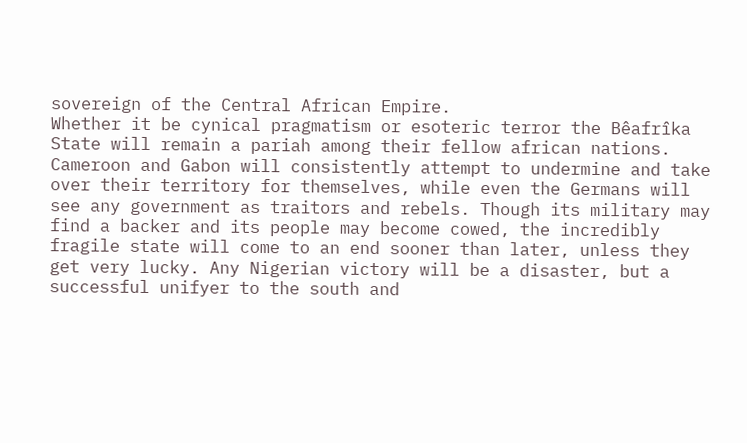sovereign of the Central African Empire.
Whether it be cynical pragmatism or esoteric terror the Bêafrîka State will remain a pariah among their fellow african nations. Cameroon and Gabon will consistently attempt to undermine and take over their territory for themselves, while even the Germans will see any government as traitors and rebels. Though its military may find a backer and its people may become cowed, the incredibly fragile state will come to an end sooner than later, unless they get very lucky. Any Nigerian victory will be a disaster, but a successful unifyer to the south and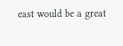east would be a great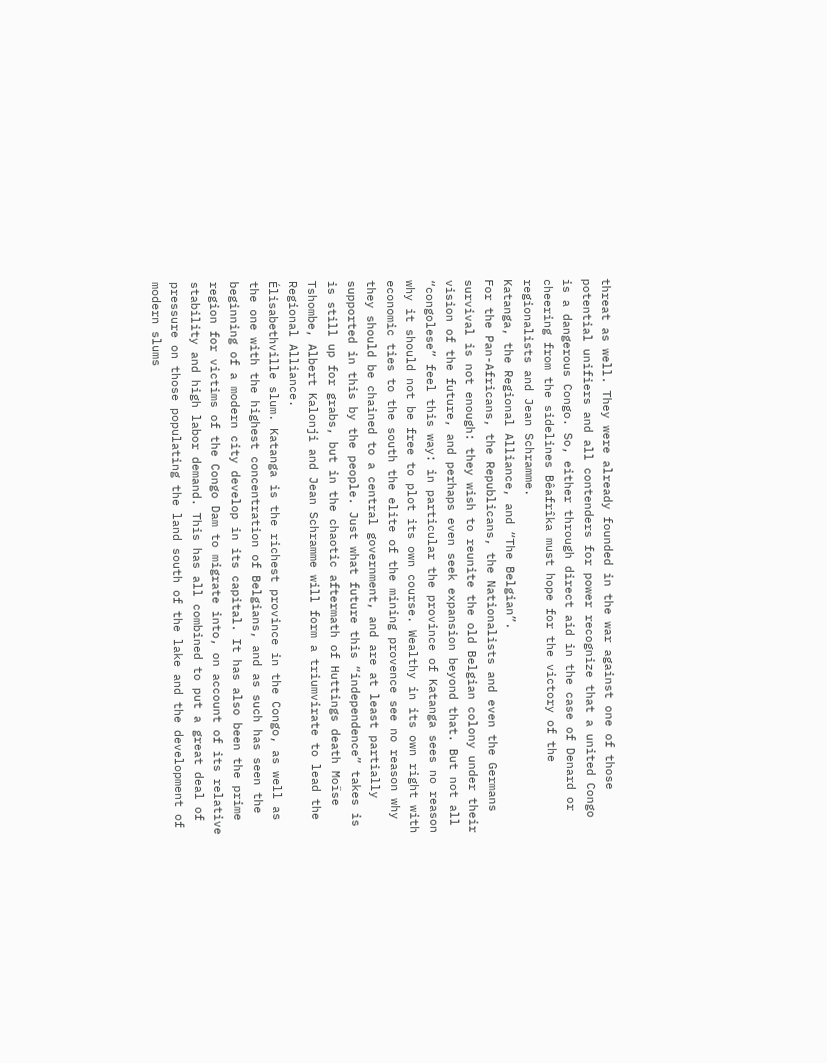threat as well. They were already founded in the war against one of those potential unifiers and all contenders for power recognize that a united Congo is a dangerous Congo. So, either through direct aid in the case of Denard or cheering from the sidelines Bêafrîka must hope for the victory of the regionalists and Jean Schramme.
Katanga, the Regional Alliance, and “The Belgian”.
For the Pan-Africans, the Republicans, the Nationalists and even the Germans survival is not enough: they wish to reunite the old Belgian colony under their vision of the future, and perhaps even seek expansion beyond that. But not all “congolese” feel this way: in particular the province of Katanga sees no reason why it should not be free to plot its own course. Wealthy in its own right with economic ties to the south the elite of the mining provence see no reason why they should be chained to a central government, and are at least partially supported in this by the people. Just what future this “independence” takes is is still up for grabs, but in the chaotic aftermath of Huttings death Moïse Tshombe, Albert Kalonji and Jean Schramme will form a triumvirate to lead the Regional Alliance.
Élisabethville slum. Katanga is the richest province in the Congo, as well as the one with the highest concentration of Belgians, and as such has seen the beginning of a modern city develop in its capital. It has also been the prime region for victims of the Congo Dam to migrate into, on account of its relative stability and high labor demand. This has all combined to put a great deal of pressure on those populating the land south of the lake and the development of modern slums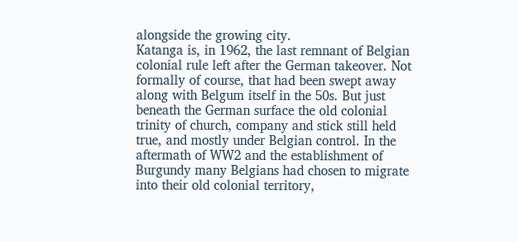alongside the growing city.
Katanga is, in 1962, the last remnant of Belgian colonial rule left after the German takeover. Not formally of course, that had been swept away along with Belgum itself in the 50s. But just beneath the German surface the old colonial trinity of church, company and stick still held true, and mostly under Belgian control. In the aftermath of WW2 and the establishment of Burgundy many Belgians had chosen to migrate into their old colonial territory,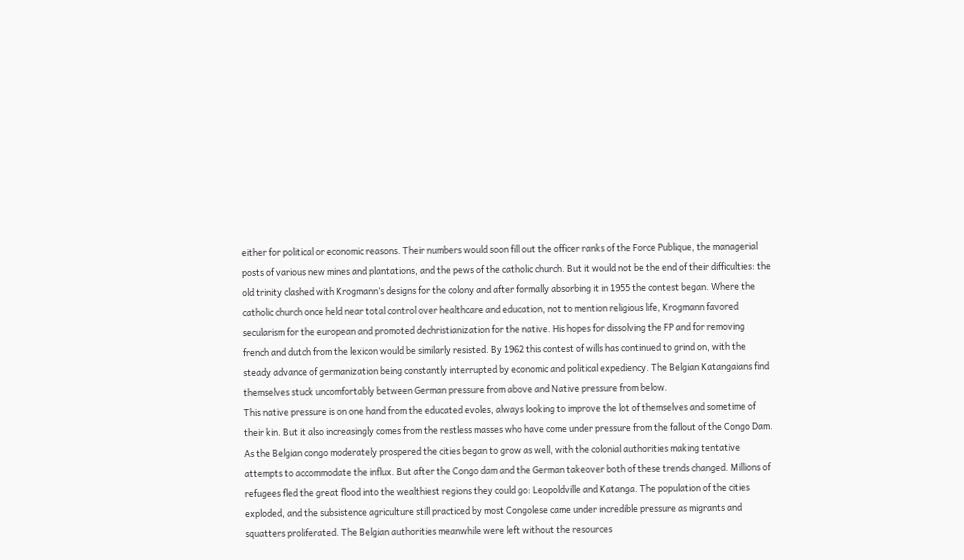either for political or economic reasons. Their numbers would soon fill out the officer ranks of the Force Publique, the managerial posts of various new mines and plantations, and the pews of the catholic church. But it would not be the end of their difficulties: the old trinity clashed with Krogmann’s designs for the colony and after formally absorbing it in 1955 the contest began. Where the catholic church once held near total control over healthcare and education, not to mention religious life, Krogmann favored secularism for the european and promoted dechristianization for the native. His hopes for dissolving the FP and for removing french and dutch from the lexicon would be similarly resisted. By 1962 this contest of wills has continued to grind on, with the steady advance of germanization being constantly interrupted by economic and political expediency. The Belgian Katangaians find themselves stuck uncomfortably between German pressure from above and Native pressure from below.
This native pressure is on one hand from the educated evoles, always looking to improve the lot of themselves and sometime of their kin. But it also increasingly comes from the restless masses who have come under pressure from the fallout of the Congo Dam. As the Belgian congo moderately prospered the cities began to grow as well, with the colonial authorities making tentative attempts to accommodate the influx. But after the Congo dam and the German takeover both of these trends changed. Millions of refugees fled the great flood into the wealthiest regions they could go: Leopoldville and Katanga. The population of the cities exploded, and the subsistence agriculture still practiced by most Congolese came under incredible pressure as migrants and squatters proliferated. The Belgian authorities meanwhile were left without the resources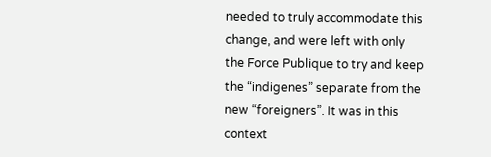needed to truly accommodate this change, and were left with only the Force Publique to try and keep the “indigenes” separate from the new “foreigners”. It was in this context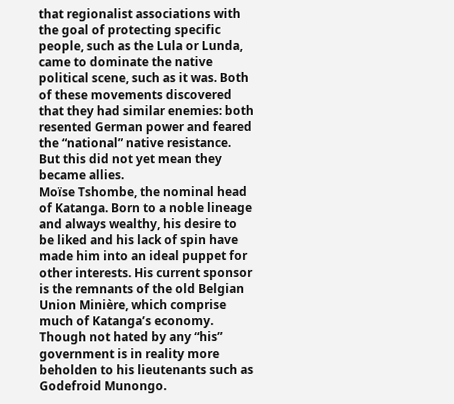that regionalist associations with the goal of protecting specific people, such as the Lula or Lunda, came to dominate the native political scene, such as it was. Both of these movements discovered that they had similar enemies: both resented German power and feared the “national” native resistance. But this did not yet mean they became allies.
Moïse Tshombe, the nominal head of Katanga. Born to a noble lineage and always wealthy, his desire to be liked and his lack of spin have made him into an ideal puppet for other interests. His current sponsor is the remnants of the old Belgian Union Minière, which comprise much of Katanga’s economy. Though not hated by any “his” government is in reality more beholden to his lieutenants such as Godefroid Munongo.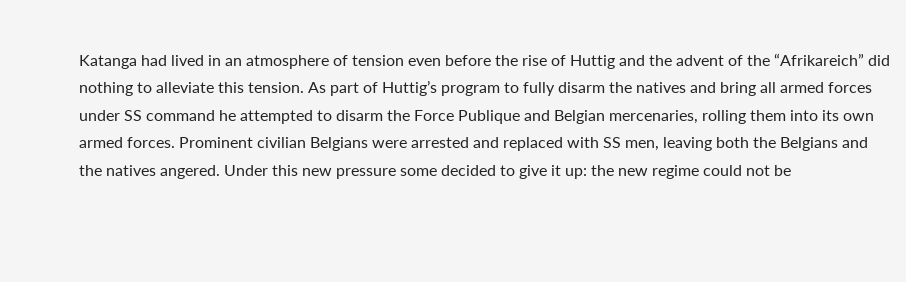Katanga had lived in an atmosphere of tension even before the rise of Huttig and the advent of the “Afrikareich” did nothing to alleviate this tension. As part of Huttig’s program to fully disarm the natives and bring all armed forces under SS command he attempted to disarm the Force Publique and Belgian mercenaries, rolling them into its own armed forces. Prominent civilian Belgians were arrested and replaced with SS men, leaving both the Belgians and the natives angered. Under this new pressure some decided to give it up: the new regime could not be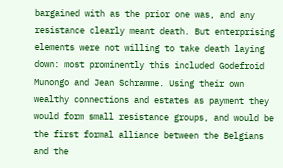bargained with as the prior one was, and any resistance clearly meant death. But enterprising elements were not willing to take death laying down: most prominently this included Godefroid Munongo and Jean Schramme. Using their own wealthy connections and estates as payment they would form small resistance groups, and would be the first formal alliance between the Belgians and the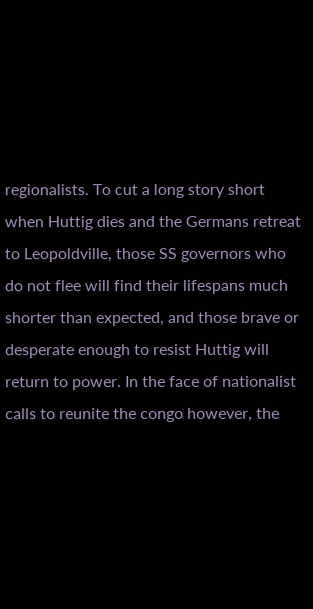regionalists. To cut a long story short when Huttig dies and the Germans retreat to Leopoldville, those SS governors who do not flee will find their lifespans much shorter than expected, and those brave or desperate enough to resist Huttig will return to power. In the face of nationalist calls to reunite the congo however, the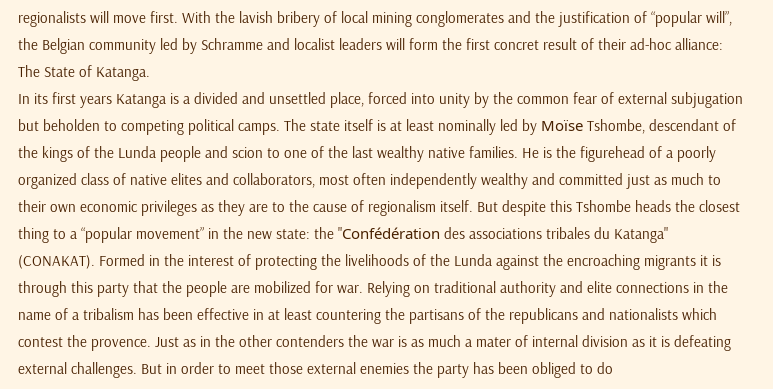regionalists will move first. With the lavish bribery of local mining conglomerates and the justification of “popular will”, the Belgian community led by Schramme and localist leaders will form the first concret result of their ad-hoc alliance: The State of Katanga.
In its first years Katanga is a divided and unsettled place, forced into unity by the common fear of external subjugation but beholden to competing political camps. The state itself is at least nominally led by Moïse Tshombe, descendant of the kings of the Lunda people and scion to one of the last wealthy native families. He is the figurehead of a poorly organized class of native elites and collaborators, most often independently wealthy and committed just as much to their own economic privileges as they are to the cause of regionalism itself. But despite this Tshombe heads the closest thing to a “popular movement” in the new state: the "Confédération des associations tribales du Katanga" (CONAKAT). Formed in the interest of protecting the livelihoods of the Lunda against the encroaching migrants it is through this party that the people are mobilized for war. Relying on traditional authority and elite connections in the name of a tribalism has been effective in at least countering the partisans of the republicans and nationalists which contest the provence. Just as in the other contenders the war is as much a mater of internal division as it is defeating external challenges. But in order to meet those external enemies the party has been obliged to do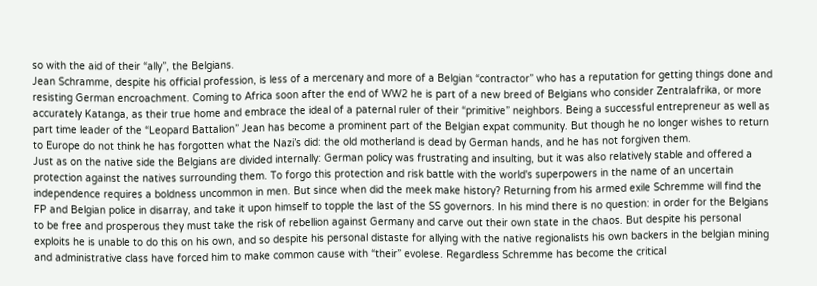so with the aid of their “ally”, the Belgians.
Jean Schramme, despite his official profession, is less of a mercenary and more of a Belgian “contractor” who has a reputation for getting things done and resisting German encroachment. Coming to Africa soon after the end of WW2 he is part of a new breed of Belgians who consider Zentralafrika, or more accurately Katanga, as their true home and embrace the ideal of a paternal ruler of their “primitive” neighbors. Being a successful entrepreneur as well as part time leader of the “Leopard Battalion” Jean has become a prominent part of the Belgian expat community. But though he no longer wishes to return to Europe do not think he has forgotten what the Nazi’s did: the old motherland is dead by German hands, and he has not forgiven them.
Just as on the native side the Belgians are divided internally: German policy was frustrating and insulting, but it was also relatively stable and offered a protection against the natives surrounding them. To forgo this protection and risk battle with the world's superpowers in the name of an uncertain independence requires a boldness uncommon in men. But since when did the meek make history? Returning from his armed exile Schremme will find the FP and Belgian police in disarray, and take it upon himself to topple the last of the SS governors. In his mind there is no question: in order for the Belgians to be free and prosperous they must take the risk of rebellion against Germany and carve out their own state in the chaos. But despite his personal exploits he is unable to do this on his own, and so despite his personal distaste for allying with the native regionalists his own backers in the belgian mining and administrative class have forced him to make common cause with “their” evolese. Regardless Schremme has become the critical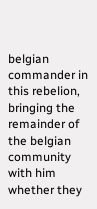belgian commander in this rebelion, bringing the remainder of the belgian community with him whether they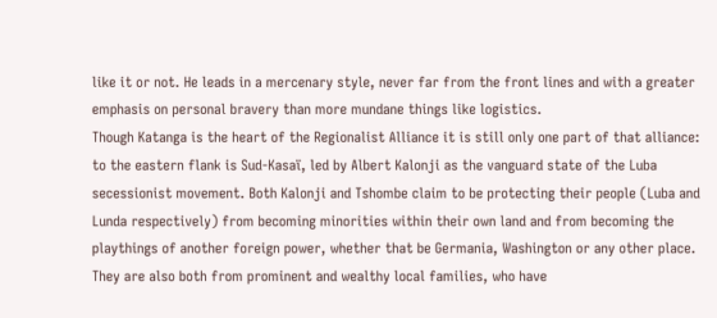like it or not. He leads in a mercenary style, never far from the front lines and with a greater emphasis on personal bravery than more mundane things like logistics.
Though Katanga is the heart of the Regionalist Alliance it is still only one part of that alliance: to the eastern flank is Sud-Kasaï, led by Albert Kalonji as the vanguard state of the Luba secessionist movement. Both Kalonji and Tshombe claim to be protecting their people (Luba and Lunda respectively) from becoming minorities within their own land and from becoming the playthings of another foreign power, whether that be Germania, Washington or any other place. They are also both from prominent and wealthy local families, who have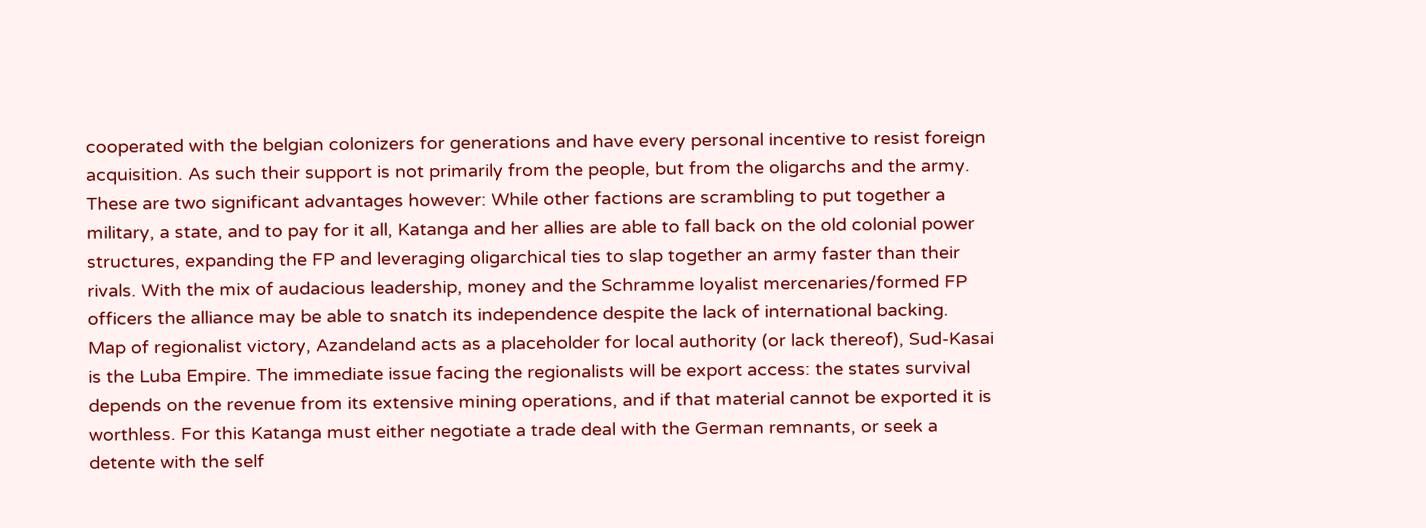cooperated with the belgian colonizers for generations and have every personal incentive to resist foreign acquisition. As such their support is not primarily from the people, but from the oligarchs and the army. These are two significant advantages however: While other factions are scrambling to put together a military, a state, and to pay for it all, Katanga and her allies are able to fall back on the old colonial power structures, expanding the FP and leveraging oligarchical ties to slap together an army faster than their rivals. With the mix of audacious leadership, money and the Schramme loyalist mercenaries/formed FP officers the alliance may be able to snatch its independence despite the lack of international backing.
Map of regionalist victory, Azandeland acts as a placeholder for local authority (or lack thereof), Sud-Kasai is the Luba Empire. The immediate issue facing the regionalists will be export access: the states survival depends on the revenue from its extensive mining operations, and if that material cannot be exported it is worthless. For this Katanga must either negotiate a trade deal with the German remnants, or seek a detente with the self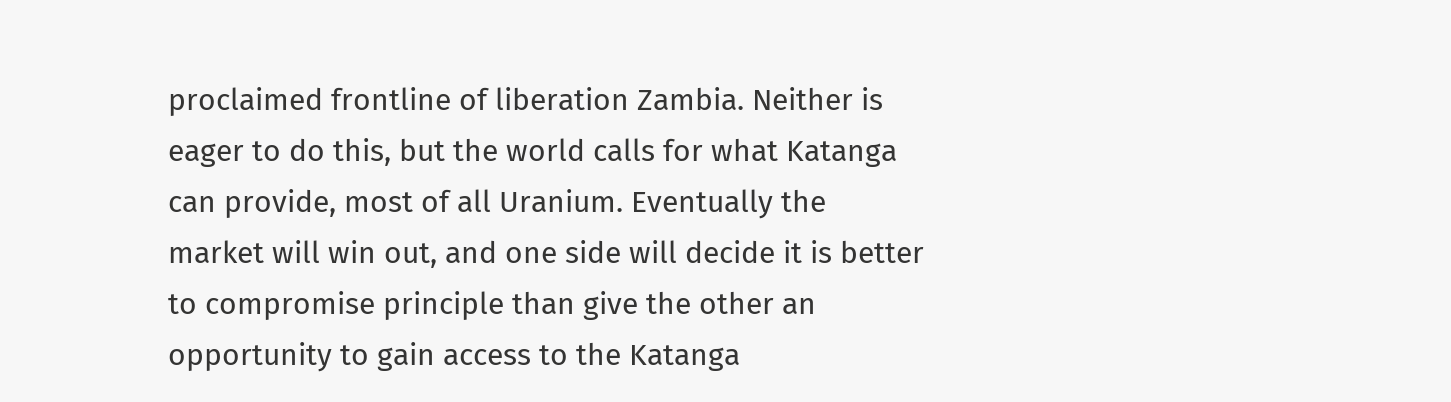proclaimed frontline of liberation Zambia. Neither is eager to do this, but the world calls for what Katanga can provide, most of all Uranium. Eventually the market will win out, and one side will decide it is better to compromise principle than give the other an opportunity to gain access to the Katanga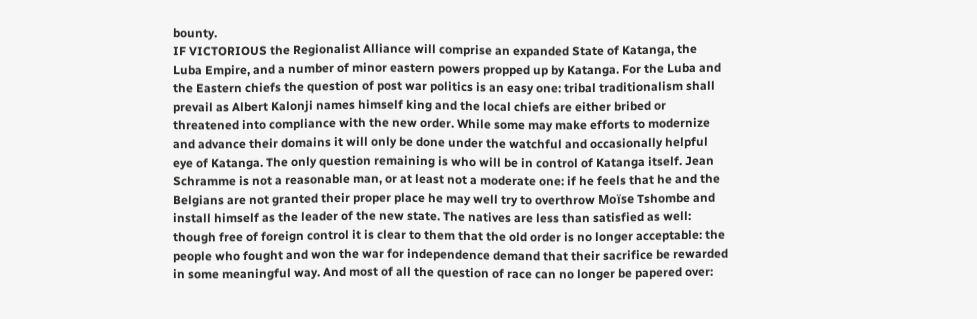bounty.
IF VICTORIOUS the Regionalist Alliance will comprise an expanded State of Katanga, the Luba Empire, and a number of minor eastern powers propped up by Katanga. For the Luba and the Eastern chiefs the question of post war politics is an easy one: tribal traditionalism shall prevail as Albert Kalonji names himself king and the local chiefs are either bribed or threatened into compliance with the new order. While some may make efforts to modernize and advance their domains it will only be done under the watchful and occasionally helpful eye of Katanga. The only question remaining is who will be in control of Katanga itself. Jean Schramme is not a reasonable man, or at least not a moderate one: if he feels that he and the Belgians are not granted their proper place he may well try to overthrow Moïse Tshombe and install himself as the leader of the new state. The natives are less than satisfied as well: though free of foreign control it is clear to them that the old order is no longer acceptable: the people who fought and won the war for independence demand that their sacrifice be rewarded in some meaningful way. And most of all the question of race can no longer be papered over: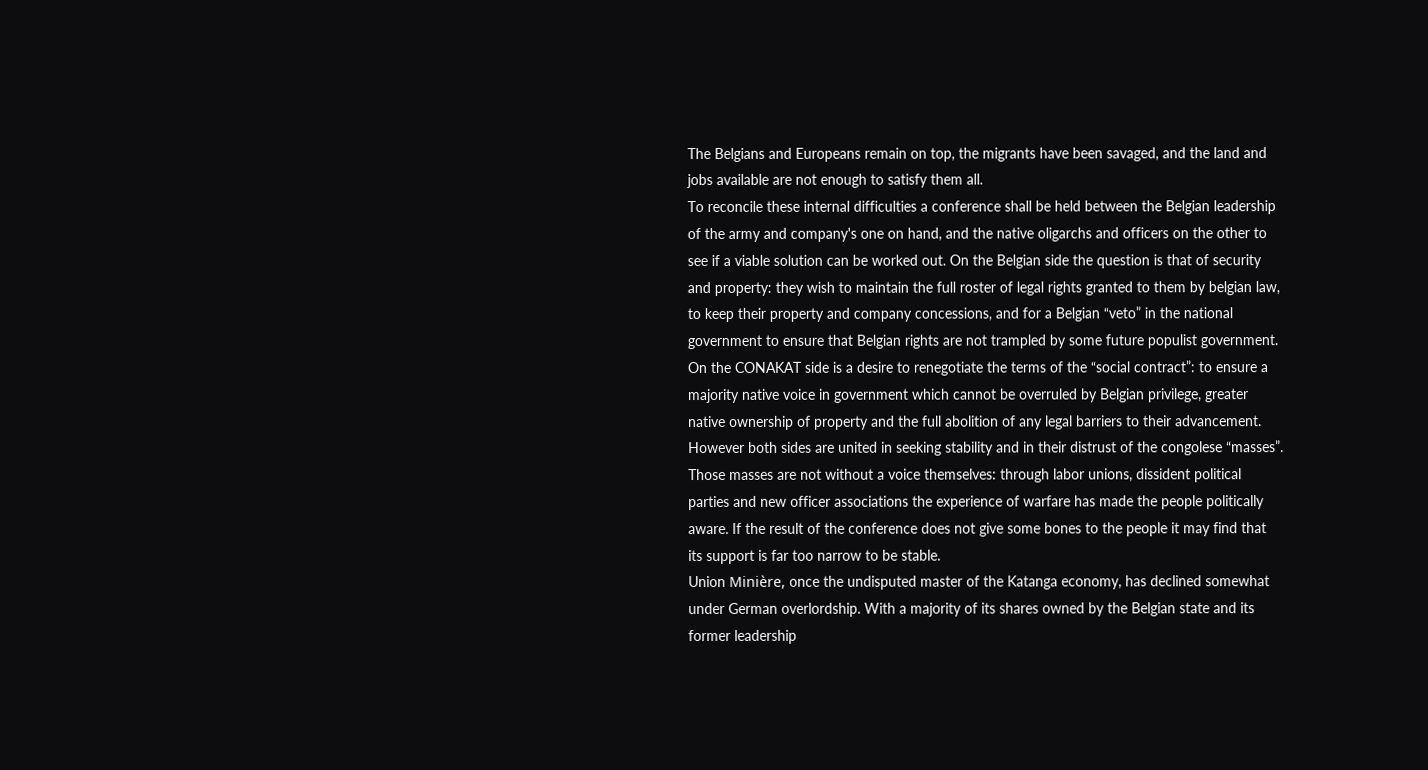The Belgians and Europeans remain on top, the migrants have been savaged, and the land and jobs available are not enough to satisfy them all.
To reconcile these internal difficulties a conference shall be held between the Belgian leadership of the army and company's one on hand, and the native oligarchs and officers on the other to see if a viable solution can be worked out. On the Belgian side the question is that of security and property: they wish to maintain the full roster of legal rights granted to them by belgian law, to keep their property and company concessions, and for a Belgian “veto” in the national government to ensure that Belgian rights are not trampled by some future populist government. On the CONAKAT side is a desire to renegotiate the terms of the “social contract”: to ensure a majority native voice in government which cannot be overruled by Belgian privilege, greater native ownership of property and the full abolition of any legal barriers to their advancement. However both sides are united in seeking stability and in their distrust of the congolese “masses”. Those masses are not without a voice themselves: through labor unions, dissident political parties and new officer associations the experience of warfare has made the people politically aware. If the result of the conference does not give some bones to the people it may find that its support is far too narrow to be stable.
Union Minière, once the undisputed master of the Katanga economy, has declined somewhat under German overlordship. With a majority of its shares owned by the Belgian state and its former leadership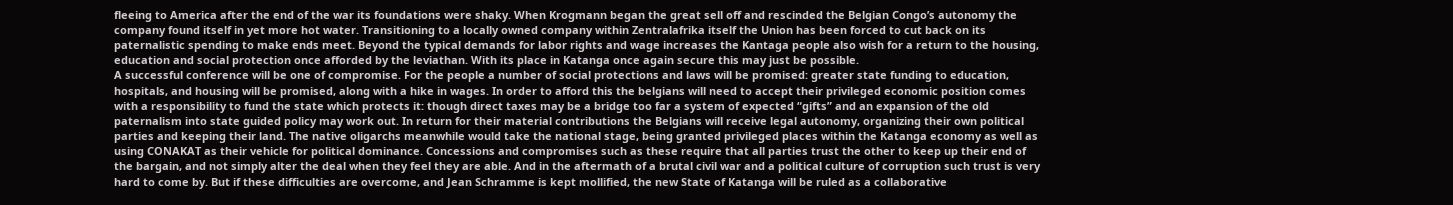fleeing to America after the end of the war its foundations were shaky. When Krogmann began the great sell off and rescinded the Belgian Congo’s autonomy the company found itself in yet more hot water. Transitioning to a locally owned company within Zentralafrika itself the Union has been forced to cut back on its paternalistic spending to make ends meet. Beyond the typical demands for labor rights and wage increases the Kantaga people also wish for a return to the housing, education and social protection once afforded by the leviathan. With its place in Katanga once again secure this may just be possible.
A successful conference will be one of compromise. For the people a number of social protections and laws will be promised: greater state funding to education, hospitals, and housing will be promised, along with a hike in wages. In order to afford this the belgians will need to accept their privileged economic position comes with a responsibility to fund the state which protects it: though direct taxes may be a bridge too far a system of expected “gifts” and an expansion of the old paternalism into state guided policy may work out. In return for their material contributions the Belgians will receive legal autonomy, organizing their own political parties and keeping their land. The native oligarchs meanwhile would take the national stage, being granted privileged places within the Katanga economy as well as using CONAKAT as their vehicle for political dominance. Concessions and compromises such as these require that all parties trust the other to keep up their end of the bargain, and not simply alter the deal when they feel they are able. And in the aftermath of a brutal civil war and a political culture of corruption such trust is very hard to come by. But if these difficulties are overcome, and Jean Schramme is kept mollified, the new State of Katanga will be ruled as a collaborative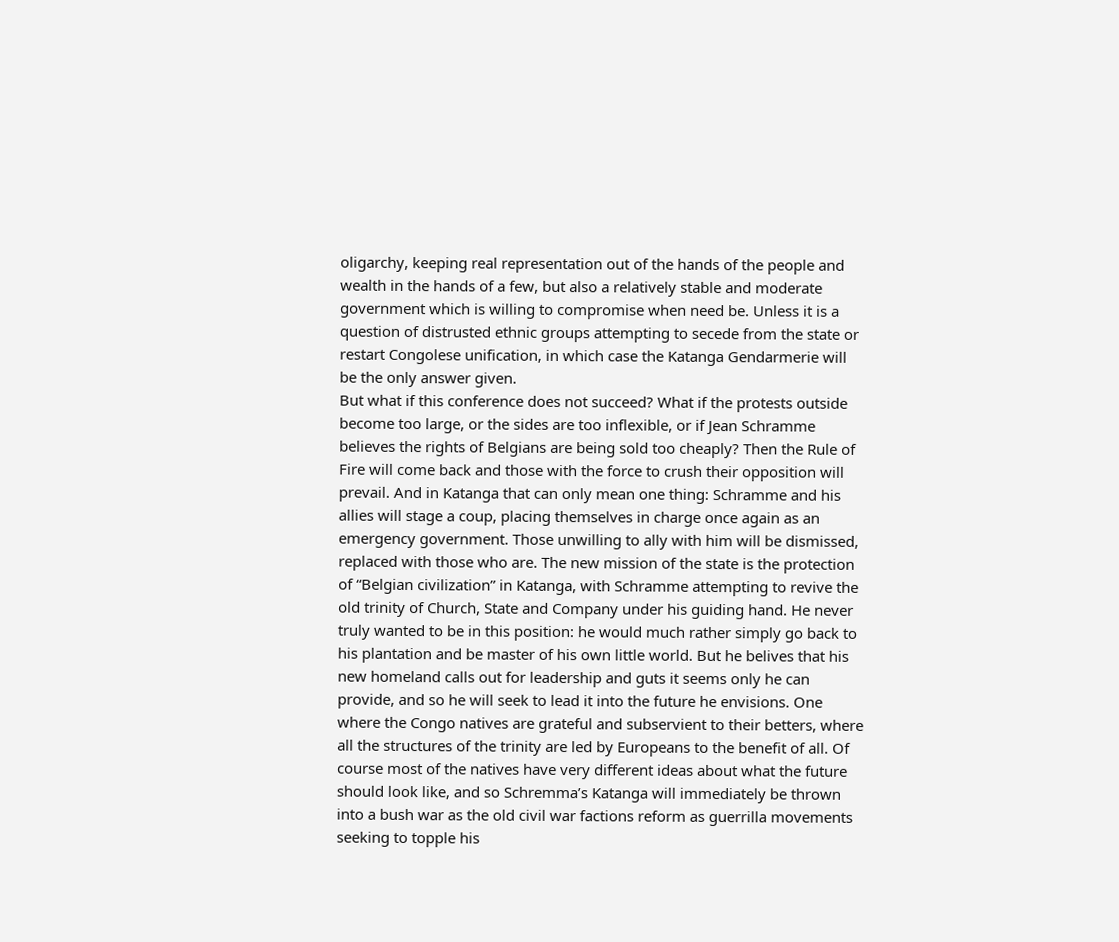oligarchy, keeping real representation out of the hands of the people and wealth in the hands of a few, but also a relatively stable and moderate government which is willing to compromise when need be. Unless it is a question of distrusted ethnic groups attempting to secede from the state or restart Congolese unification, in which case the Katanga Gendarmerie will be the only answer given.
But what if this conference does not succeed? What if the protests outside become too large, or the sides are too inflexible, or if Jean Schramme believes the rights of Belgians are being sold too cheaply? Then the Rule of Fire will come back and those with the force to crush their opposition will prevail. And in Katanga that can only mean one thing: Schramme and his allies will stage a coup, placing themselves in charge once again as an emergency government. Those unwilling to ally with him will be dismissed, replaced with those who are. The new mission of the state is the protection of “Belgian civilization” in Katanga, with Schramme attempting to revive the old trinity of Church, State and Company under his guiding hand. He never truly wanted to be in this position: he would much rather simply go back to his plantation and be master of his own little world. But he belives that his new homeland calls out for leadership and guts it seems only he can provide, and so he will seek to lead it into the future he envisions. One where the Congo natives are grateful and subservient to their betters, where all the structures of the trinity are led by Europeans to the benefit of all. Of course most of the natives have very different ideas about what the future should look like, and so Schremma’s Katanga will immediately be thrown into a bush war as the old civil war factions reform as guerrilla movements seeking to topple his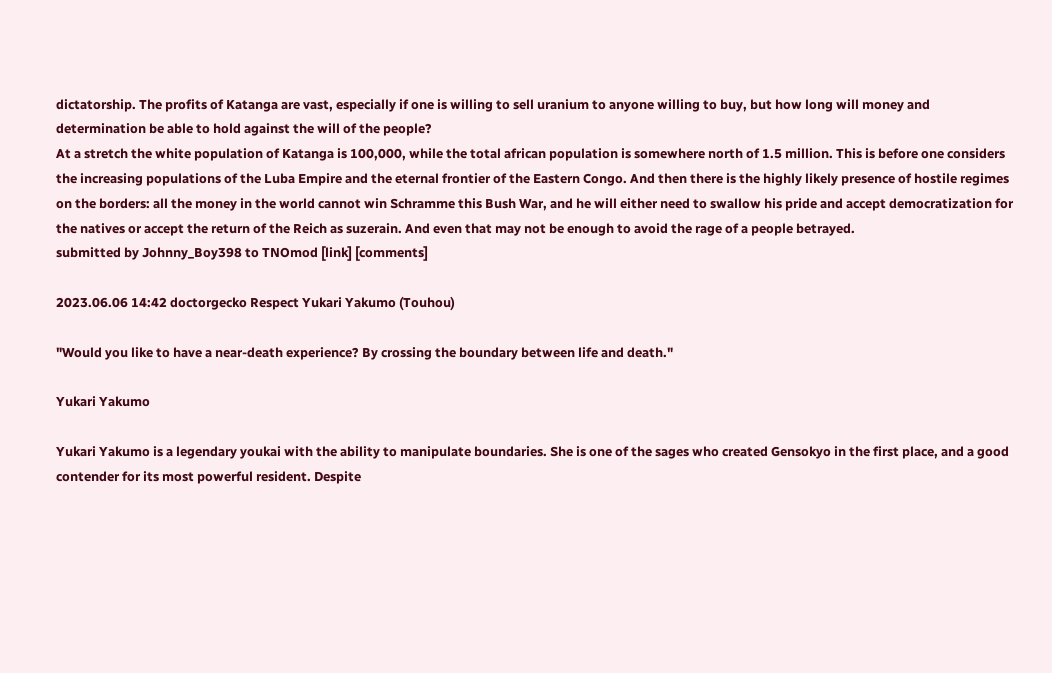dictatorship. The profits of Katanga are vast, especially if one is willing to sell uranium to anyone willing to buy, but how long will money and determination be able to hold against the will of the people?
At a stretch the white population of Katanga is 100,000, while the total african population is somewhere north of 1.5 million. This is before one considers the increasing populations of the Luba Empire and the eternal frontier of the Eastern Congo. And then there is the highly likely presence of hostile regimes on the borders: all the money in the world cannot win Schramme this Bush War, and he will either need to swallow his pride and accept democratization for the natives or accept the return of the Reich as suzerain. And even that may not be enough to avoid the rage of a people betrayed.
submitted by Johnny_Boy398 to TNOmod [link] [comments]

2023.06.06 14:42 doctorgecko Respect Yukari Yakumo (Touhou)

"Would you like to have a near-death experience? By crossing the boundary between life and death."

Yukari Yakumo

Yukari Yakumo is a legendary youkai with the ability to manipulate boundaries. She is one of the sages who created Gensokyo in the first place, and a good contender for its most powerful resident. Despite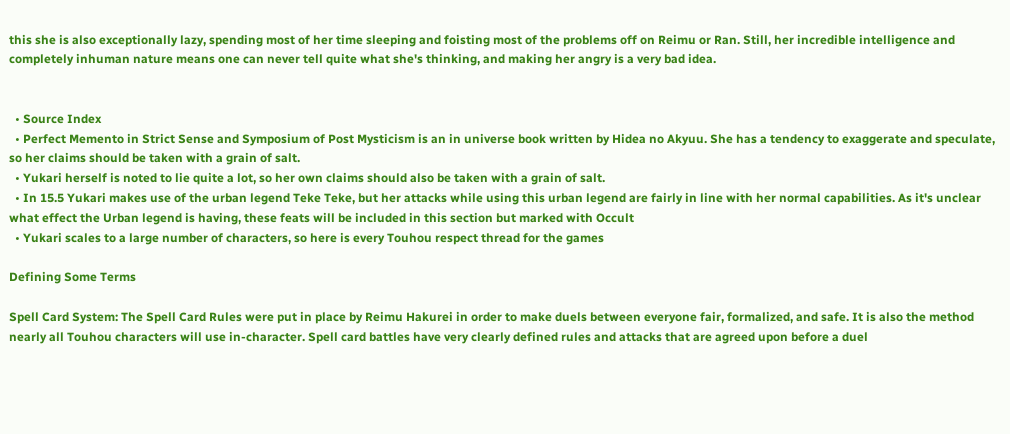this she is also exceptionally lazy, spending most of her time sleeping and foisting most of the problems off on Reimu or Ran. Still, her incredible intelligence and completely inhuman nature means one can never tell quite what she's thinking, and making her angry is a very bad idea.


  • Source Index
  • Perfect Memento in Strict Sense and Symposium of Post Mysticism is an in universe book written by Hidea no Akyuu. She has a tendency to exaggerate and speculate, so her claims should be taken with a grain of salt.
  • Yukari herself is noted to lie quite a lot, so her own claims should also be taken with a grain of salt.
  • In 15.5 Yukari makes use of the urban legend Teke Teke, but her attacks while using this urban legend are fairly in line with her normal capabilities. As it's unclear what effect the Urban legend is having, these feats will be included in this section but marked with Occult
  • Yukari scales to a large number of characters, so here is every Touhou respect thread for the games

Defining Some Terms

Spell Card System: The Spell Card Rules were put in place by Reimu Hakurei in order to make duels between everyone fair, formalized, and safe. It is also the method nearly all Touhou characters will use in-character. Spell card battles have very clearly defined rules and attacks that are agreed upon before a duel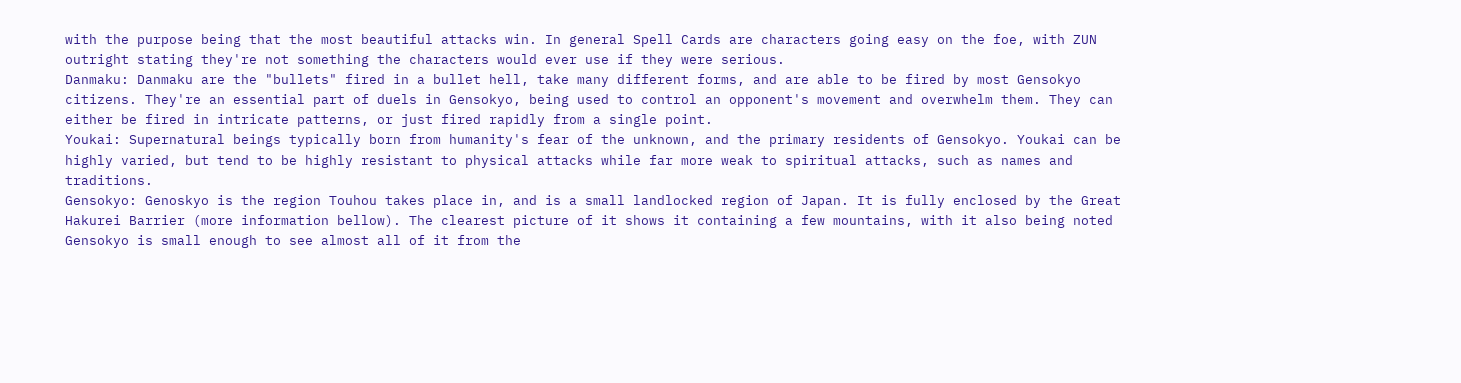with the purpose being that the most beautiful attacks win. In general Spell Cards are characters going easy on the foe, with ZUN outright stating they're not something the characters would ever use if they were serious.
Danmaku: Danmaku are the "bullets" fired in a bullet hell, take many different forms, and are able to be fired by most Gensokyo citizens. They're an essential part of duels in Gensokyo, being used to control an opponent's movement and overwhelm them. They can either be fired in intricate patterns, or just fired rapidly from a single point.
Youkai: Supernatural beings typically born from humanity's fear of the unknown, and the primary residents of Gensokyo. Youkai can be highly varied, but tend to be highly resistant to physical attacks while far more weak to spiritual attacks, such as names and traditions.
Gensokyo: Genoskyo is the region Touhou takes place in, and is a small landlocked region of Japan. It is fully enclosed by the Great Hakurei Barrier (more information bellow). The clearest picture of it shows it containing a few mountains, with it also being noted Gensokyo is small enough to see almost all of it from the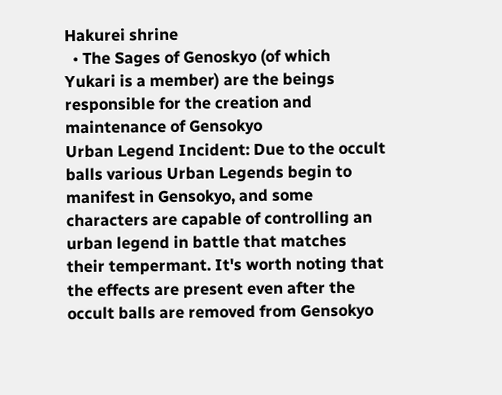Hakurei shrine
  • The Sages of Genoskyo (of which Yukari is a member) are the beings responsible for the creation and maintenance of Gensokyo
Urban Legend Incident: Due to the occult balls various Urban Legends begin to manifest in Gensokyo, and some characters are capable of controlling an urban legend in battle that matches their tempermant. It's worth noting that the effects are present even after the occult balls are removed from Gensokyo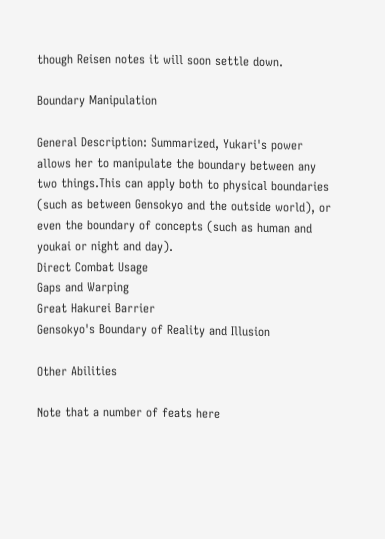though Reisen notes it will soon settle down.

Boundary Manipulation

General Description: Summarized, Yukari's power allows her to manipulate the boundary between any two things.This can apply both to physical boundaries (such as between Gensokyo and the outside world), or even the boundary of concepts (such as human and youkai or night and day).
Direct Combat Usage
Gaps and Warping
Great Hakurei Barrier
Gensokyo's Boundary of Reality and Illusion

Other Abilities

Note that a number of feats here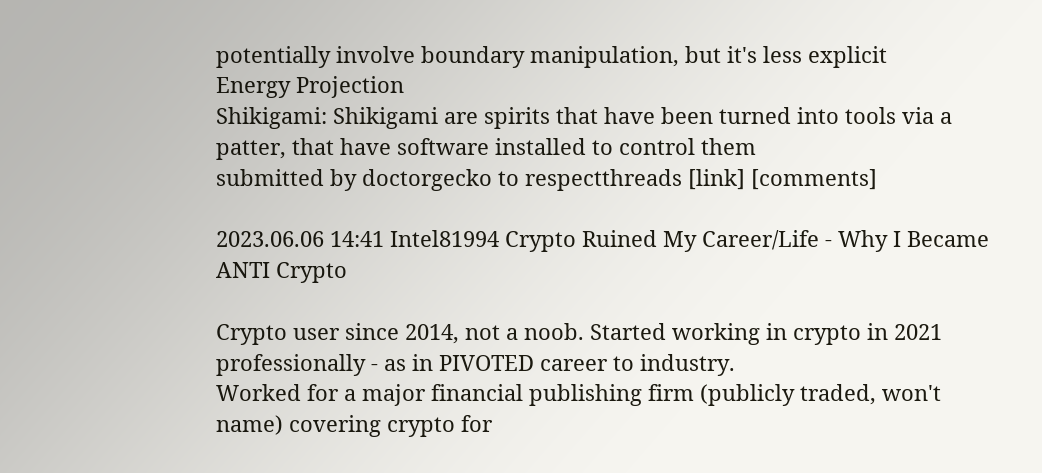potentially involve boundary manipulation, but it's less explicit
Energy Projection
Shikigami: Shikigami are spirits that have been turned into tools via a patter, that have software installed to control them
submitted by doctorgecko to respectthreads [link] [comments]

2023.06.06 14:41 Intel81994 Crypto Ruined My Career/Life - Why I Became ANTI Crypto

Crypto user since 2014, not a noob. Started working in crypto in 2021 professionally - as in PIVOTED career to industry.
Worked for a major financial publishing firm (publicly traded, won't name) covering crypto for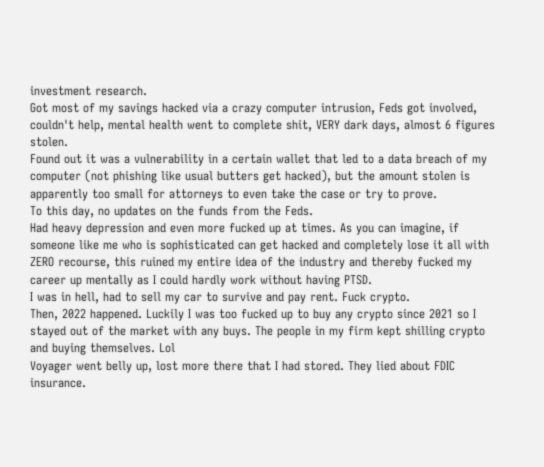investment research.
Got most of my savings hacked via a crazy computer intrusion, Feds got involved, couldn't help, mental health went to complete shit, VERY dark days, almost 6 figures stolen.
Found out it was a vulnerability in a certain wallet that led to a data breach of my computer (not phishing like usual butters get hacked), but the amount stolen is apparently too small for attorneys to even take the case or try to prove.
To this day, no updates on the funds from the Feds.
Had heavy depression and even more fucked up at times. As you can imagine, if someone like me who is sophisticated can get hacked and completely lose it all with ZERO recourse, this ruined my entire idea of the industry and thereby fucked my career up mentally as I could hardly work without having PTSD.
I was in hell, had to sell my car to survive and pay rent. Fuck crypto.
Then, 2022 happened. Luckily I was too fucked up to buy any crypto since 2021 so I stayed out of the market with any buys. The people in my firm kept shilling crypto and buying themselves. Lol
Voyager went belly up, lost more there that I had stored. They lied about FDIC insurance.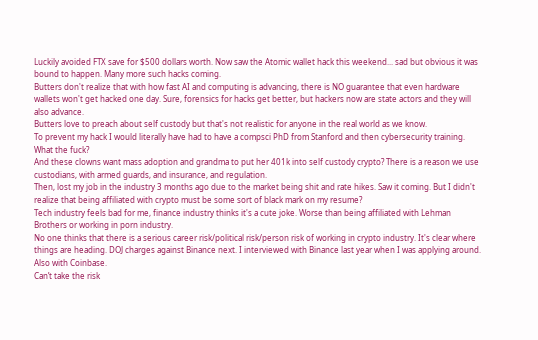Luckily avoided FTX save for $500 dollars worth. Now saw the Atomic wallet hack this weekend... sad but obvious it was bound to happen. Many more such hacks coming.
Butters don't realize that with how fast AI and computing is advancing, there is NO guarantee that even hardware wallets won't get hacked one day. Sure, forensics for hacks get better, but hackers now are state actors and they will also advance.
Butters love to preach about self custody but that's not realistic for anyone in the real world as we know.
To prevent my hack I would literally have had to have a compsci PhD from Stanford and then cybersecurity training. What the fuck?
And these clowns want mass adoption and grandma to put her 401k into self custody crypto? There is a reason we use custodians, with armed guards, and insurance, and regulation.
Then, lost my job in the industry 3 months ago due to the market being shit and rate hikes. Saw it coming. But I didn't realize that being affiliated with crypto must be some sort of black mark on my resume?
Tech industry feels bad for me, finance industry thinks it's a cute joke. Worse than being affiliated with Lehman Brothers or working in porn industry.
No one thinks that there is a serious career risk/political risk/person risk of working in crypto industry. It's clear where things are heading. DOJ charges against Binance next. I interviewed with Binance last year when I was applying around. Also with Coinbase.
Can’t take the risk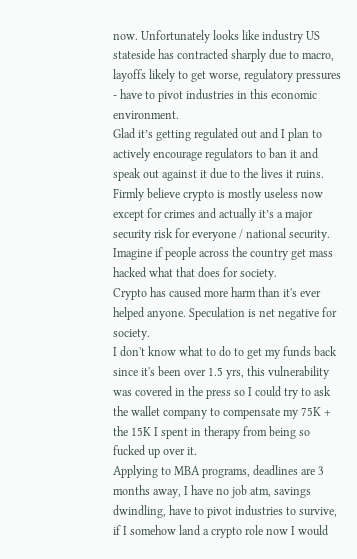now. Unfortunately looks like industry US stateside has contracted sharply due to macro, layoffs likely to get worse, regulatory pressures - have to pivot industries in this economic environment.
Glad it’s getting regulated out and I plan to actively encourage regulators to ban it and speak out against it due to the lives it ruins.
Firmly believe crypto is mostly useless now except for crimes and actually it’s a major security risk for everyone / national security. Imagine if people across the country get mass hacked what that does for society.
Crypto has caused more harm than it's ever helped anyone. Speculation is net negative for society.
I don't know what to do to get my funds back since it's been over 1.5 yrs, this vulnerability was covered in the press so I could try to ask the wallet company to compensate my 75K + the 15K I spent in therapy from being so fucked up over it.
Applying to MBA programs, deadlines are 3 months away, I have no job atm, savings dwindling, have to pivot industries to survive, if I somehow land a crypto role now I would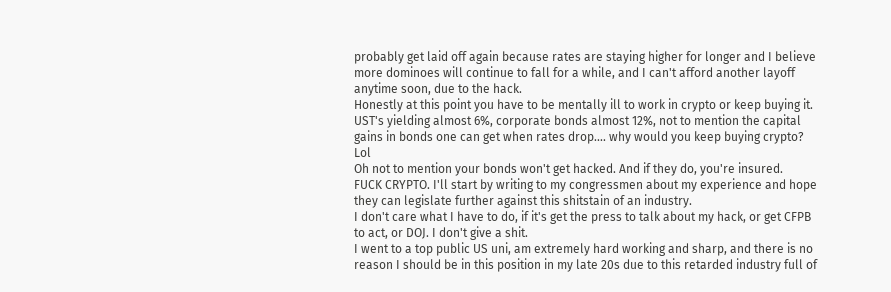probably get laid off again because rates are staying higher for longer and I believe more dominoes will continue to fall for a while, and I can't afford another layoff anytime soon, due to the hack.
Honestly at this point you have to be mentally ill to work in crypto or keep buying it. UST's yielding almost 6%, corporate bonds almost 12%, not to mention the capital gains in bonds one can get when rates drop.... why would you keep buying crypto? Lol
Oh not to mention your bonds won't get hacked. And if they do, you're insured.
FUCK CRYPTO. I'll start by writing to my congressmen about my experience and hope they can legislate further against this shitstain of an industry.
I don't care what I have to do, if it's get the press to talk about my hack, or get CFPB to act, or DOJ. I don't give a shit.
I went to a top public US uni, am extremely hard working and sharp, and there is no reason I should be in this position in my late 20s due to this retarded industry full of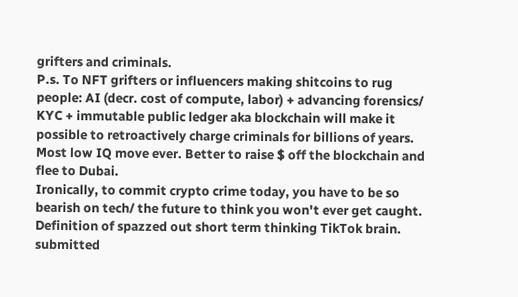grifters and criminals.
P.s. To NFT grifters or influencers making shitcoins to rug people: AI (decr. cost of compute, labor) + advancing forensics/ KYC + immutable public ledger aka blockchain will make it possible to retroactively charge criminals for billions of years. Most low IQ move ever. Better to raise $ off the blockchain and flee to Dubai.
Ironically, to commit crypto crime today, you have to be so bearish on tech/ the future to think you won't ever get caught. Definition of spazzed out short term thinking TikTok brain.
submitted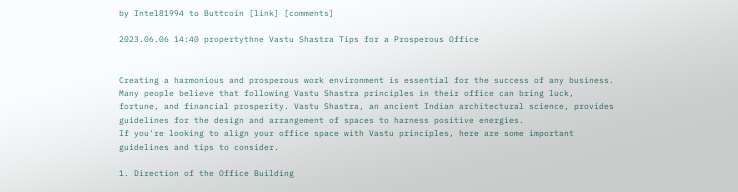by Intel81994 to Buttcoin [link] [comments]

2023.06.06 14:40 propertythne Vastu Shastra Tips for a Prosperous Office


Creating a harmonious and prosperous work environment is essential for the success of any business. Many people believe that following Vastu Shastra principles in their office can bring luck, fortune, and financial prosperity. Vastu Shastra, an ancient Indian architectural science, provides guidelines for the design and arrangement of spaces to harness positive energies.
If you're looking to align your office space with Vastu principles, here are some important guidelines and tips to consider.

1. Direction of the Office Building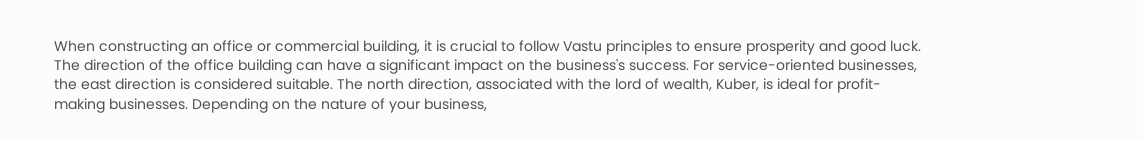When constructing an office or commercial building, it is crucial to follow Vastu principles to ensure prosperity and good luck. The direction of the office building can have a significant impact on the business's success. For service-oriented businesses, the east direction is considered suitable. The north direction, associated with the lord of wealth, Kuber, is ideal for profit-making businesses. Depending on the nature of your business,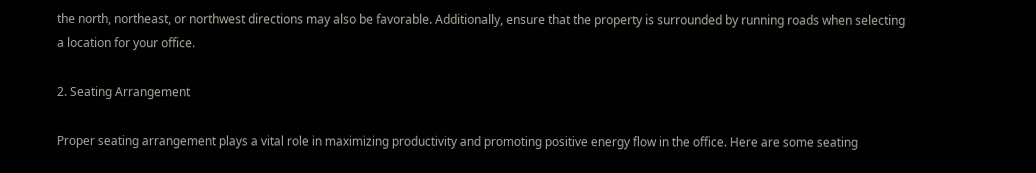the north, northeast, or northwest directions may also be favorable. Additionally, ensure that the property is surrounded by running roads when selecting a location for your office.

2. Seating Arrangement

Proper seating arrangement plays a vital role in maximizing productivity and promoting positive energy flow in the office. Here are some seating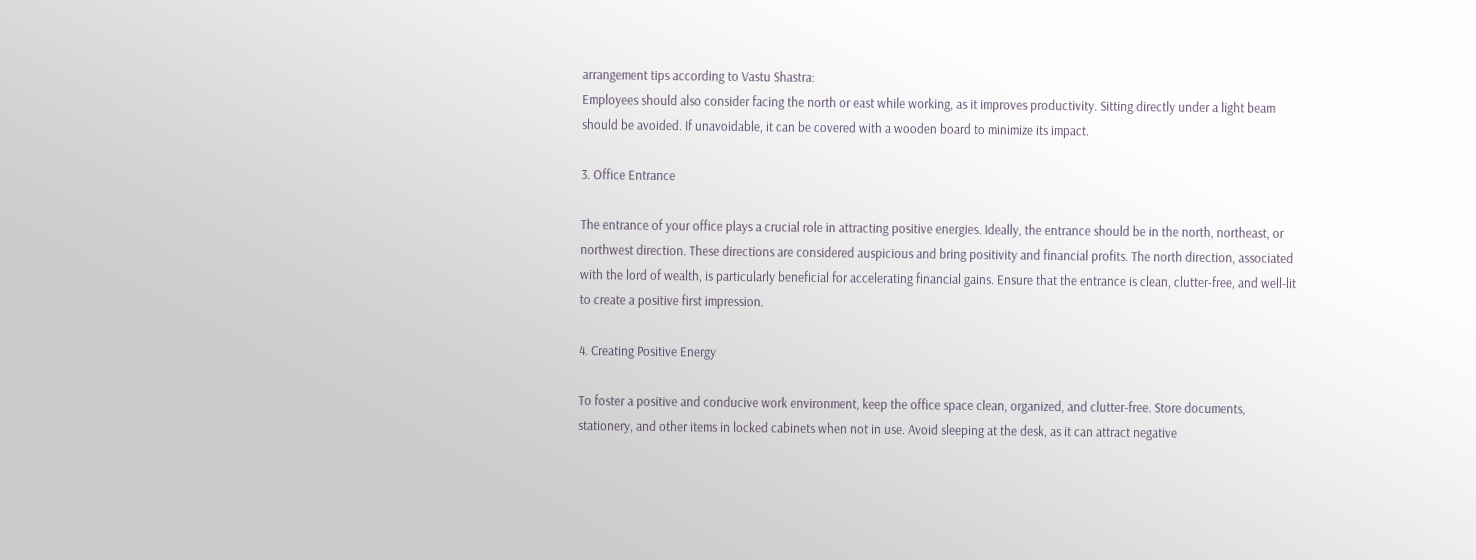arrangement tips according to Vastu Shastra:
Employees should also consider facing the north or east while working, as it improves productivity. Sitting directly under a light beam should be avoided. If unavoidable, it can be covered with a wooden board to minimize its impact.

3. Office Entrance

The entrance of your office plays a crucial role in attracting positive energies. Ideally, the entrance should be in the north, northeast, or northwest direction. These directions are considered auspicious and bring positivity and financial profits. The north direction, associated with the lord of wealth, is particularly beneficial for accelerating financial gains. Ensure that the entrance is clean, clutter-free, and well-lit to create a positive first impression.

4. Creating Positive Energy

To foster a positive and conducive work environment, keep the office space clean, organized, and clutter-free. Store documents, stationery, and other items in locked cabinets when not in use. Avoid sleeping at the desk, as it can attract negative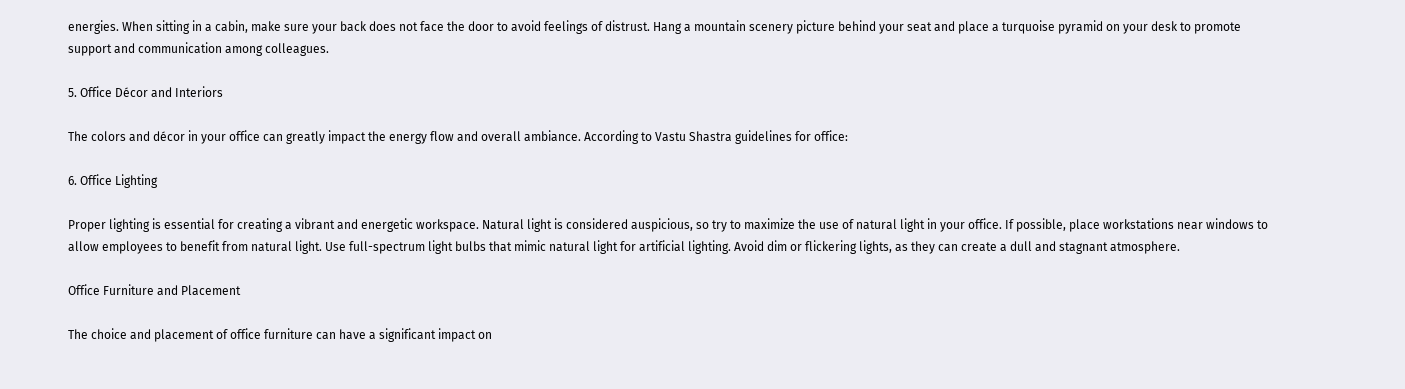energies. When sitting in a cabin, make sure your back does not face the door to avoid feelings of distrust. Hang a mountain scenery picture behind your seat and place a turquoise pyramid on your desk to promote support and communication among colleagues.

5. Office Décor and Interiors

The colors and décor in your office can greatly impact the energy flow and overall ambiance. According to Vastu Shastra guidelines for office:

6. Office Lighting

Proper lighting is essential for creating a vibrant and energetic workspace. Natural light is considered auspicious, so try to maximize the use of natural light in your office. If possible, place workstations near windows to allow employees to benefit from natural light. Use full-spectrum light bulbs that mimic natural light for artificial lighting. Avoid dim or flickering lights, as they can create a dull and stagnant atmosphere.

Office Furniture and Placement

The choice and placement of office furniture can have a significant impact on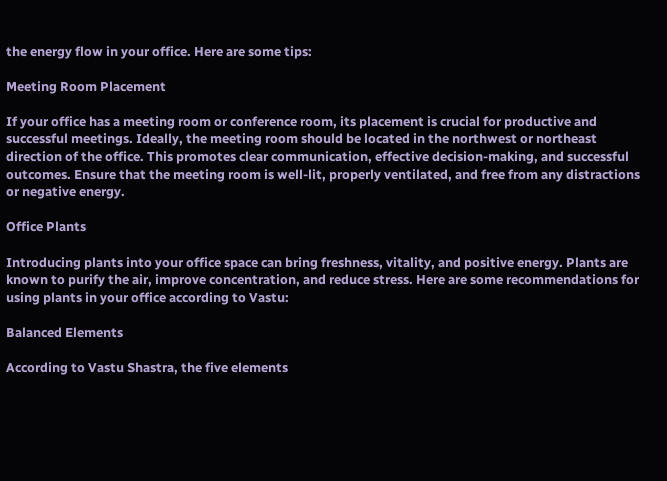the energy flow in your office. Here are some tips:

Meeting Room Placement

If your office has a meeting room or conference room, its placement is crucial for productive and successful meetings. Ideally, the meeting room should be located in the northwest or northeast direction of the office. This promotes clear communication, effective decision-making, and successful outcomes. Ensure that the meeting room is well-lit, properly ventilated, and free from any distractions or negative energy.

Office Plants

Introducing plants into your office space can bring freshness, vitality, and positive energy. Plants are known to purify the air, improve concentration, and reduce stress. Here are some recommendations for using plants in your office according to Vastu:

Balanced Elements

According to Vastu Shastra, the five elements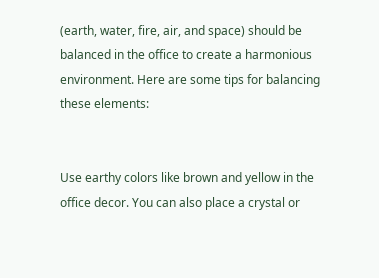(earth, water, fire, air, and space) should be balanced in the office to create a harmonious environment. Here are some tips for balancing these elements:


Use earthy colors like brown and yellow in the office decor. You can also place a crystal or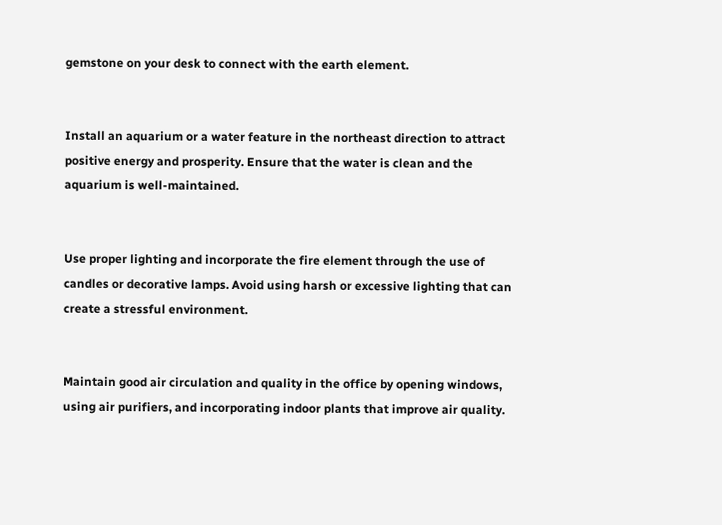gemstone on your desk to connect with the earth element.


Install an aquarium or a water feature in the northeast direction to attract positive energy and prosperity. Ensure that the water is clean and the aquarium is well-maintained.


Use proper lighting and incorporate the fire element through the use of candles or decorative lamps. Avoid using harsh or excessive lighting that can create a stressful environment.


Maintain good air circulation and quality in the office by opening windows, using air purifiers, and incorporating indoor plants that improve air quality.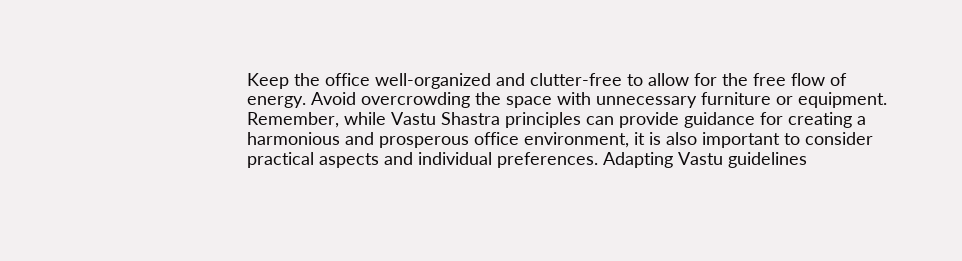Keep the office well-organized and clutter-free to allow for the free flow of energy. Avoid overcrowding the space with unnecessary furniture or equipment.
Remember, while Vastu Shastra principles can provide guidance for creating a harmonious and prosperous office environment, it is also important to consider practical aspects and individual preferences. Adapting Vastu guidelines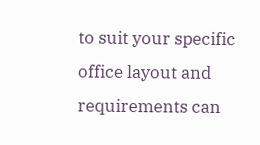to suit your specific office layout and requirements can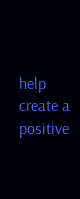help create a positive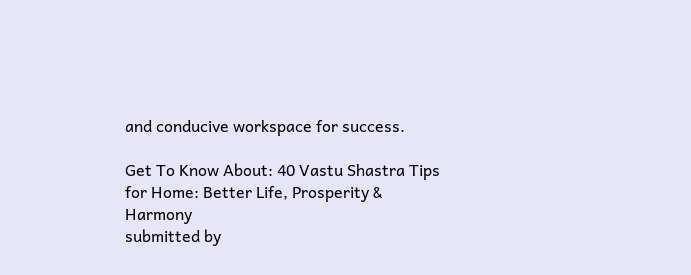and conducive workspace for success.

Get To Know About: 40 Vastu Shastra Tips for Home: Better Life, Prosperity & Harmony
submitted by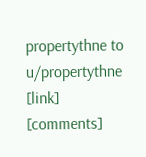propertythne to u/propertythne [link] [comments]